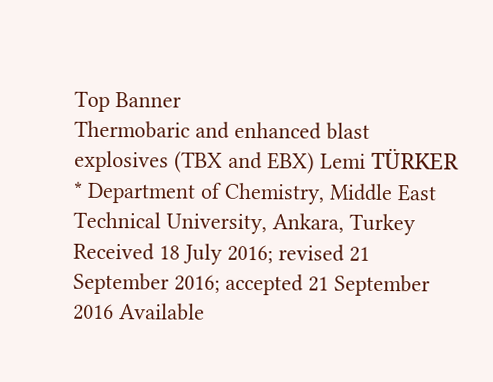Top Banner
Thermobaric and enhanced blast explosives (TBX and EBX) Lemi TÜRKER * Department of Chemistry, Middle East Technical University, Ankara, Turkey Received 18 July 2016; revised 21 September 2016; accepted 21 September 2016 Available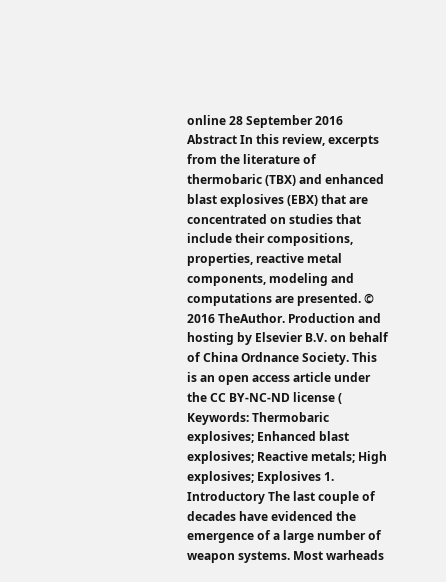online 28 September 2016 Abstract In this review, excerpts from the literature of thermobaric (TBX) and enhanced blast explosives (EBX) that are concentrated on studies that include their compositions, properties, reactive metal components, modeling and computations are presented. © 2016 TheAuthor. Production and hosting by Elsevier B.V. on behalf of China Ordnance Society. This is an open access article under the CC BY-NC-ND license ( Keywords: Thermobaric explosives; Enhanced blast explosives; Reactive metals; High explosives; Explosives 1. Introductory The last couple of decades have evidenced the emergence of a large number of weapon systems. Most warheads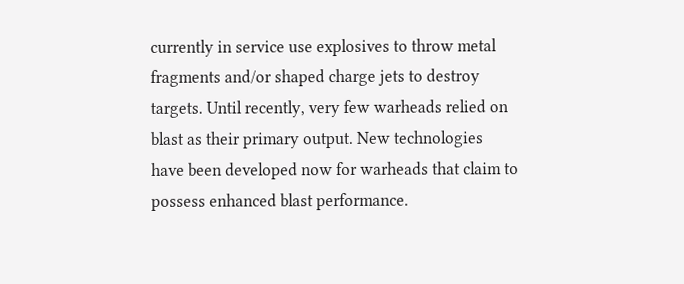currently in service use explosives to throw metal fragments and/or shaped charge jets to destroy targets. Until recently, very few warheads relied on blast as their primary output. New technologies have been developed now for warheads that claim to possess enhanced blast performance.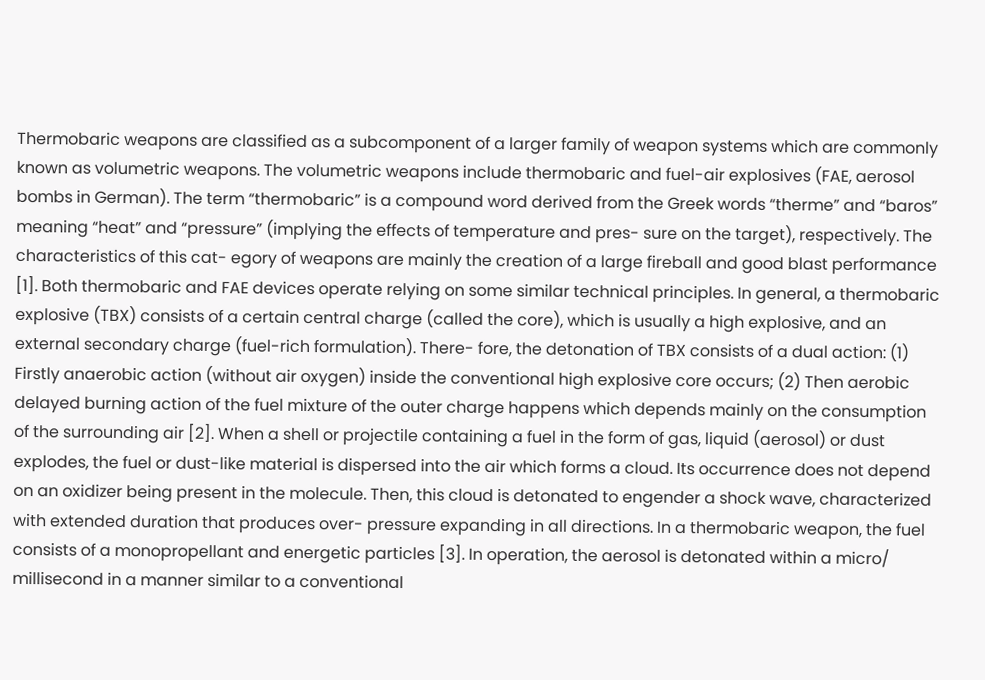Thermobaric weapons are classified as a subcomponent of a larger family of weapon systems which are commonly known as volumetric weapons. The volumetric weapons include thermobaric and fuel-air explosives (FAE, aerosol bombs in German). The term “thermobaric” is a compound word derived from the Greek words “therme” and “baros” meaning “heat” and “pressure” (implying the effects of temperature and pres- sure on the target), respectively. The characteristics of this cat- egory of weapons are mainly the creation of a large fireball and good blast performance [1]. Both thermobaric and FAE devices operate relying on some similar technical principles. In general, a thermobaric explosive (TBX) consists of a certain central charge (called the core), which is usually a high explosive, and an external secondary charge (fuel-rich formulation). There- fore, the detonation of TBX consists of a dual action: (1) Firstly anaerobic action (without air oxygen) inside the conventional high explosive core occurs; (2) Then aerobic delayed burning action of the fuel mixture of the outer charge happens which depends mainly on the consumption of the surrounding air [2]. When a shell or projectile containing a fuel in the form of gas, liquid (aerosol) or dust explodes, the fuel or dust-like material is dispersed into the air which forms a cloud. Its occurrence does not depend on an oxidizer being present in the molecule. Then, this cloud is detonated to engender a shock wave, characterized with extended duration that produces over- pressure expanding in all directions. In a thermobaric weapon, the fuel consists of a monopropellant and energetic particles [3]. In operation, the aerosol is detonated within a micro/ millisecond in a manner similar to a conventional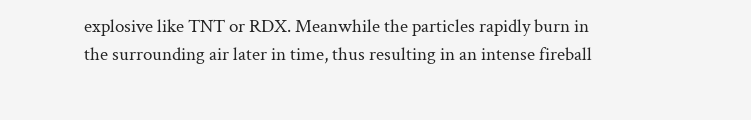explosive like TNT or RDX. Meanwhile the particles rapidly burn in the surrounding air later in time, thus resulting in an intense fireball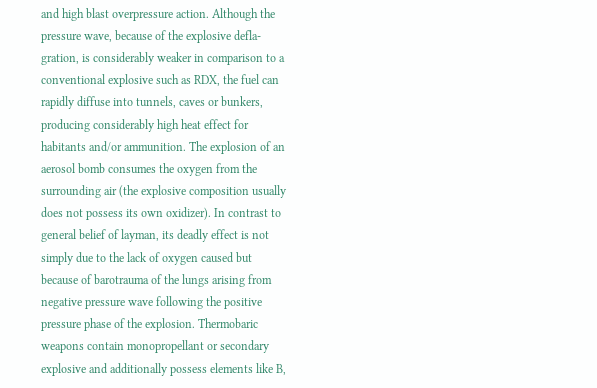and high blast overpressure action. Although the pressure wave, because of the explosive defla- gration, is considerably weaker in comparison to a conventional explosive such as RDX, the fuel can rapidly diffuse into tunnels, caves or bunkers, producing considerably high heat effect for habitants and/or ammunition. The explosion of an aerosol bomb consumes the oxygen from the surrounding air (the explosive composition usually does not possess its own oxidizer). In contrast to general belief of layman, its deadly effect is not simply due to the lack of oxygen caused but because of barotrauma of the lungs arising from negative pressure wave following the positive pressure phase of the explosion. Thermobaric weapons contain monopropellant or secondary explosive and additionally possess elements like B,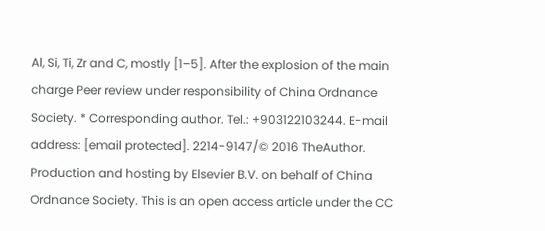Al, Si, Ti, Zr and C, mostly [1–5]. After the explosion of the main charge Peer review under responsibility of China Ordnance Society. * Corresponding author. Tel.: +903122103244. E-mail address: [email protected]. 2214-9147/© 2016 TheAuthor. Production and hosting by Elsevier B.V. on behalf of China Ordnance Society. This is an open access article under the CC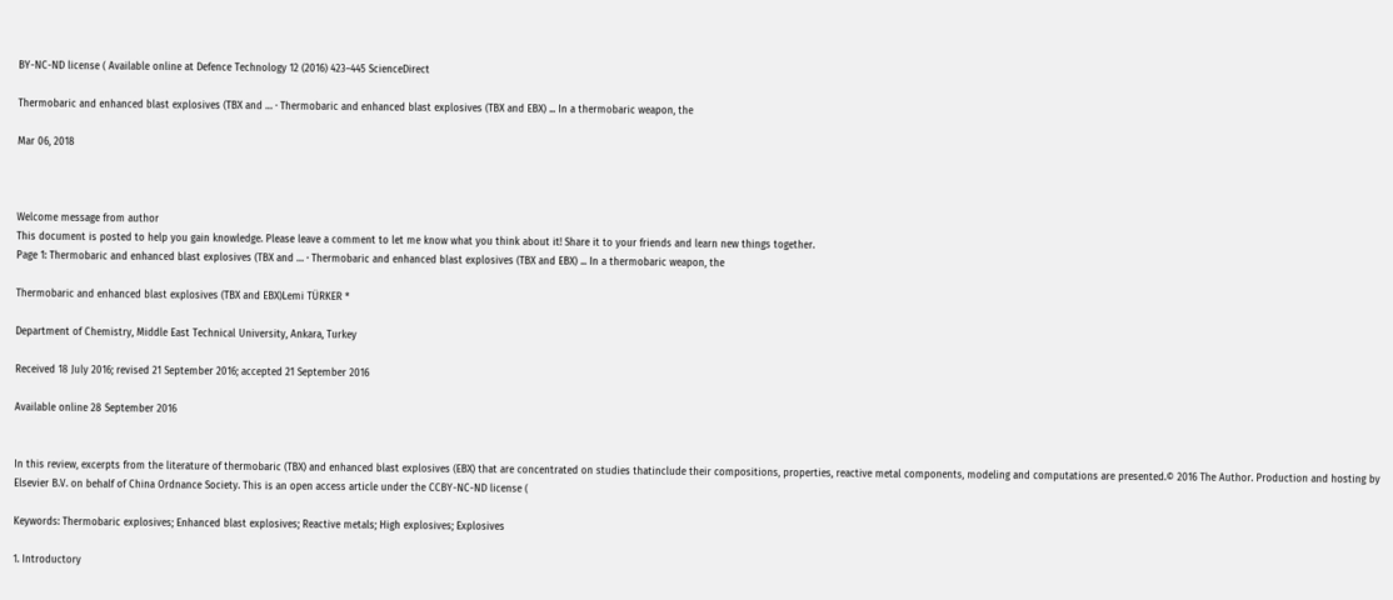BY-NC-ND license ( Available online at Defence Technology 12 (2016) 423–445 ScienceDirect

Thermobaric and enhanced blast explosives (TBX and … · Thermobaric and enhanced blast explosives (TBX and EBX) ... In a thermobaric weapon, the

Mar 06, 2018



Welcome message from author
This document is posted to help you gain knowledge. Please leave a comment to let me know what you think about it! Share it to your friends and learn new things together.
Page 1: Thermobaric and enhanced blast explosives (TBX and … · Thermobaric and enhanced blast explosives (TBX and EBX) ... In a thermobaric weapon, the

Thermobaric and enhanced blast explosives (TBX and EBX)Lemi TÜRKER *

Department of Chemistry, Middle East Technical University, Ankara, Turkey

Received 18 July 2016; revised 21 September 2016; accepted 21 September 2016

Available online 28 September 2016


In this review, excerpts from the literature of thermobaric (TBX) and enhanced blast explosives (EBX) that are concentrated on studies thatinclude their compositions, properties, reactive metal components, modeling and computations are presented.© 2016 The Author. Production and hosting by Elsevier B.V. on behalf of China Ordnance Society. This is an open access article under the CCBY-NC-ND license (

Keywords: Thermobaric explosives; Enhanced blast explosives; Reactive metals; High explosives; Explosives

1. Introductory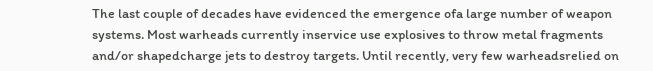The last couple of decades have evidenced the emergence ofa large number of weapon systems. Most warheads currently inservice use explosives to throw metal fragments and/or shapedcharge jets to destroy targets. Until recently, very few warheadsrelied on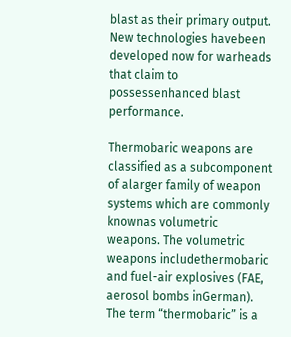blast as their primary output. New technologies havebeen developed now for warheads that claim to possessenhanced blast performance.

Thermobaric weapons are classified as a subcomponent of alarger family of weapon systems which are commonly knownas volumetric weapons. The volumetric weapons includethermobaric and fuel-air explosives (FAE, aerosol bombs inGerman). The term “thermobaric” is a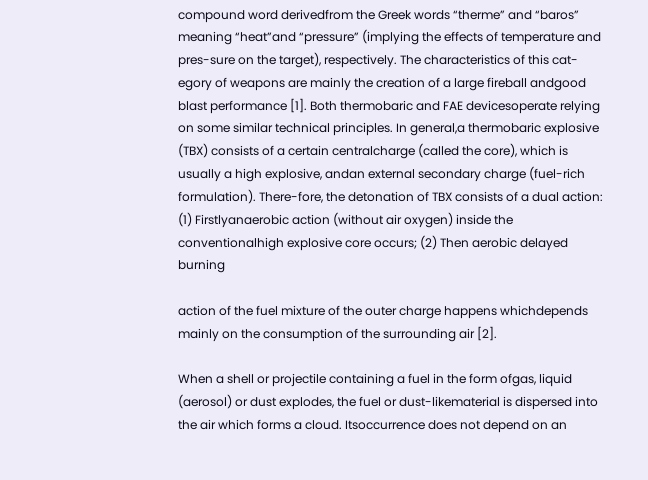compound word derivedfrom the Greek words “therme” and “baros” meaning “heat”and “pressure” (implying the effects of temperature and pres-sure on the target), respectively. The characteristics of this cat-egory of weapons are mainly the creation of a large fireball andgood blast performance [1]. Both thermobaric and FAE devicesoperate relying on some similar technical principles. In general,a thermobaric explosive (TBX) consists of a certain centralcharge (called the core), which is usually a high explosive, andan external secondary charge (fuel-rich formulation). There-fore, the detonation of TBX consists of a dual action: (1) Firstlyanaerobic action (without air oxygen) inside the conventionalhigh explosive core occurs; (2) Then aerobic delayed burning

action of the fuel mixture of the outer charge happens whichdepends mainly on the consumption of the surrounding air [2].

When a shell or projectile containing a fuel in the form ofgas, liquid (aerosol) or dust explodes, the fuel or dust-likematerial is dispersed into the air which forms a cloud. Itsoccurrence does not depend on an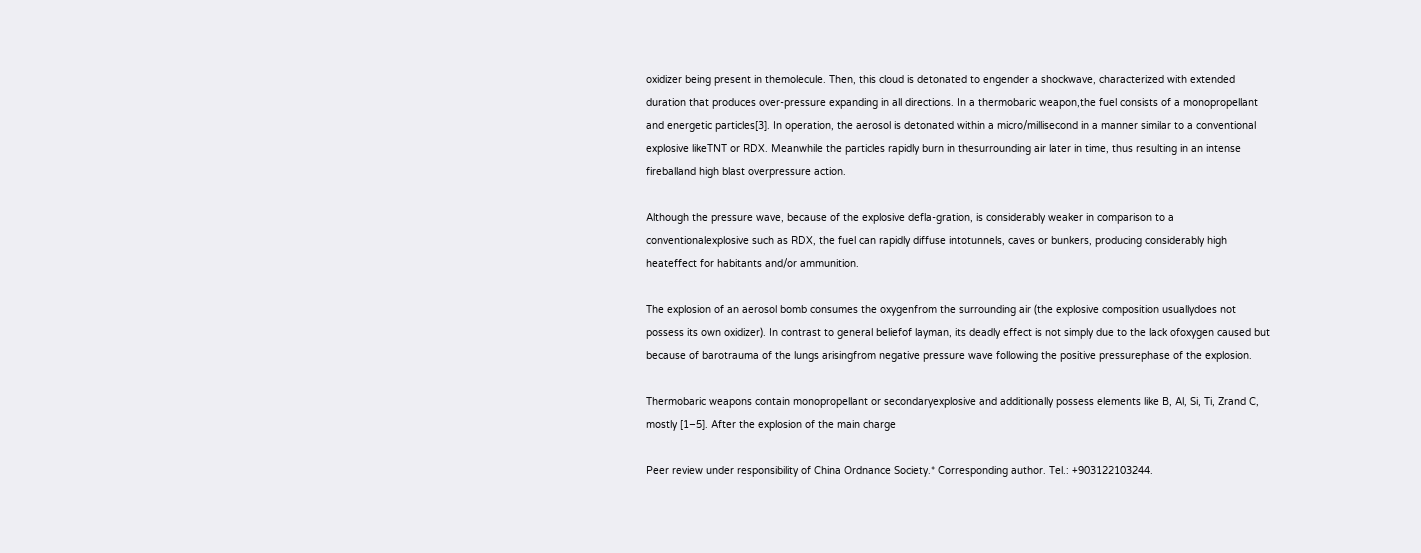oxidizer being present in themolecule. Then, this cloud is detonated to engender a shockwave, characterized with extended duration that produces over-pressure expanding in all directions. In a thermobaric weapon,the fuel consists of a monopropellant and energetic particles[3]. In operation, the aerosol is detonated within a micro/millisecond in a manner similar to a conventional explosive likeTNT or RDX. Meanwhile the particles rapidly burn in thesurrounding air later in time, thus resulting in an intense fireballand high blast overpressure action.

Although the pressure wave, because of the explosive defla-gration, is considerably weaker in comparison to a conventionalexplosive such as RDX, the fuel can rapidly diffuse intotunnels, caves or bunkers, producing considerably high heateffect for habitants and/or ammunition.

The explosion of an aerosol bomb consumes the oxygenfrom the surrounding air (the explosive composition usuallydoes not possess its own oxidizer). In contrast to general beliefof layman, its deadly effect is not simply due to the lack ofoxygen caused but because of barotrauma of the lungs arisingfrom negative pressure wave following the positive pressurephase of the explosion.

Thermobaric weapons contain monopropellant or secondaryexplosive and additionally possess elements like B, Al, Si, Ti, Zrand C, mostly [1–5]. After the explosion of the main charge

Peer review under responsibility of China Ordnance Society.* Corresponding author. Tel.: +903122103244.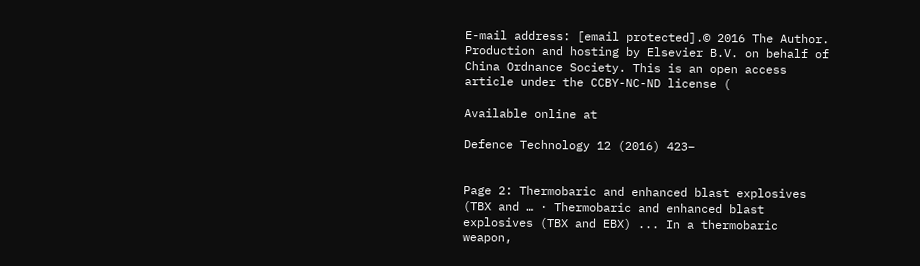E-mail address: [email protected].© 2016 The Author. Production and hosting by Elsevier B.V. on behalf of China Ordnance Society. This is an open access article under the CCBY-NC-ND license (

Available online at

Defence Technology 12 (2016) 423–


Page 2: Thermobaric and enhanced blast explosives (TBX and … · Thermobaric and enhanced blast explosives (TBX and EBX) ... In a thermobaric weapon,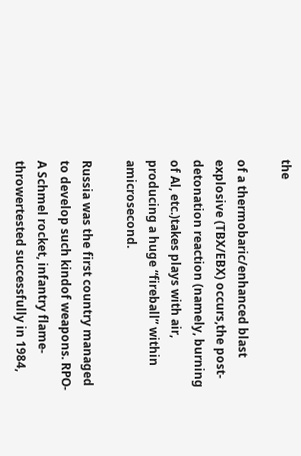the

of a thermobaric/enhanced blast explosive (TBX/EBX) occurs,the post-detonation reaction (namely, burning of Al, etc.)takes plays with air, producing a huge “fireball” within amicrosecond.

Russia was the first country managed to develop such kindof weapons. RPO-A Schmel rocket, infantry flame-throwertested successfully in 1984,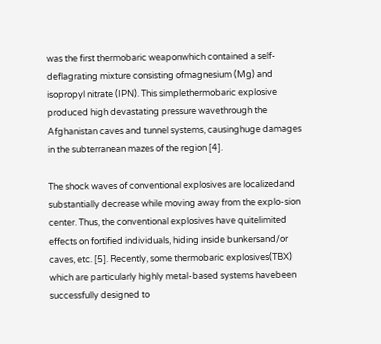was the first thermobaric weaponwhich contained a self-deflagrating mixture consisting ofmagnesium (Mg) and isopropyl nitrate (IPN). This simplethermobaric explosive produced high devastating pressure wavethrough the Afghanistan caves and tunnel systems, causinghuge damages in the subterranean mazes of the region [4].

The shock waves of conventional explosives are localizedand substantially decrease while moving away from the explo-sion center. Thus, the conventional explosives have quitelimited effects on fortified individuals, hiding inside bunkersand/or caves, etc. [5]. Recently, some thermobaric explosives(TBX) which are particularly highly metal-based systems havebeen successfully designed to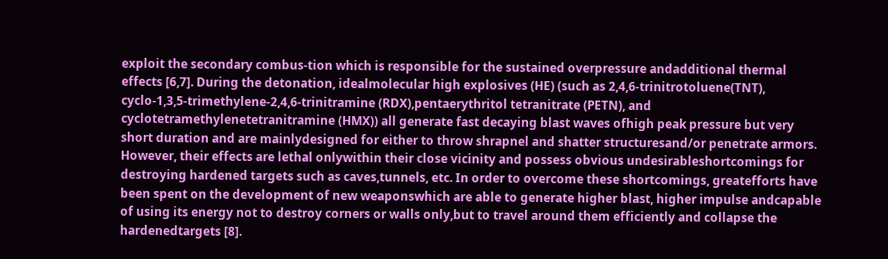exploit the secondary combus-tion which is responsible for the sustained overpressure andadditional thermal effects [6,7]. During the detonation, idealmolecular high explosives (HE) (such as 2,4,6-trinitrotoluene(TNT), cyclo-1,3,5-trimethylene-2,4,6-trinitramine (RDX),pentaerythritol tetranitrate (PETN), and cyclotetramethylenetetranitramine (HMX)) all generate fast decaying blast waves ofhigh peak pressure but very short duration and are mainlydesigned for either to throw shrapnel and shatter structuresand/or penetrate armors. However, their effects are lethal onlywithin their close vicinity and possess obvious undesirableshortcomings for destroying hardened targets such as caves,tunnels, etc. In order to overcome these shortcomings, greatefforts have been spent on the development of new weaponswhich are able to generate higher blast, higher impulse andcapable of using its energy not to destroy corners or walls only,but to travel around them efficiently and collapse the hardenedtargets [8].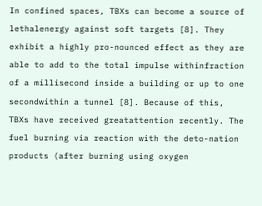In confined spaces, TBXs can become a source of lethalenergy against soft targets [8]. They exhibit a highly pro-nounced effect as they are able to add to the total impulse withinfraction of a millisecond inside a building or up to one secondwithin a tunnel [8]. Because of this, TBXs have received greatattention recently. The fuel burning via reaction with the deto-nation products (after burning using oxygen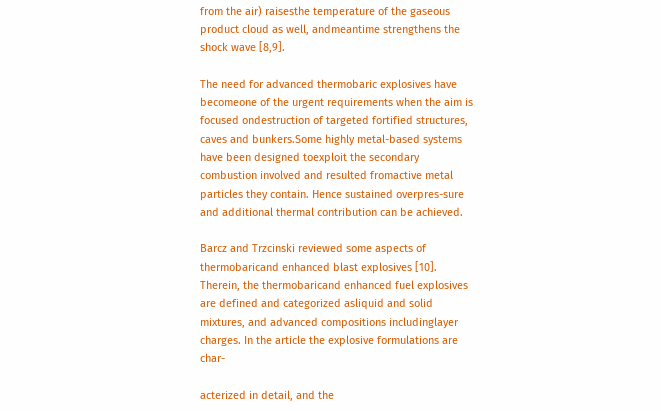from the air) raisesthe temperature of the gaseous product cloud as well, andmeantime strengthens the shock wave [8,9].

The need for advanced thermobaric explosives have becomeone of the urgent requirements when the aim is focused ondestruction of targeted fortified structures, caves and bunkers.Some highly metal-based systems have been designed toexploit the secondary combustion involved and resulted fromactive metal particles they contain. Hence sustained overpres-sure and additional thermal contribution can be achieved.

Barcz and Trzcinski reviewed some aspects of thermobaricand enhanced blast explosives [10]. Therein, the thermobaricand enhanced fuel explosives are defined and categorized asliquid and solid mixtures, and advanced compositions includinglayer charges. In the article the explosive formulations are char-

acterized in detail, and the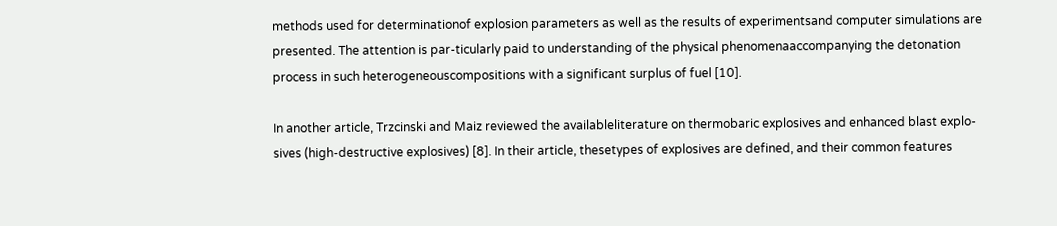methods used for determinationof explosion parameters as well as the results of experimentsand computer simulations are presented. The attention is par-ticularly paid to understanding of the physical phenomenaaccompanying the detonation process in such heterogeneouscompositions with a significant surplus of fuel [10].

In another article, Trzcinski and Maiz reviewed the availableliterature on thermobaric explosives and enhanced blast explo-sives (high-destructive explosives) [8]. In their article, thesetypes of explosives are defined, and their common features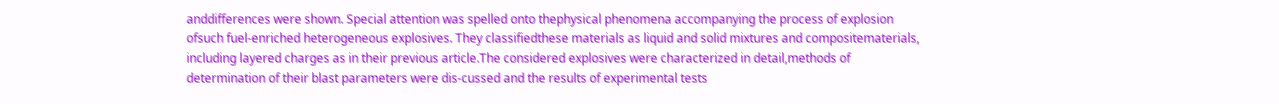anddifferences were shown. Special attention was spelled onto thephysical phenomena accompanying the process of explosion ofsuch fuel-enriched heterogeneous explosives. They classifiedthese materials as liquid and solid mixtures and compositematerials, including layered charges as in their previous article.The considered explosives were characterized in detail,methods of determination of their blast parameters were dis-cussed and the results of experimental tests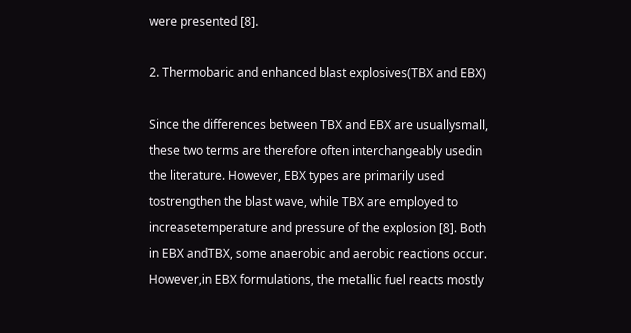were presented [8].

2. Thermobaric and enhanced blast explosives(TBX and EBX)

Since the differences between TBX and EBX are usuallysmall, these two terms are therefore often interchangeably usedin the literature. However, EBX types are primarily used tostrengthen the blast wave, while TBX are employed to increasetemperature and pressure of the explosion [8]. Both in EBX andTBX, some anaerobic and aerobic reactions occur. However,in EBX formulations, the metallic fuel reacts mostly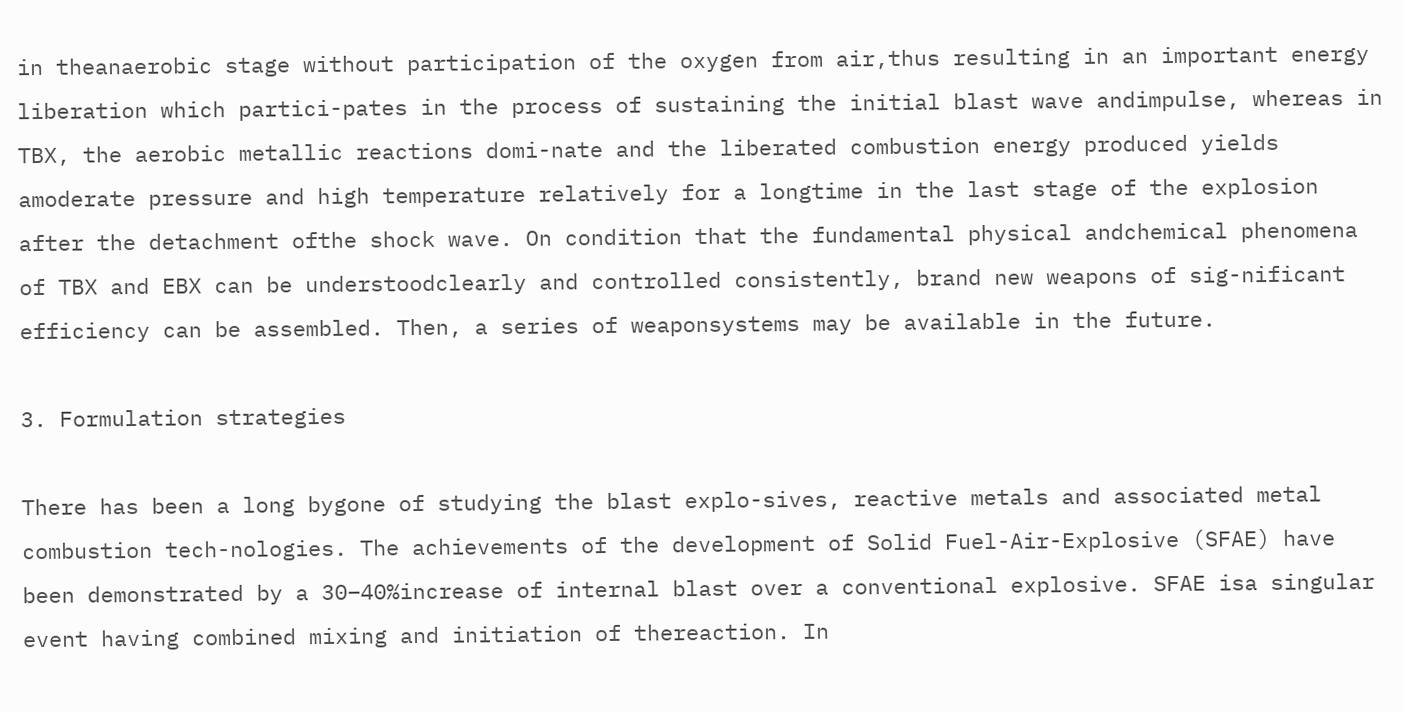in theanaerobic stage without participation of the oxygen from air,thus resulting in an important energy liberation which partici-pates in the process of sustaining the initial blast wave andimpulse, whereas in TBX, the aerobic metallic reactions domi-nate and the liberated combustion energy produced yields amoderate pressure and high temperature relatively for a longtime in the last stage of the explosion after the detachment ofthe shock wave. On condition that the fundamental physical andchemical phenomena of TBX and EBX can be understoodclearly and controlled consistently, brand new weapons of sig-nificant efficiency can be assembled. Then, a series of weaponsystems may be available in the future.

3. Formulation strategies

There has been a long bygone of studying the blast explo-sives, reactive metals and associated metal combustion tech-nologies. The achievements of the development of Solid Fuel-Air-Explosive (SFAE) have been demonstrated by a 30–40%increase of internal blast over a conventional explosive. SFAE isa singular event having combined mixing and initiation of thereaction. In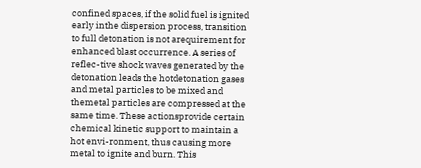confined spaces, if the solid fuel is ignited early inthe dispersion process, transition to full detonation is not arequirement for enhanced blast occurrence. A series of reflec-tive shock waves generated by the detonation leads the hotdetonation gases and metal particles to be mixed and themetal particles are compressed at the same time. These actionsprovide certain chemical kinetic support to maintain a hot envi-ronment, thus causing more metal to ignite and burn. This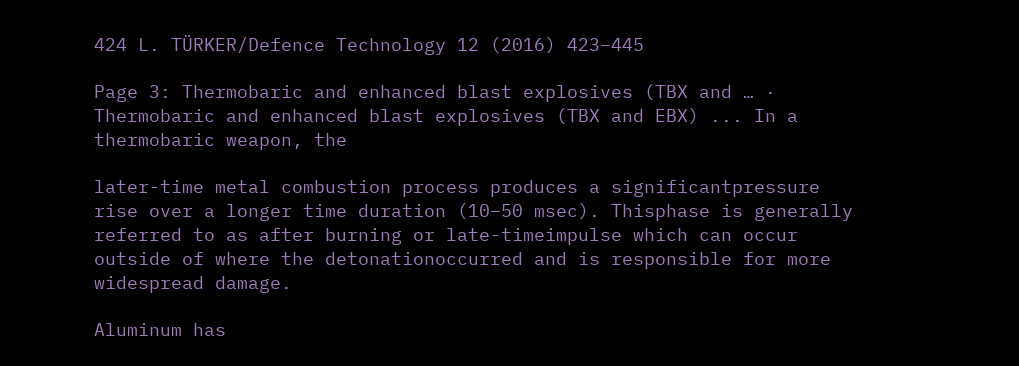424 L. TÜRKER/Defence Technology 12 (2016) 423–445

Page 3: Thermobaric and enhanced blast explosives (TBX and … · Thermobaric and enhanced blast explosives (TBX and EBX) ... In a thermobaric weapon, the

later-time metal combustion process produces a significantpressure rise over a longer time duration (10–50 msec). Thisphase is generally referred to as after burning or late-timeimpulse which can occur outside of where the detonationoccurred and is responsible for more widespread damage.

Aluminum has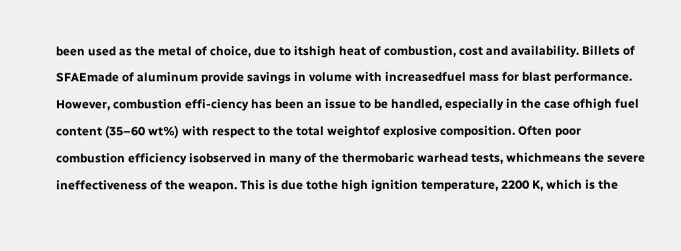been used as the metal of choice, due to itshigh heat of combustion, cost and availability. Billets of SFAEmade of aluminum provide savings in volume with increasedfuel mass for blast performance. However, combustion effi-ciency has been an issue to be handled, especially in the case ofhigh fuel content (35–60 wt%) with respect to the total weightof explosive composition. Often poor combustion efficiency isobserved in many of the thermobaric warhead tests, whichmeans the severe ineffectiveness of the weapon. This is due tothe high ignition temperature, 2200 K, which is the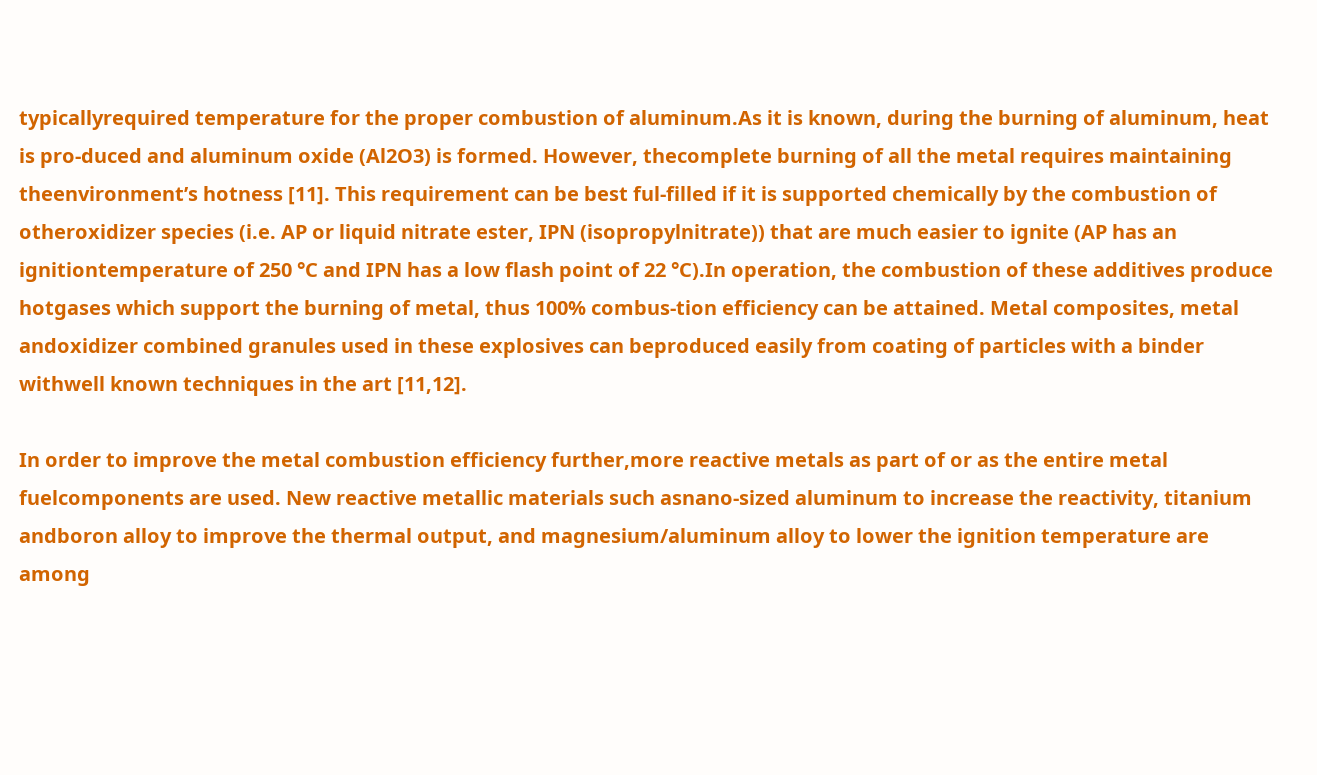typicallyrequired temperature for the proper combustion of aluminum.As it is known, during the burning of aluminum, heat is pro-duced and aluminum oxide (Al2O3) is formed. However, thecomplete burning of all the metal requires maintaining theenvironment’s hotness [11]. This requirement can be best ful-filled if it is supported chemically by the combustion of otheroxidizer species (i.e. AP or liquid nitrate ester, IPN (isopropylnitrate)) that are much easier to ignite (AP has an ignitiontemperature of 250 °C and IPN has a low flash point of 22 °C).In operation, the combustion of these additives produce hotgases which support the burning of metal, thus 100% combus-tion efficiency can be attained. Metal composites, metal andoxidizer combined granules used in these explosives can beproduced easily from coating of particles with a binder withwell known techniques in the art [11,12].

In order to improve the metal combustion efficiency further,more reactive metals as part of or as the entire metal fuelcomponents are used. New reactive metallic materials such asnano-sized aluminum to increase the reactivity, titanium andboron alloy to improve the thermal output, and magnesium/aluminum alloy to lower the ignition temperature are among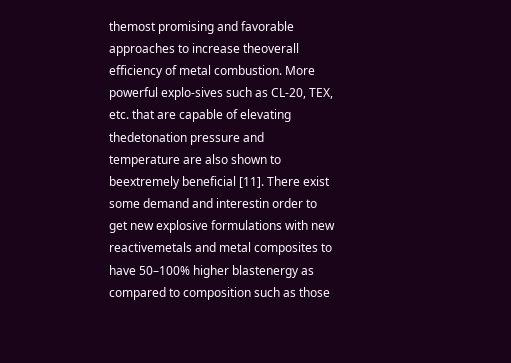themost promising and favorable approaches to increase theoverall efficiency of metal combustion. More powerful explo-sives such as CL-20, TEX, etc. that are capable of elevating thedetonation pressure and temperature are also shown to beextremely beneficial [11]. There exist some demand and interestin order to get new explosive formulations with new reactivemetals and metal composites to have 50–100% higher blastenergy as compared to composition such as those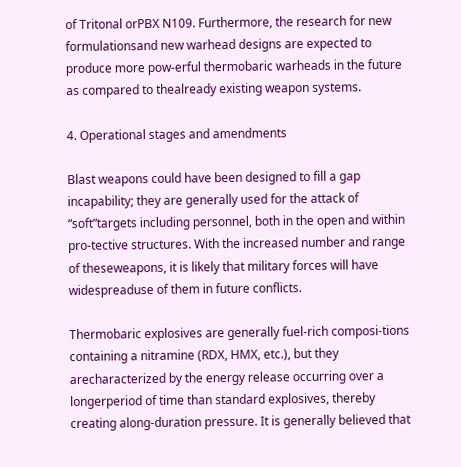of Tritonal orPBX N109. Furthermore, the research for new formulationsand new warhead designs are expected to produce more pow-erful thermobaric warheads in the future as compared to thealready existing weapon systems.

4. Operational stages and amendments

Blast weapons could have been designed to fill a gap incapability; they are generally used for the attack of “soft”targets including personnel, both in the open and within pro-tective structures. With the increased number and range of theseweapons, it is likely that military forces will have widespreaduse of them in future conflicts.

Thermobaric explosives are generally fuel-rich composi-tions containing a nitramine (RDX, HMX, etc.), but they arecharacterized by the energy release occurring over a longerperiod of time than standard explosives, thereby creating along-duration pressure. It is generally believed that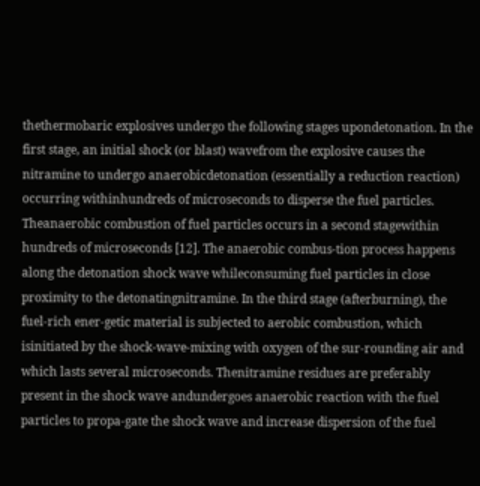thethermobaric explosives undergo the following stages upondetonation. In the first stage, an initial shock (or blast) wavefrom the explosive causes the nitramine to undergo anaerobicdetonation (essentially a reduction reaction) occurring withinhundreds of microseconds to disperse the fuel particles. Theanaerobic combustion of fuel particles occurs in a second stagewithin hundreds of microseconds [12]. The anaerobic combus-tion process happens along the detonation shock wave whileconsuming fuel particles in close proximity to the detonatingnitramine. In the third stage (afterburning), the fuel-rich ener-getic material is subjected to aerobic combustion, which isinitiated by the shock-wave-mixing with oxygen of the sur-rounding air and which lasts several microseconds. Thenitramine residues are preferably present in the shock wave andundergoes anaerobic reaction with the fuel particles to propa-gate the shock wave and increase dispersion of the fuel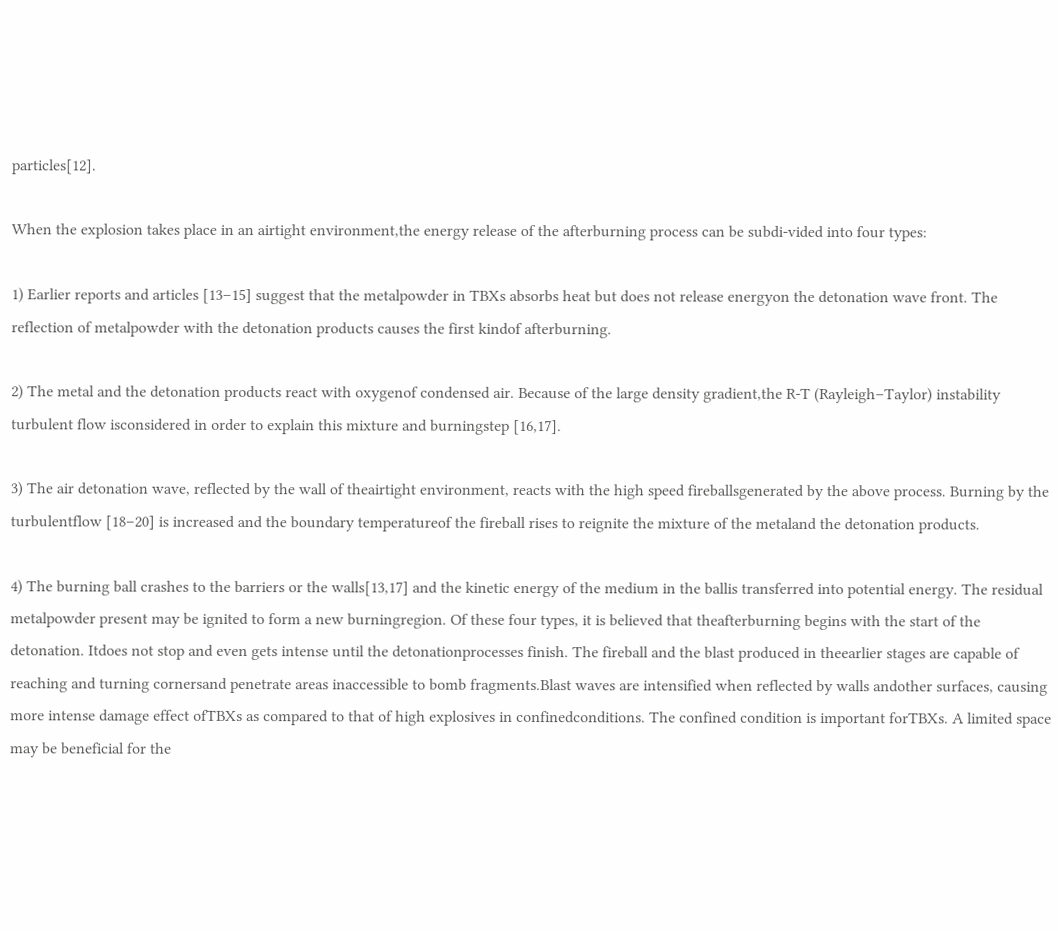particles[12].

When the explosion takes place in an airtight environment,the energy release of the afterburning process can be subdi-vided into four types:

1) Earlier reports and articles [13–15] suggest that the metalpowder in TBXs absorbs heat but does not release energyon the detonation wave front. The reflection of metalpowder with the detonation products causes the first kindof afterburning.

2) The metal and the detonation products react with oxygenof condensed air. Because of the large density gradient,the R-T (Rayleigh–Taylor) instability turbulent flow isconsidered in order to explain this mixture and burningstep [16,17].

3) The air detonation wave, reflected by the wall of theairtight environment, reacts with the high speed fireballsgenerated by the above process. Burning by the turbulentflow [18–20] is increased and the boundary temperatureof the fireball rises to reignite the mixture of the metaland the detonation products.

4) The burning ball crashes to the barriers or the walls[13,17] and the kinetic energy of the medium in the ballis transferred into potential energy. The residual metalpowder present may be ignited to form a new burningregion. Of these four types, it is believed that theafterburning begins with the start of the detonation. Itdoes not stop and even gets intense until the detonationprocesses finish. The fireball and the blast produced in theearlier stages are capable of reaching and turning cornersand penetrate areas inaccessible to bomb fragments.Blast waves are intensified when reflected by walls andother surfaces, causing more intense damage effect ofTBXs as compared to that of high explosives in confinedconditions. The confined condition is important forTBXs. A limited space may be beneficial for the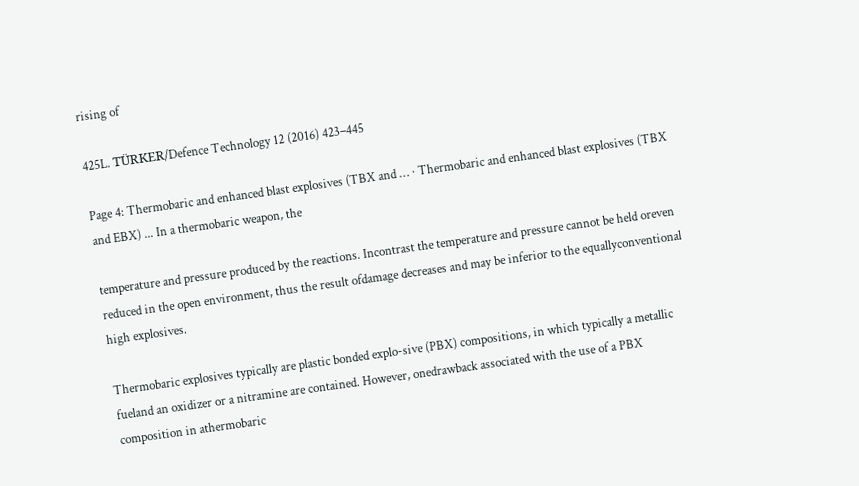rising of

425L. TÜRKER/Defence Technology 12 (2016) 423–445

Page 4: Thermobaric and enhanced blast explosives (TBX and … · Thermobaric and enhanced blast explosives (TBX and EBX) ... In a thermobaric weapon, the

temperature and pressure produced by the reactions. Incontrast the temperature and pressure cannot be held oreven reduced in the open environment, thus the result ofdamage decreases and may be inferior to the equallyconventional high explosives.

Thermobaric explosives typically are plastic bonded explo-sive (PBX) compositions, in which typically a metallic fueland an oxidizer or a nitramine are contained. However, onedrawback associated with the use of a PBX composition in athermobaric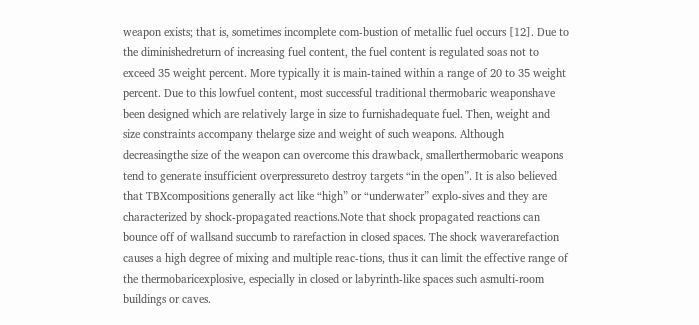weapon exists; that is, sometimes incomplete com-bustion of metallic fuel occurs [12]. Due to the diminishedreturn of increasing fuel content, the fuel content is regulated soas not to exceed 35 weight percent. More typically it is main-tained within a range of 20 to 35 weight percent. Due to this lowfuel content, most successful traditional thermobaric weaponshave been designed which are relatively large in size to furnishadequate fuel. Then, weight and size constraints accompany thelarge size and weight of such weapons. Although decreasingthe size of the weapon can overcome this drawback, smallerthermobaric weapons tend to generate insufficient overpressureto destroy targets “in the open”. It is also believed that TBXcompositions generally act like “high” or “underwater” explo-sives and they are characterized by shock-propagated reactions.Note that shock propagated reactions can bounce off of wallsand succumb to rarefaction in closed spaces. The shock waverarefaction causes a high degree of mixing and multiple reac-tions, thus it can limit the effective range of the thermobaricexplosive, especially in closed or labyrinth-like spaces such asmulti-room buildings or caves.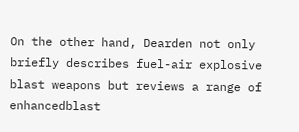On the other hand, Dearden not only briefly describes fuel-air explosive blast weapons but reviews a range of enhancedblast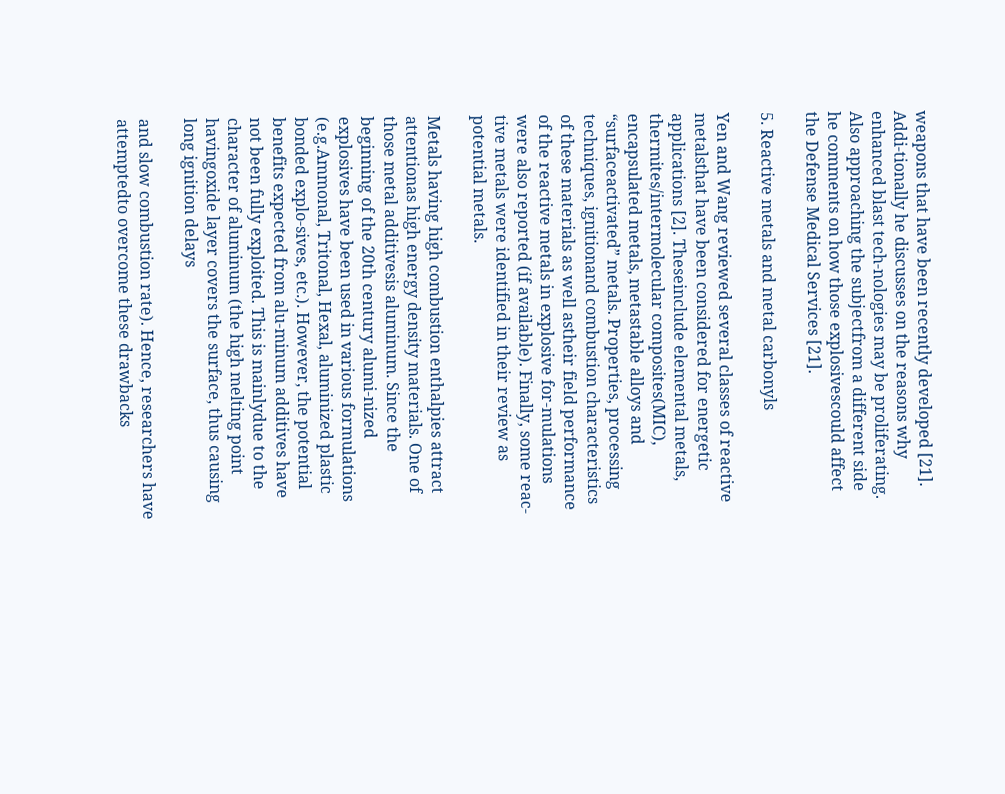weapons that have been recently developed [21]. Addi-tionally he discusses on the reasons why enhanced blast tech-nologies may be proliferating. Also approaching the subjectfrom a different side he comments on how those explosivescould affect the Defense Medical Services [21].

5. Reactive metals and metal carbonyls

Yen and Wang reviewed several classes of reactive metalsthat have been considered for energetic applications [2]. Theseinclude elemental metals, thermites/intermolecular composites(MIC), encapsulated metals, metastable alloys and “surfaceactivated” metals. Properties, processing techniques, ignitionand combustion characteristics of these materials as well astheir field performance of the reactive metals in explosive for-mulations were also reported (if available). Finally, some reac-tive metals were identified in their review as potential metals.

Metals having high combustion enthalpies attract attentionas high energy density materials. One of those metal additivesis aluminum. Since the beginning of the 20th century alumi-nized explosives have been used in various formulations (e.g.Ammonal, Tritonal, Hexal, aluminized plastic bonded explo-sives, etc.). However, the potential benefits expected from alu-minum additives have not been fully exploited. This is mainlydue to the character of aluminum (the high melting point havingoxide layer covers the surface, thus causing long ignition delays

and slow combustion rate). Hence, researchers have attemptedto overcome these drawbacks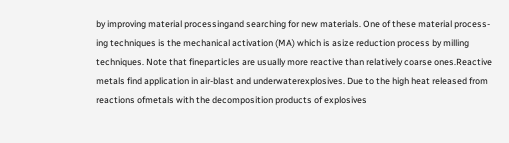by improving material processingand searching for new materials. One of these material process-ing techniques is the mechanical activation (MA) which is asize reduction process by milling techniques. Note that fineparticles are usually more reactive than relatively coarse ones.Reactive metals find application in air-blast and underwaterexplosives. Due to the high heat released from reactions ofmetals with the decomposition products of explosives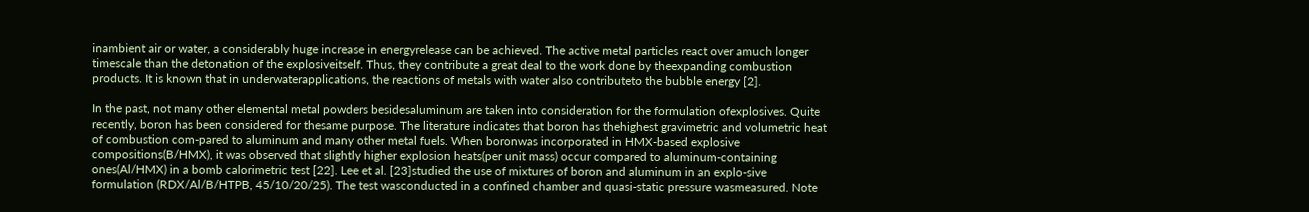inambient air or water, a considerably huge increase in energyrelease can be achieved. The active metal particles react over amuch longer timescale than the detonation of the explosiveitself. Thus, they contribute a great deal to the work done by theexpanding combustion products. It is known that in underwaterapplications, the reactions of metals with water also contributeto the bubble energy [2].

In the past, not many other elemental metal powders besidesaluminum are taken into consideration for the formulation ofexplosives. Quite recently, boron has been considered for thesame purpose. The literature indicates that boron has thehighest gravimetric and volumetric heat of combustion com-pared to aluminum and many other metal fuels. When boronwas incorporated in HMX-based explosive compositions(B/HMX), it was observed that slightly higher explosion heats(per unit mass) occur compared to aluminum-containing ones(Al/HMX) in a bomb calorimetric test [22]. Lee et al. [23]studied the use of mixtures of boron and aluminum in an explo-sive formulation (RDX/Al/B/HTPB, 45/10/20/25). The test wasconducted in a confined chamber and quasi-static pressure wasmeasured. Note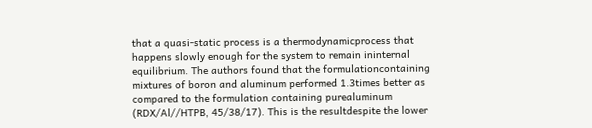that a quasi-static process is a thermodynamicprocess that happens slowly enough for the system to remain ininternal equilibrium. The authors found that the formulationcontaining mixtures of boron and aluminum performed 1.3times better as compared to the formulation containing purealuminum (RDX/Al//HTPB, 45/38/17). This is the resultdespite the lower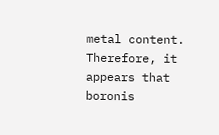metal content. Therefore, it appears that boronis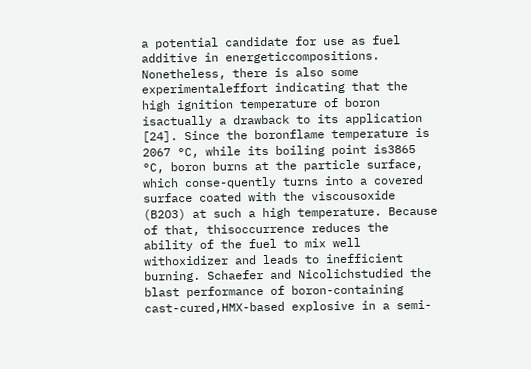a potential candidate for use as fuel additive in energeticcompositions. Nonetheless, there is also some experimentaleffort indicating that the high ignition temperature of boron isactually a drawback to its application [24]. Since the boronflame temperature is 2067 °C, while its boiling point is3865 °C, boron burns at the particle surface, which conse-quently turns into a covered surface coated with the viscousoxide (B2O3) at such a high temperature. Because of that, thisoccurrence reduces the ability of the fuel to mix well withoxidizer and leads to inefficient burning. Schaefer and Nicolichstudied the blast performance of boron-containing cast-cured,HMX-based explosive in a semi-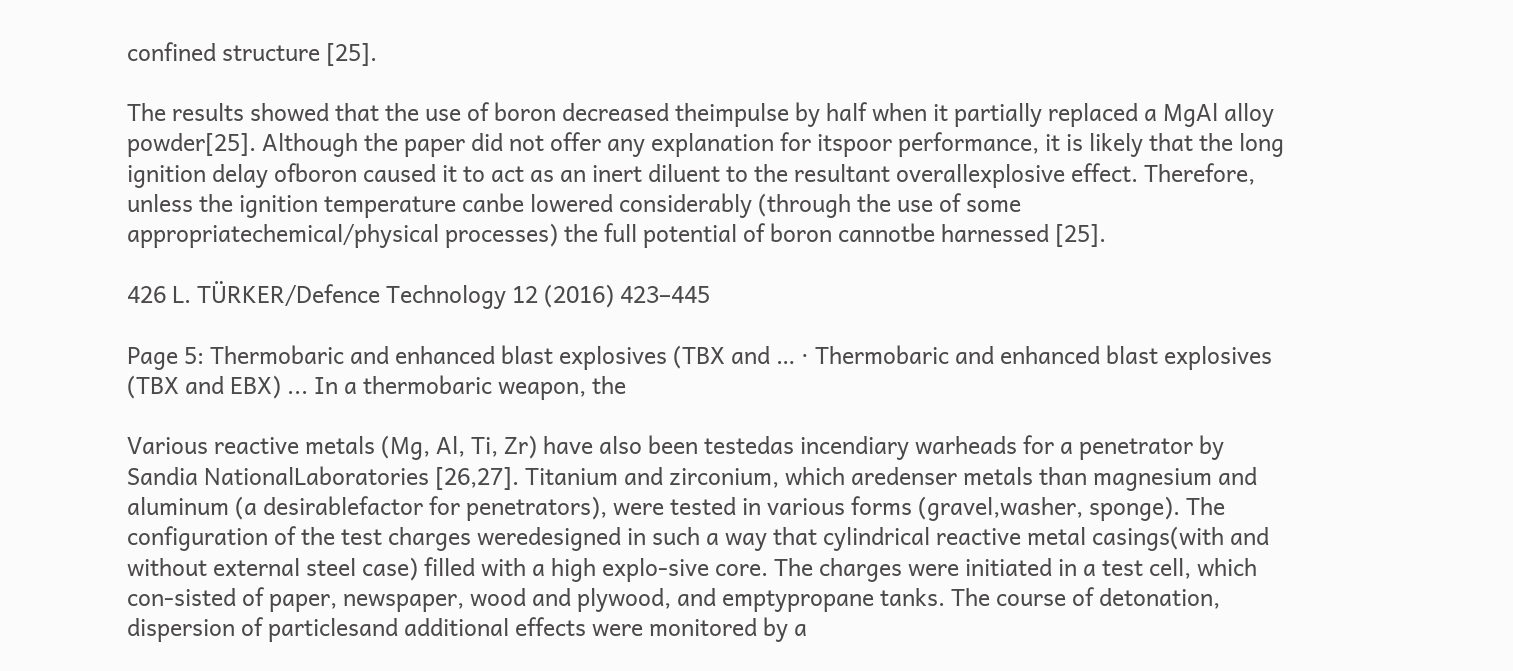confined structure [25].

The results showed that the use of boron decreased theimpulse by half when it partially replaced a MgAl alloy powder[25]. Although the paper did not offer any explanation for itspoor performance, it is likely that the long ignition delay ofboron caused it to act as an inert diluent to the resultant overallexplosive effect. Therefore, unless the ignition temperature canbe lowered considerably (through the use of some appropriatechemical/physical processes) the full potential of boron cannotbe harnessed [25].

426 L. TÜRKER/Defence Technology 12 (2016) 423–445

Page 5: Thermobaric and enhanced blast explosives (TBX and … · Thermobaric and enhanced blast explosives (TBX and EBX) ... In a thermobaric weapon, the

Various reactive metals (Mg, Al, Ti, Zr) have also been testedas incendiary warheads for a penetrator by Sandia NationalLaboratories [26,27]. Titanium and zirconium, which aredenser metals than magnesium and aluminum (a desirablefactor for penetrators), were tested in various forms (gravel,washer, sponge). The configuration of the test charges weredesigned in such a way that cylindrical reactive metal casings(with and without external steel case) filled with a high explo-sive core. The charges were initiated in a test cell, which con-sisted of paper, newspaper, wood and plywood, and emptypropane tanks. The course of detonation, dispersion of particlesand additional effects were monitored by a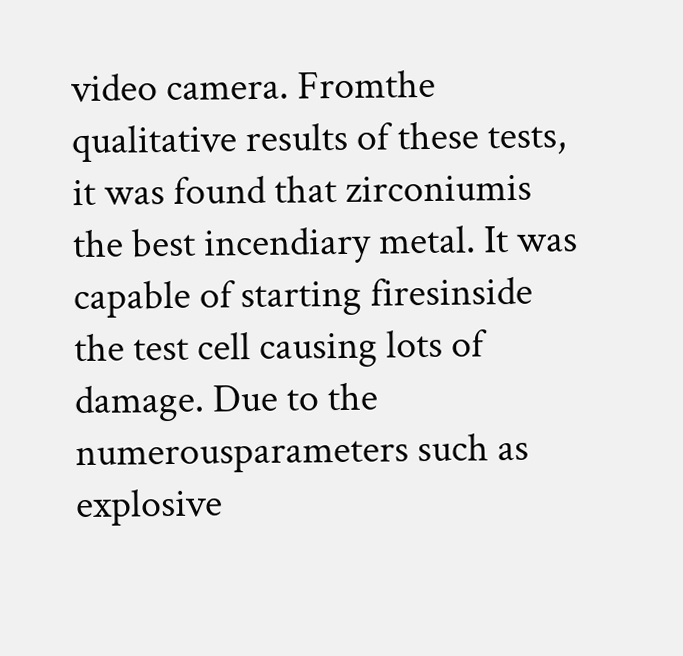video camera. Fromthe qualitative results of these tests, it was found that zirconiumis the best incendiary metal. It was capable of starting firesinside the test cell causing lots of damage. Due to the numerousparameters such as explosive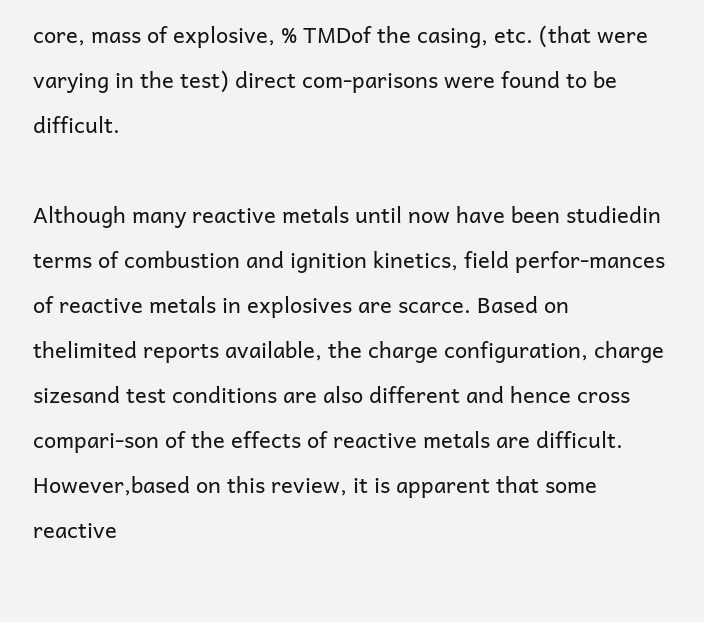core, mass of explosive, % TMDof the casing, etc. (that were varying in the test) direct com-parisons were found to be difficult.

Although many reactive metals until now have been studiedin terms of combustion and ignition kinetics, field perfor-mances of reactive metals in explosives are scarce. Based on thelimited reports available, the charge configuration, charge sizesand test conditions are also different and hence cross compari-son of the effects of reactive metals are difficult. However,based on this review, it is apparent that some reactive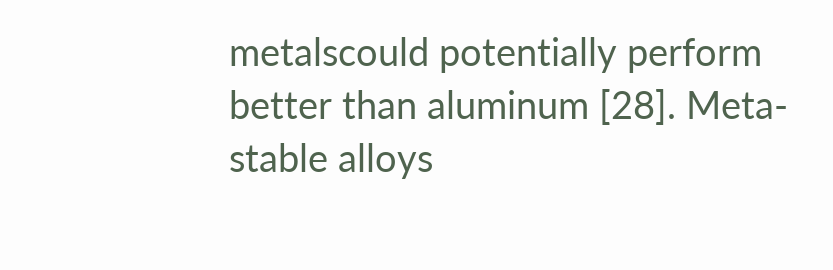metalscould potentially perform better than aluminum [28]. Meta-stable alloys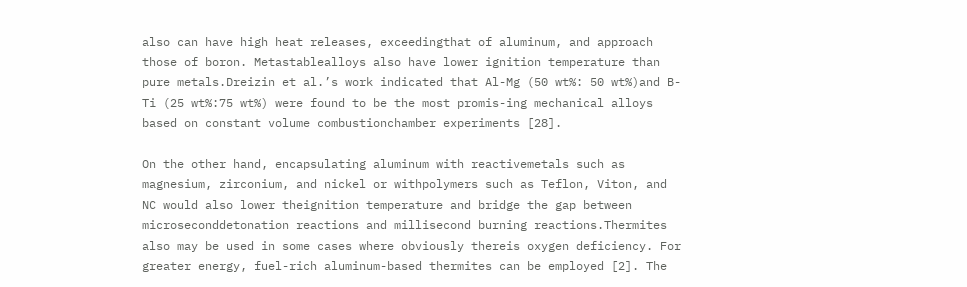also can have high heat releases, exceedingthat of aluminum, and approach those of boron. Metastablealloys also have lower ignition temperature than pure metals.Dreizin et al.’s work indicated that Al-Mg (50 wt%: 50 wt%)and B-Ti (25 wt%:75 wt%) were found to be the most promis-ing mechanical alloys based on constant volume combustionchamber experiments [28].

On the other hand, encapsulating aluminum with reactivemetals such as magnesium, zirconium, and nickel or withpolymers such as Teflon, Viton, and NC would also lower theignition temperature and bridge the gap between microseconddetonation reactions and millisecond burning reactions.Thermites also may be used in some cases where obviously thereis oxygen deficiency. For greater energy, fuel-rich aluminum-based thermites can be employed [2]. The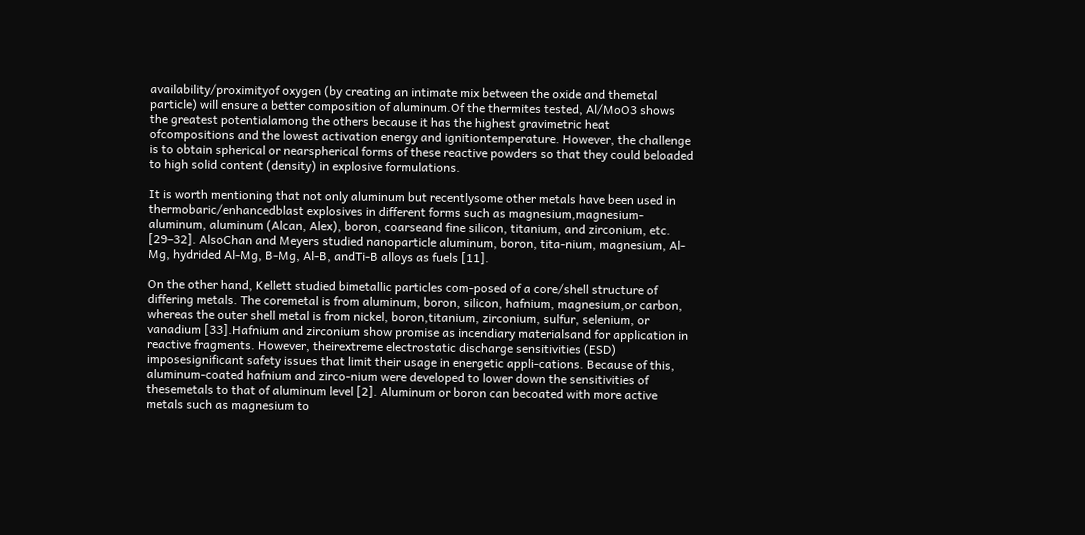availability/proximityof oxygen (by creating an intimate mix between the oxide and themetal particle) will ensure a better composition of aluminum.Of the thermites tested, Al/MoO3 shows the greatest potentialamong the others because it has the highest gravimetric heat ofcompositions and the lowest activation energy and ignitiontemperature. However, the challenge is to obtain spherical or nearspherical forms of these reactive powders so that they could beloaded to high solid content (density) in explosive formulations.

It is worth mentioning that not only aluminum but recentlysome other metals have been used in thermobaric/enhancedblast explosives in different forms such as magnesium,magnesium-aluminum, aluminum (Alcan, Alex), boron, coarseand fine silicon, titanium, and zirconium, etc. [29–32]. AlsoChan and Meyers studied nanoparticle aluminum, boron, tita-nium, magnesium, Al-Mg, hydrided Al-Mg, B-Mg, Al-B, andTi-B alloys as fuels [11].

On the other hand, Kellett studied bimetallic particles com-posed of a core/shell structure of differing metals. The coremetal is from aluminum, boron, silicon, hafnium, magnesium,or carbon, whereas the outer shell metal is from nickel, boron,titanium, zirconium, sulfur, selenium, or vanadium [33].Hafnium and zirconium show promise as incendiary materialsand for application in reactive fragments. However, theirextreme electrostatic discharge sensitivities (ESD) imposesignificant safety issues that limit their usage in energetic appli-cations. Because of this, aluminum-coated hafnium and zirco-nium were developed to lower down the sensitivities of thesemetals to that of aluminum level [2]. Aluminum or boron can becoated with more active metals such as magnesium to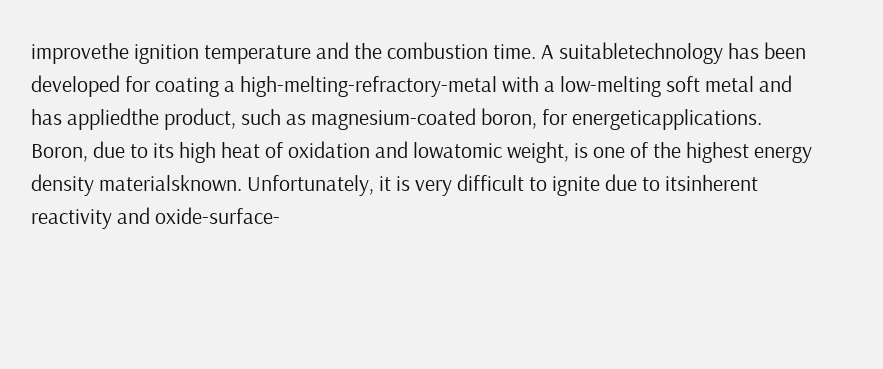improvethe ignition temperature and the combustion time. A suitabletechnology has been developed for coating a high-melting-refractory-metal with a low-melting soft metal and has appliedthe product, such as magnesium-coated boron, for energeticapplications. Boron, due to its high heat of oxidation and lowatomic weight, is one of the highest energy density materialsknown. Unfortunately, it is very difficult to ignite due to itsinherent reactivity and oxide-surface-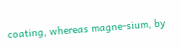coating, whereas magne-sium, by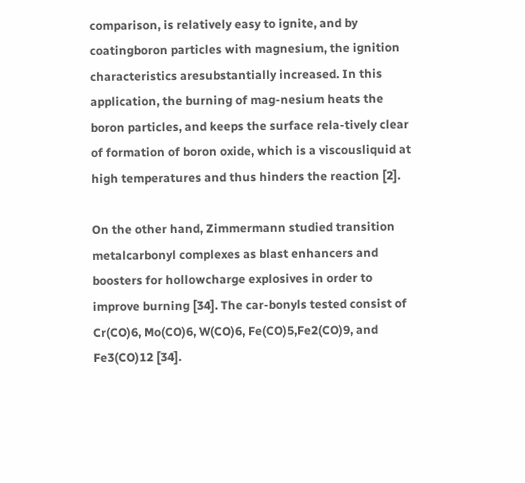comparison, is relatively easy to ignite, and by coatingboron particles with magnesium, the ignition characteristics aresubstantially increased. In this application, the burning of mag-nesium heats the boron particles, and keeps the surface rela-tively clear of formation of boron oxide, which is a viscousliquid at high temperatures and thus hinders the reaction [2].

On the other hand, Zimmermann studied transition metalcarbonyl complexes as blast enhancers and boosters for hollowcharge explosives in order to improve burning [34]. The car-bonyls tested consist of Cr(CO)6, Mo(CO)6, W(CO)6, Fe(CO)5,Fe2(CO)9, and Fe3(CO)12 [34].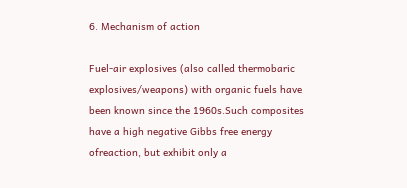6. Mechanism of action

Fuel-air explosives (also called thermobaric explosives/weapons) with organic fuels have been known since the 1960s.Such composites have a high negative Gibbs free energy ofreaction, but exhibit only a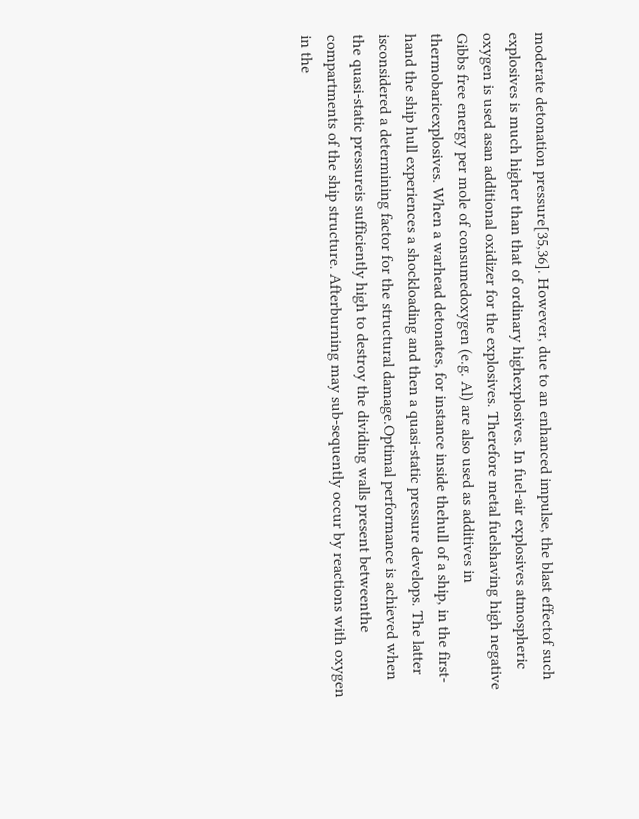moderate detonation pressure[35,36]. However, due to an enhanced impulse, the blast effectof such explosives is much higher than that of ordinary highexplosives. In fuel-air explosives atmospheric oxygen is used asan additional oxidizer for the explosives. Therefore metal fuelshaving high negative Gibbs free energy per mole of consumedoxygen (e.g. Al) are also used as additives in thermobaricexplosives. When a warhead detonates, for instance inside thehull of a ship, in the first-hand the ship hull experiences a shockloading and then a quasi-static pressure develops. The latter isconsidered a determining factor for the structural damage.Optimal performance is achieved when the quasi-static pressureis sufficiently high to destroy the dividing walls present betweenthe compartments of the ship structure. Afterburning may sub-sequently occur by reactions with oxygen in the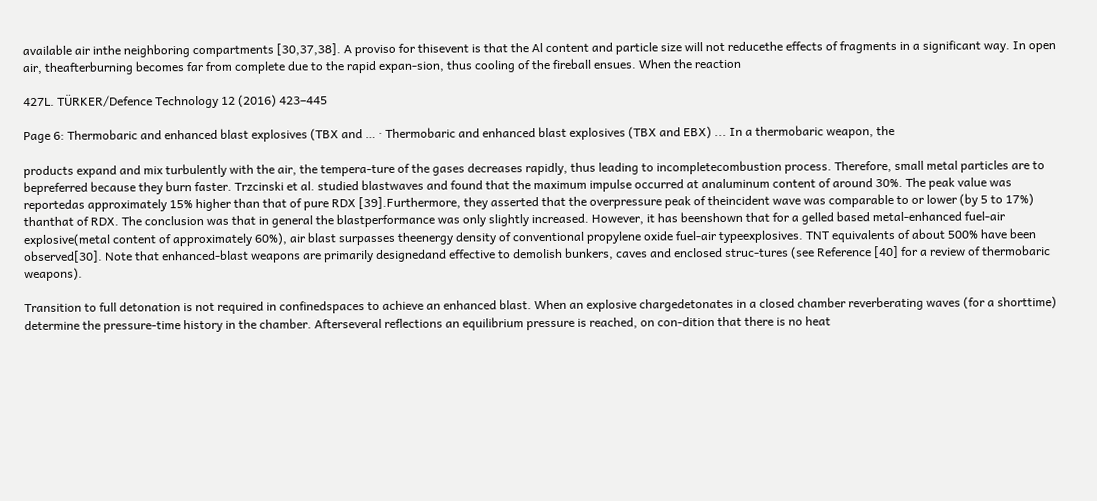available air inthe neighboring compartments [30,37,38]. A proviso for thisevent is that the Al content and particle size will not reducethe effects of fragments in a significant way. In open air, theafterburning becomes far from complete due to the rapid expan-sion, thus cooling of the fireball ensues. When the reaction

427L. TÜRKER/Defence Technology 12 (2016) 423–445

Page 6: Thermobaric and enhanced blast explosives (TBX and … · Thermobaric and enhanced blast explosives (TBX and EBX) ... In a thermobaric weapon, the

products expand and mix turbulently with the air, the tempera-ture of the gases decreases rapidly, thus leading to incompletecombustion process. Therefore, small metal particles are to bepreferred because they burn faster. Trzcinski et al. studied blastwaves and found that the maximum impulse occurred at analuminum content of around 30%. The peak value was reportedas approximately 15% higher than that of pure RDX [39].Furthermore, they asserted that the overpressure peak of theincident wave was comparable to or lower (by 5 to 17%) thanthat of RDX. The conclusion was that in general the blastperformance was only slightly increased. However, it has beenshown that for a gelled based metal-enhanced fuel-air explosive(metal content of approximately 60%), air blast surpasses theenergy density of conventional propylene oxide fuel-air typeexplosives. TNT equivalents of about 500% have been observed[30]. Note that enhanced-blast weapons are primarily designedand effective to demolish bunkers, caves and enclosed struc-tures (see Reference [40] for a review of thermobaric weapons).

Transition to full detonation is not required in confinedspaces to achieve an enhanced blast. When an explosive chargedetonates in a closed chamber reverberating waves (for a shorttime) determine the pressure-time history in the chamber. Afterseveral reflections an equilibrium pressure is reached, on con-dition that there is no heat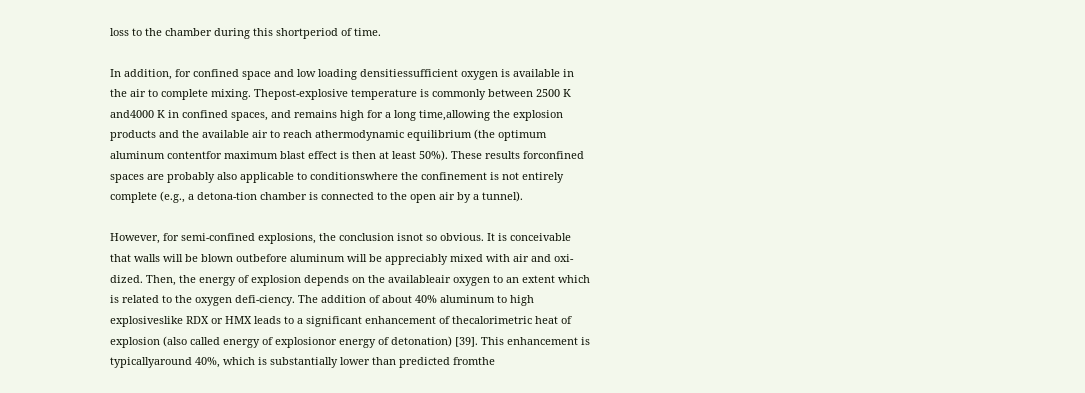loss to the chamber during this shortperiod of time.

In addition, for confined space and low loading densitiessufficient oxygen is available in the air to complete mixing. Thepost-explosive temperature is commonly between 2500 K and4000 K in confined spaces, and remains high for a long time,allowing the explosion products and the available air to reach athermodynamic equilibrium (the optimum aluminum contentfor maximum blast effect is then at least 50%). These results forconfined spaces are probably also applicable to conditionswhere the confinement is not entirely complete (e.g., a detona-tion chamber is connected to the open air by a tunnel).

However, for semi-confined explosions, the conclusion isnot so obvious. It is conceivable that walls will be blown outbefore aluminum will be appreciably mixed with air and oxi-dized. Then, the energy of explosion depends on the availableair oxygen to an extent which is related to the oxygen defi-ciency. The addition of about 40% aluminum to high explosiveslike RDX or HMX leads to a significant enhancement of thecalorimetric heat of explosion (also called energy of explosionor energy of detonation) [39]. This enhancement is typicallyaround 40%, which is substantially lower than predicted fromthe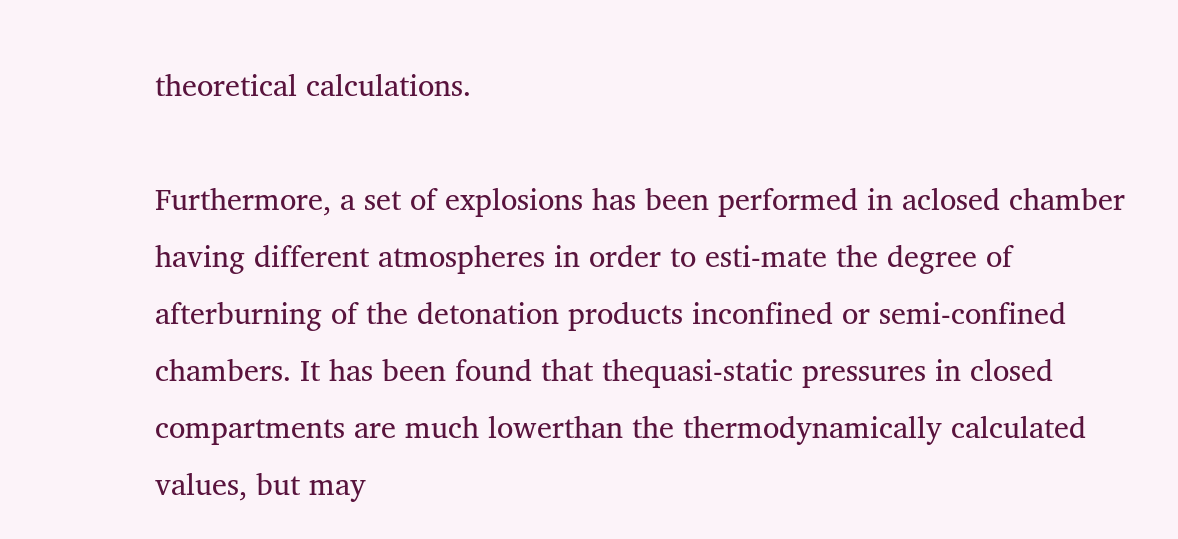theoretical calculations.

Furthermore, a set of explosions has been performed in aclosed chamber having different atmospheres in order to esti-mate the degree of afterburning of the detonation products inconfined or semi-confined chambers. It has been found that thequasi-static pressures in closed compartments are much lowerthan the thermodynamically calculated values, but may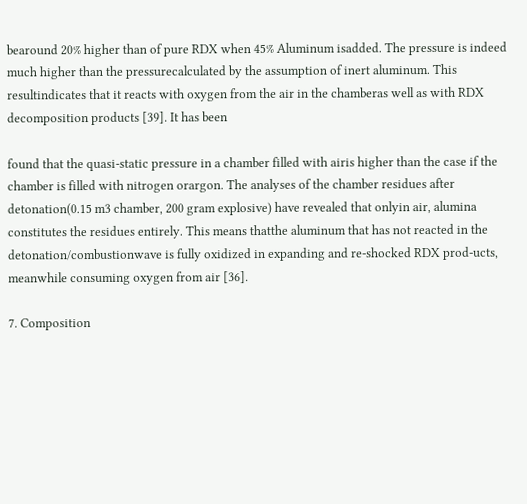bearound 20% higher than of pure RDX when 45% Aluminum isadded. The pressure is indeed much higher than the pressurecalculated by the assumption of inert aluminum. This resultindicates that it reacts with oxygen from the air in the chamberas well as with RDX decomposition products [39]. It has been

found that the quasi-static pressure in a chamber filled with airis higher than the case if the chamber is filled with nitrogen orargon. The analyses of the chamber residues after detonation(0.15 m3 chamber, 200 gram explosive) have revealed that onlyin air, alumina constitutes the residues entirely. This means thatthe aluminum that has not reacted in the detonation/combustionwave is fully oxidized in expanding and re-shocked RDX prod-ucts, meanwhile consuming oxygen from air [36].

7. Composition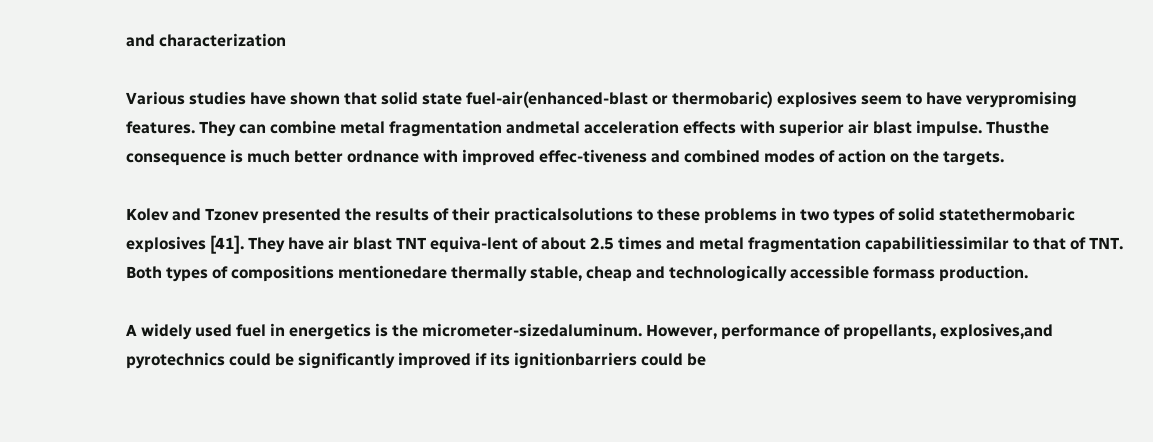and characterization

Various studies have shown that solid state fuel-air(enhanced-blast or thermobaric) explosives seem to have verypromising features. They can combine metal fragmentation andmetal acceleration effects with superior air blast impulse. Thusthe consequence is much better ordnance with improved effec-tiveness and combined modes of action on the targets.

Kolev and Tzonev presented the results of their practicalsolutions to these problems in two types of solid statethermobaric explosives [41]. They have air blast TNT equiva-lent of about 2.5 times and metal fragmentation capabilitiessimilar to that of TNT. Both types of compositions mentionedare thermally stable, cheap and technologically accessible formass production.

A widely used fuel in energetics is the micrometer-sizedaluminum. However, performance of propellants, explosives,and pyrotechnics could be significantly improved if its ignitionbarriers could be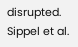disrupted. Sippel et al.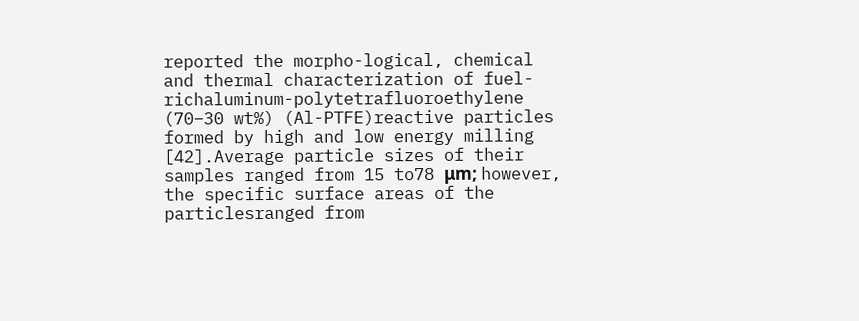reported the morpho-logical, chemical and thermal characterization of fuel-richaluminum-polytetrafluoroethylene (70–30 wt%) (Al-PTFE)reactive particles formed by high and low energy milling [42].Average particle sizes of their samples ranged from 15 to78 μm; however, the specific surface areas of the particlesranged from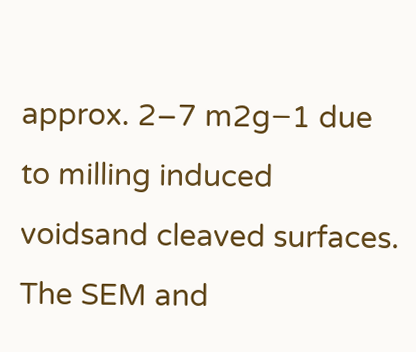approx. 2–7 m2g−1 due to milling induced voidsand cleaved surfaces. The SEM and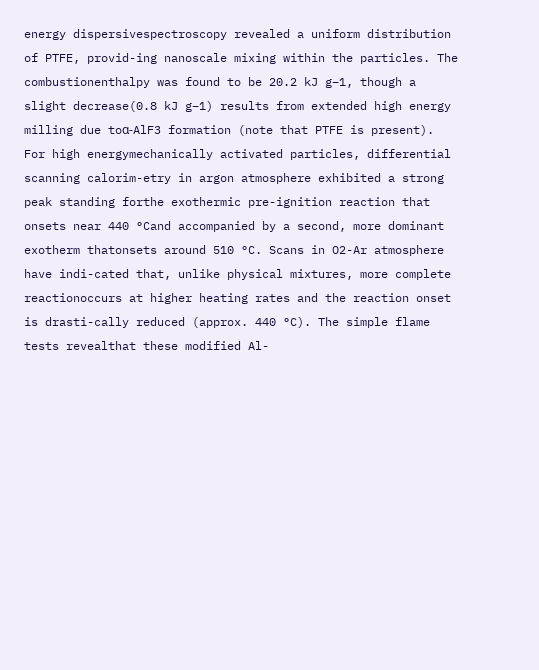energy dispersivespectroscopy revealed a uniform distribution of PTFE, provid-ing nanoscale mixing within the particles. The combustionenthalpy was found to be 20.2 kJ g−1, though a slight decrease(0.8 kJ g−1) results from extended high energy milling due toα-AlF3 formation (note that PTFE is present). For high energymechanically activated particles, differential scanning calorim-etry in argon atmosphere exhibited a strong peak standing forthe exothermic pre-ignition reaction that onsets near 440 °Cand accompanied by a second, more dominant exotherm thatonsets around 510 °C. Scans in O2-Ar atmosphere have indi-cated that, unlike physical mixtures, more complete reactionoccurs at higher heating rates and the reaction onset is drasti-cally reduced (approx. 440 °C). The simple flame tests revealthat these modified Al-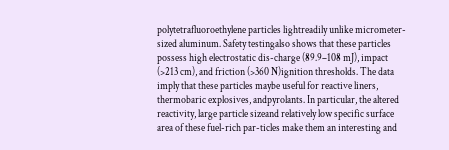polytetrafluoroethylene particles lightreadily unlike micrometer-sized aluminum. Safety testingalso shows that these particles possess high electrostatic dis-charge (89.9–108 mJ), impact (>213 cm), and friction (>360 N)ignition thresholds. The data imply that these particles maybe useful for reactive liners, thermobaric explosives, andpyrolants. In particular, the altered reactivity, large particle sizeand relatively low specific surface area of these fuel-rich par-ticles make them an interesting and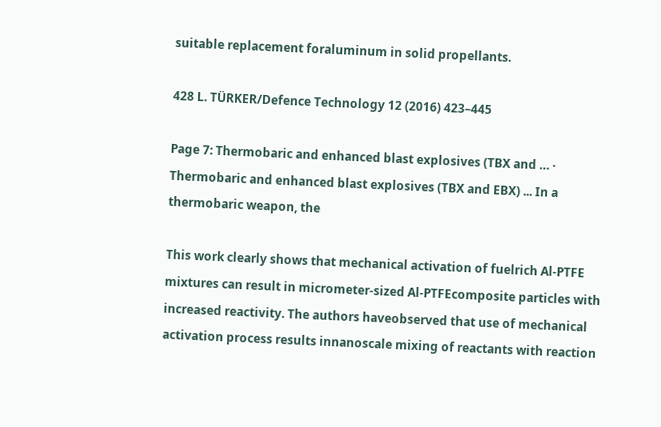suitable replacement foraluminum in solid propellants.

428 L. TÜRKER/Defence Technology 12 (2016) 423–445

Page 7: Thermobaric and enhanced blast explosives (TBX and … · Thermobaric and enhanced blast explosives (TBX and EBX) ... In a thermobaric weapon, the

This work clearly shows that mechanical activation of fuelrich Al-PTFE mixtures can result in micrometer-sized Al-PTFEcomposite particles with increased reactivity. The authors haveobserved that use of mechanical activation process results innanoscale mixing of reactants with reaction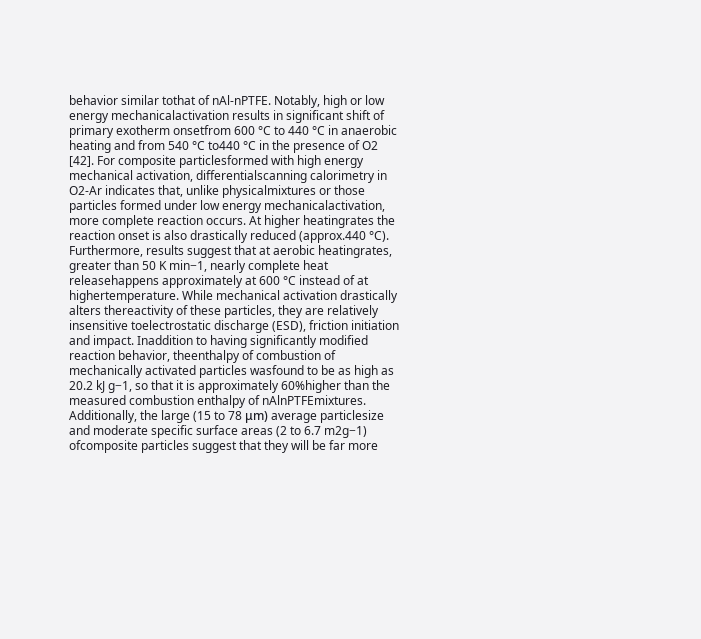behavior similar tothat of nAl-nPTFE. Notably, high or low energy mechanicalactivation results in significant shift of primary exotherm onsetfrom 600 °C to 440 °C in anaerobic heating and from 540 °C to440 °C in the presence of O2 [42]. For composite particlesformed with high energy mechanical activation, differentialscanning calorimetry in O2-Ar indicates that, unlike physicalmixtures or those particles formed under low energy mechanicalactivation, more complete reaction occurs. At higher heatingrates the reaction onset is also drastically reduced (approx.440 °C). Furthermore, results suggest that at aerobic heatingrates, greater than 50 K min−1, nearly complete heat releasehappens approximately at 600 °C instead of at highertemperature. While mechanical activation drastically alters thereactivity of these particles, they are relatively insensitive toelectrostatic discharge (ESD), friction initiation and impact. Inaddition to having significantly modified reaction behavior, theenthalpy of combustion of mechanically activated particles wasfound to be as high as 20.2 kJ g−1, so that it is approximately 60%higher than the measured combustion enthalpy of nAlnPTFEmixtures. Additionally, the large (15 to 78 μm) average particlesize and moderate specific surface areas (2 to 6.7 m2g−1) ofcomposite particles suggest that they will be far more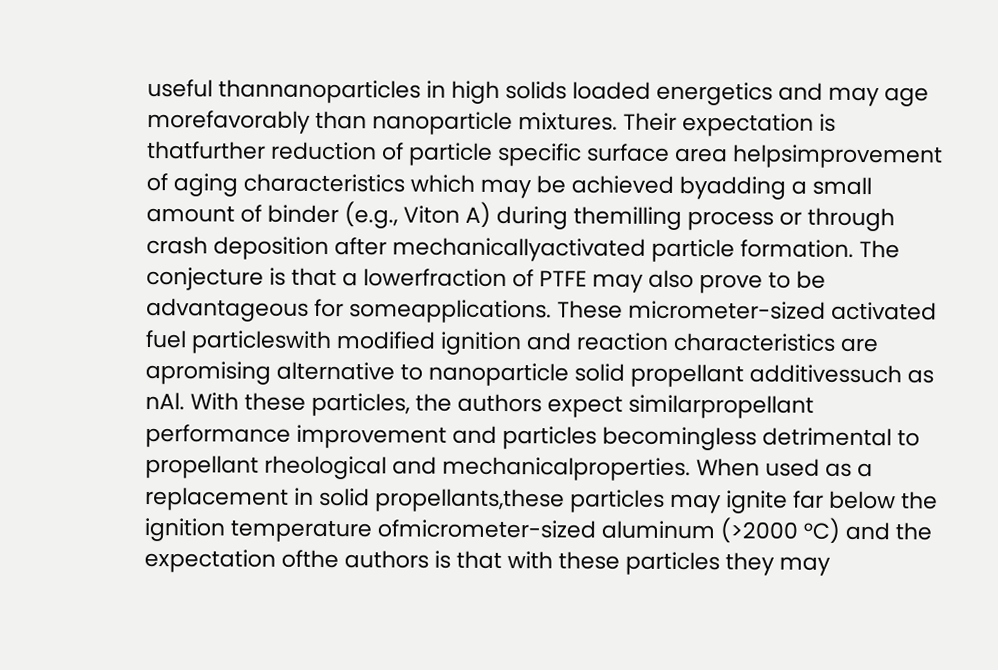useful thannanoparticles in high solids loaded energetics and may age morefavorably than nanoparticle mixtures. Their expectation is thatfurther reduction of particle specific surface area helpsimprovement of aging characteristics which may be achieved byadding a small amount of binder (e.g., Viton A) during themilling process or through crash deposition after mechanicallyactivated particle formation. The conjecture is that a lowerfraction of PTFE may also prove to be advantageous for someapplications. These micrometer-sized activated fuel particleswith modified ignition and reaction characteristics are apromising alternative to nanoparticle solid propellant additivessuch as nAl. With these particles, the authors expect similarpropellant performance improvement and particles becomingless detrimental to propellant rheological and mechanicalproperties. When used as a replacement in solid propellants,these particles may ignite far below the ignition temperature ofmicrometer-sized aluminum (>2000 °C) and the expectation ofthe authors is that with these particles they may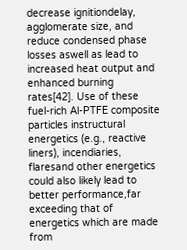decrease ignitiondelay, agglomerate size, and reduce condensed phase losses aswell as lead to increased heat output and enhanced burning rates[42]. Use of these fuel-rich Al-PTFE composite particles instructural energetics (e.g., reactive liners), incendiaries, flaresand other energetics could also likely lead to better performance,far exceeding that of energetics which are made from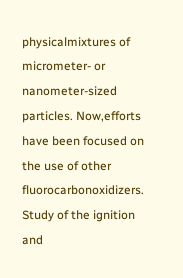physicalmixtures of micrometer- or nanometer-sized particles. Now,efforts have been focused on the use of other fluorocarbonoxidizers. Study of the ignition and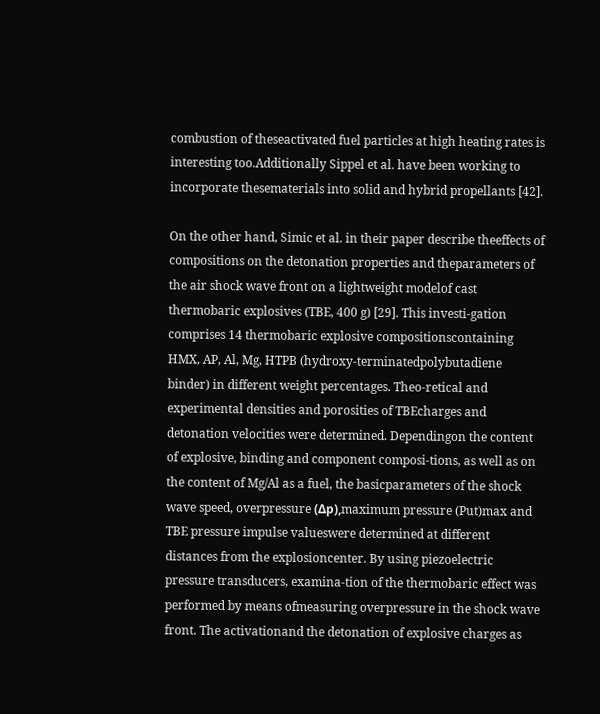combustion of theseactivated fuel particles at high heating rates is interesting too.Additionally Sippel et al. have been working to incorporate thesematerials into solid and hybrid propellants [42].

On the other hand, Simic et al. in their paper describe theeffects of compositions on the detonation properties and theparameters of the air shock wave front on a lightweight modelof cast thermobaric explosives (TBE, 400 g) [29]. This investi-gation comprises 14 thermobaric explosive compositionscontaining HMX, AP, Al, Mg, HTPB (hydroxy-terminatedpolybutadiene binder) in different weight percentages. Theo-retical and experimental densities and porosities of TBEcharges and detonation velocities were determined. Dependingon the content of explosive, binding and component composi-tions, as well as on the content of Mg/Al as a fuel, the basicparameters of the shock wave speed, overpressure (Δp),maximum pressure (Put)max and TBE pressure impulse valueswere determined at different distances from the explosioncenter. By using piezoelectric pressure transducers, examina-tion of the thermobaric effect was performed by means ofmeasuring overpressure in the shock wave front. The activationand the detonation of explosive charges as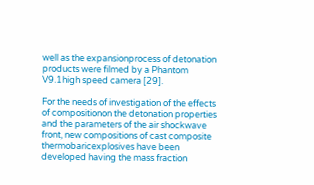well as the expansionprocess of detonation products were filmed by a Phantom V9.1high speed camera [29].

For the needs of investigation of the effects of compositionon the detonation properties and the parameters of the air shockwave front, new compositions of cast composite thermobaricexplosives have been developed having the mass fraction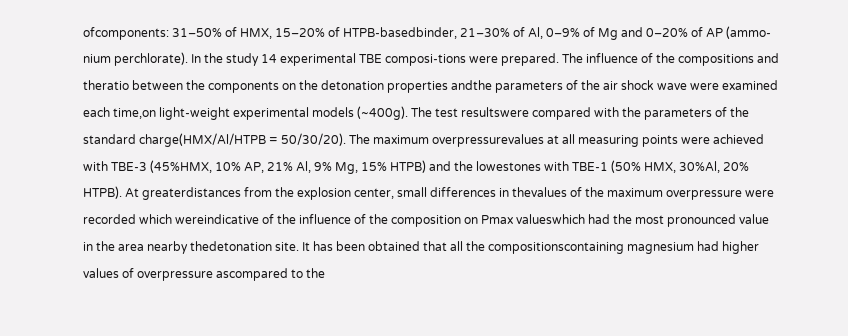ofcomponents: 31–50% of HMX, 15–20% of HTPB-basedbinder, 21–30% of Al, 0–9% of Mg and 0–20% of AP (ammo-nium perchlorate). In the study 14 experimental TBE composi-tions were prepared. The influence of the compositions and theratio between the components on the detonation properties andthe parameters of the air shock wave were examined each time,on light-weight experimental models (~400g). The test resultswere compared with the parameters of the standard charge(HMX/Al/HTPB = 50/30/20). The maximum overpressurevalues at all measuring points were achieved with TBE-3 (45%HMX, 10% AP, 21% Al, 9% Mg, 15% HTPB) and the lowestones with TBE-1 (50% HMX, 30%Al, 20% HTPB). At greaterdistances from the explosion center, small differences in thevalues of the maximum overpressure were recorded which wereindicative of the influence of the composition on Pmax valueswhich had the most pronounced value in the area nearby thedetonation site. It has been obtained that all the compositionscontaining magnesium had higher values of overpressure ascompared to the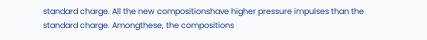standard charge. All the new compositionshave higher pressure impulses than the standard charge. Amongthese, the compositions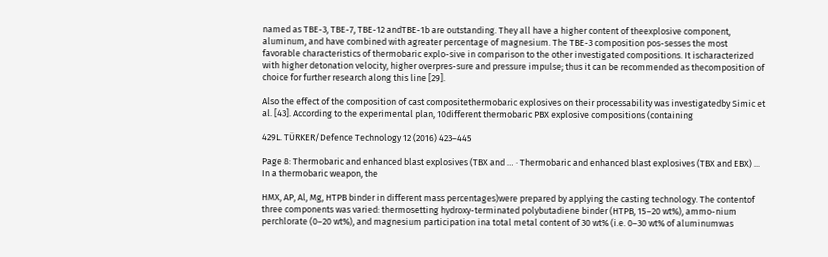named as TBE-3, TBE-7, TBE-12 andTBE-1b are outstanding. They all have a higher content of theexplosive component, aluminum, and have combined with agreater percentage of magnesium. The TBE-3 composition pos-sesses the most favorable characteristics of thermobaric explo-sive in comparison to the other investigated compositions. It ischaracterized with higher detonation velocity, higher overpres-sure and pressure impulse; thus it can be recommended as thecomposition of choice for further research along this line [29].

Also the effect of the composition of cast compositethermobaric explosives on their processability was investigatedby Simic et al. [43]. According to the experimental plan, 10different thermobaric PBX explosive compositions (containing

429L. TÜRKER/Defence Technology 12 (2016) 423–445

Page 8: Thermobaric and enhanced blast explosives (TBX and … · Thermobaric and enhanced blast explosives (TBX and EBX) ... In a thermobaric weapon, the

HMX, AP, Al, Mg, HTPB binder in different mass percentages)were prepared by applying the casting technology. The contentof three components was varied: thermosetting hydroxy-terminated polybutadiene binder (HTPB, 15–20 wt%), ammo-nium perchlorate (0–20 wt%), and magnesium participation ina total metal content of 30 wt% (i.e. 0–30 wt% of aluminumwas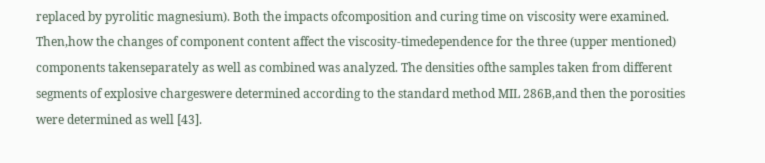replaced by pyrolitic magnesium). Both the impacts ofcomposition and curing time on viscosity were examined. Then,how the changes of component content affect the viscosity-timedependence for the three (upper mentioned) components takenseparately as well as combined was analyzed. The densities ofthe samples taken from different segments of explosive chargeswere determined according to the standard method MIL 286B,and then the porosities were determined as well [43].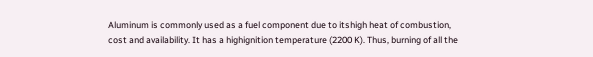Aluminum is commonly used as a fuel component due to itshigh heat of combustion, cost and availability. It has a highignition temperature (2200 K). Thus, burning of all the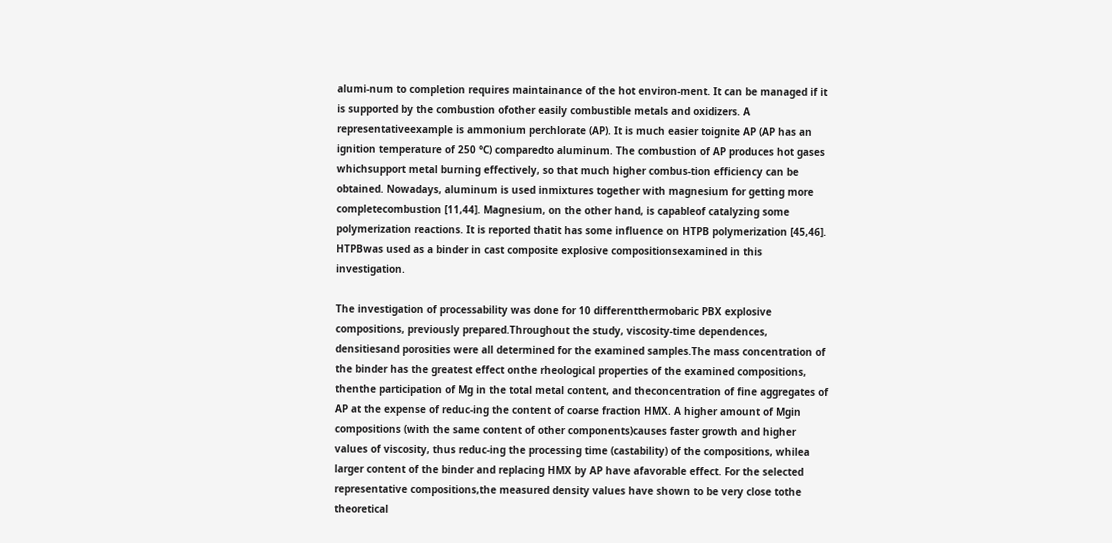alumi-num to completion requires maintainance of the hot environ-ment. It can be managed if it is supported by the combustion ofother easily combustible metals and oxidizers. A representativeexample is ammonium perchlorate (AP). It is much easier toignite AP (AP has an ignition temperature of 250 °C) comparedto aluminum. The combustion of AP produces hot gases whichsupport metal burning effectively, so that much higher combus-tion efficiency can be obtained. Nowadays, aluminum is used inmixtures together with magnesium for getting more completecombustion [11,44]. Magnesium, on the other hand, is capableof catalyzing some polymerization reactions. It is reported thatit has some influence on HTPB polymerization [45,46]. HTPBwas used as a binder in cast composite explosive compositionsexamined in this investigation.

The investigation of processability was done for 10 differentthermobaric PBX explosive compositions, previously prepared.Throughout the study, viscosity-time dependences, densitiesand porosities were all determined for the examined samples.The mass concentration of the binder has the greatest effect onthe rheological properties of the examined compositions, thenthe participation of Mg in the total metal content, and theconcentration of fine aggregates of AP at the expense of reduc-ing the content of coarse fraction HMX. A higher amount of Mgin compositions (with the same content of other components)causes faster growth and higher values of viscosity, thus reduc-ing the processing time (castability) of the compositions, whilea larger content of the binder and replacing HMX by AP have afavorable effect. For the selected representative compositions,the measured density values have shown to be very close tothe theoretical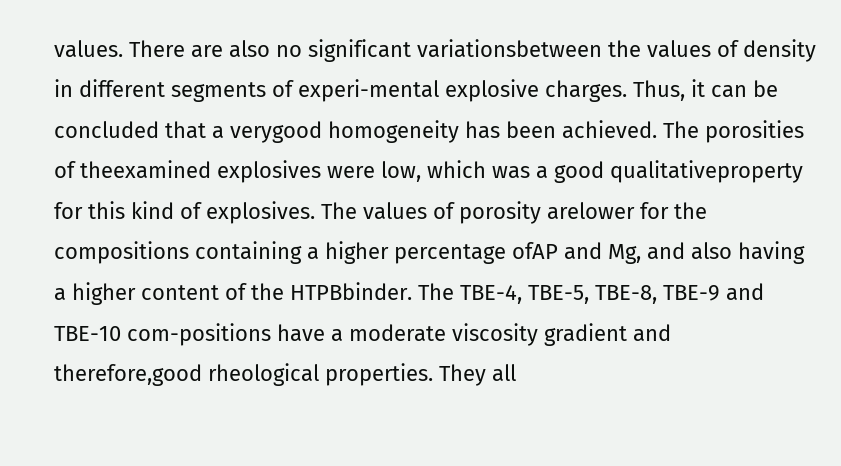values. There are also no significant variationsbetween the values of density in different segments of experi-mental explosive charges. Thus, it can be concluded that a verygood homogeneity has been achieved. The porosities of theexamined explosives were low, which was a good qualitativeproperty for this kind of explosives. The values of porosity arelower for the compositions containing a higher percentage ofAP and Mg, and also having a higher content of the HTPBbinder. The TBE-4, TBE-5, TBE-8, TBE-9 and TBE-10 com-positions have a moderate viscosity gradient and therefore,good rheological properties. They all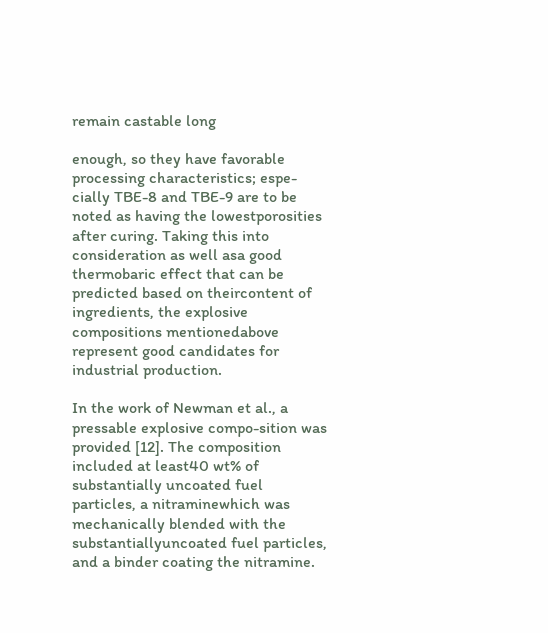remain castable long

enough, so they have favorable processing characteristics; espe-cially TBE-8 and TBE-9 are to be noted as having the lowestporosities after curing. Taking this into consideration as well asa good thermobaric effect that can be predicted based on theircontent of ingredients, the explosive compositions mentionedabove represent good candidates for industrial production.

In the work of Newman et al., a pressable explosive compo-sition was provided [12]. The composition included at least40 wt% of substantially uncoated fuel particles, a nitraminewhich was mechanically blended with the substantiallyuncoated fuel particles, and a binder coating the nitramine.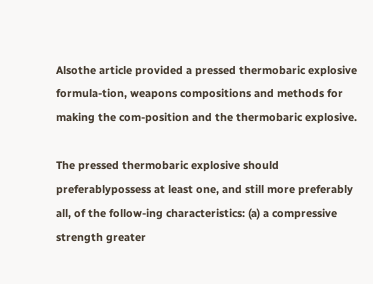Alsothe article provided a pressed thermobaric explosive formula-tion, weapons compositions and methods for making the com-position and the thermobaric explosive.

The pressed thermobaric explosive should preferablypossess at least one, and still more preferably all, of the follow-ing characteristics: (a) a compressive strength greater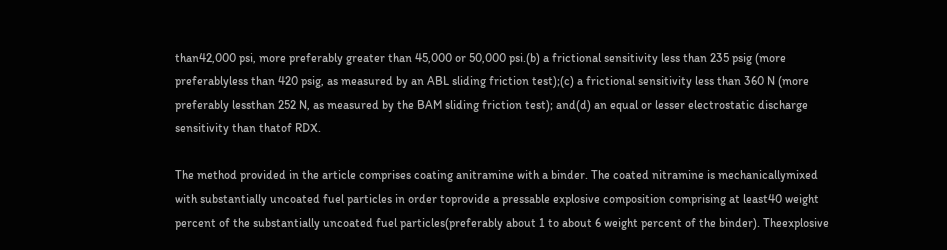than42,000 psi, more preferably greater than 45,000 or 50,000 psi.(b) a frictional sensitivity less than 235 psig (more preferablyless than 420 psig, as measured by an ABL sliding friction test);(c) a frictional sensitivity less than 360 N (more preferably lessthan 252 N, as measured by the BAM sliding friction test); and(d) an equal or lesser electrostatic discharge sensitivity than thatof RDX.

The method provided in the article comprises coating anitramine with a binder. The coated nitramine is mechanicallymixed with substantially uncoated fuel particles in order toprovide a pressable explosive composition comprising at least40 weight percent of the substantially uncoated fuel particles(preferably about 1 to about 6 weight percent of the binder). Theexplosive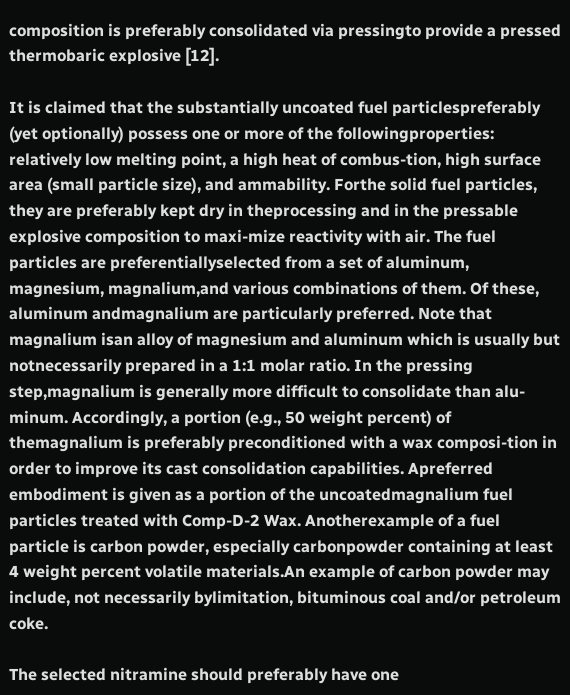composition is preferably consolidated via pressingto provide a pressed thermobaric explosive [12].

It is claimed that the substantially uncoated fuel particlespreferably (yet optionally) possess one or more of the followingproperties: relatively low melting point, a high heat of combus-tion, high surface area (small particle size), and ammability. Forthe solid fuel particles, they are preferably kept dry in theprocessing and in the pressable explosive composition to maxi-mize reactivity with air. The fuel particles are preferentiallyselected from a set of aluminum, magnesium, magnalium,and various combinations of them. Of these, aluminum andmagnalium are particularly preferred. Note that magnalium isan alloy of magnesium and aluminum which is usually but notnecessarily prepared in a 1:1 molar ratio. In the pressing step,magnalium is generally more difficult to consolidate than alu-minum. Accordingly, a portion (e.g., 50 weight percent) of themagnalium is preferably preconditioned with a wax composi-tion in order to improve its cast consolidation capabilities. Apreferred embodiment is given as a portion of the uncoatedmagnalium fuel particles treated with Comp-D-2 Wax. Anotherexample of a fuel particle is carbon powder, especially carbonpowder containing at least 4 weight percent volatile materials.An example of carbon powder may include, not necessarily bylimitation, bituminous coal and/or petroleum coke.

The selected nitramine should preferably have one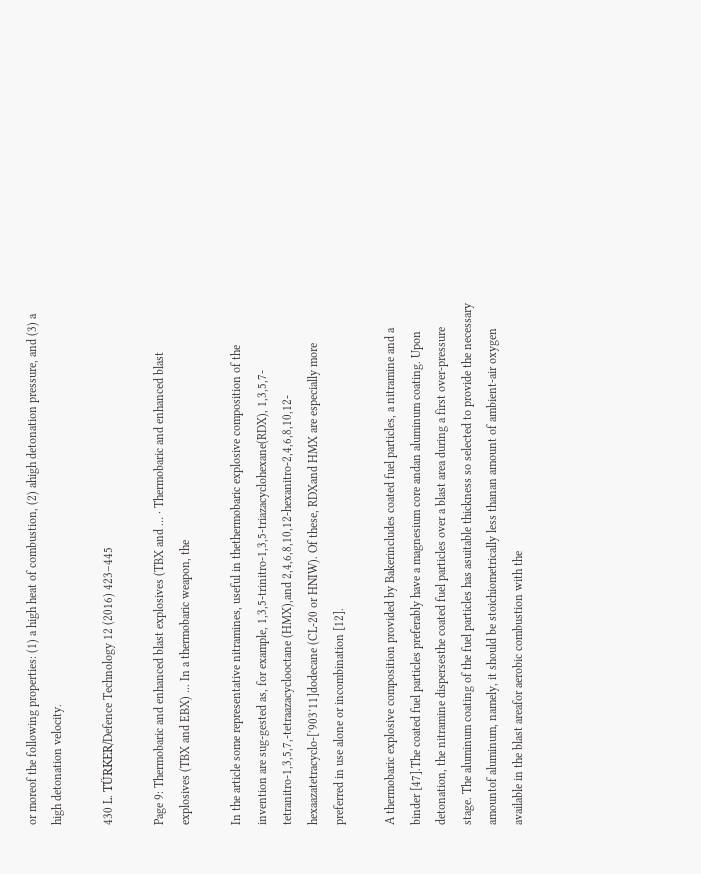or moreof the following properties: (1) a high heat of combustion, (2) ahigh detonation pressure, and (3) a high detonation velocity.

430 L. TÜRKER/Defence Technology 12 (2016) 423–445

Page 9: Thermobaric and enhanced blast explosives (TBX and … · Thermobaric and enhanced blast explosives (TBX and EBX) ... In a thermobaric weapon, the

In the article some representative nitramines, useful in thethermobaric explosive composition of the invention are sug-gested as, for example, 1,3,5-trinitro-1,3,5-triazacyclohexane(RDX), 1,3,5,7-tetranitro-1,3,5,7,-tetraazacyclooctane (HMX),and 2,4,6,8,10,12-hexanitro-2,4,6,8,10,12-hexaazatetracyclo-[′903′11]dodecane (CL-20 or HNIW). Of these, RDXand HMX are especially more preferred in use alone or incombination [12].

A thermobaric explosive composition provided by Bakerincludes coated fuel particles, a nitramine and a binder [47].The coated fuel particles preferably have a magnesium core andan aluminum coating. Upon detonation, the nitramine dispersesthe coated fuel particles over a blast area during a first over-pressure stage. The aluminum coating of the fuel particles has asuitable thickness so selected to provide the necessary amountof aluminum, namely, it should be stoichiometrically less thanan amount of ambient-air oxygen available in the blast areafor aerobic combustion with the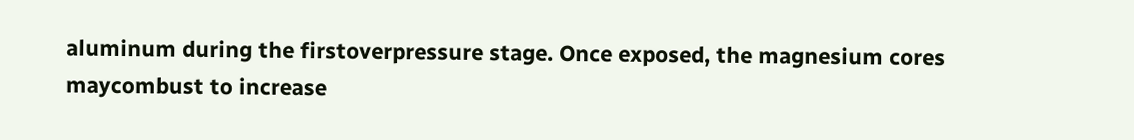aluminum during the firstoverpressure stage. Once exposed, the magnesium cores maycombust to increase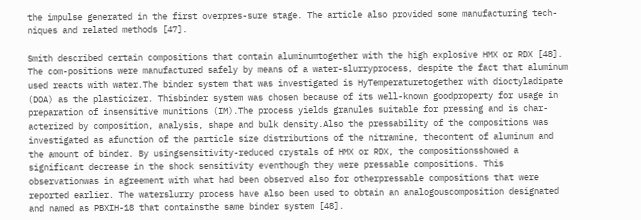the impulse generated in the first overpres-sure stage. The article also provided some manufacturing tech-niques and related methods [47].

Smith described certain compositions that contain aluminumtogether with the high explosive HMX or RDX [48]. The com-positions were manufactured safely by means of a water-slurryprocess, despite the fact that aluminum used reacts with water.The binder system that was investigated is HyTemperaturetogether with dioctyladipate (DOA) as the plasticizer. Thisbinder system was chosen because of its well-known goodproperty for usage in preparation of insensitive munitions (IM).The process yields granules suitable for pressing and is char-acterized by composition, analysis, shape and bulk density.Also the pressability of the compositions was investigated as afunction of the particle size distributions of the nitramine, thecontent of aluminum and the amount of binder. By usingsensitivity-reduced crystals of HMX or RDX, the compositionsshowed a significant decrease in the shock sensitivity eventhough they were pressable compositions. This observationwas in agreement with what had been observed also for otherpressable compositions that were reported earlier. The waterslurry process have also been used to obtain an analogouscomposition designated and named as PBXIH-18 that containsthe same binder system [48].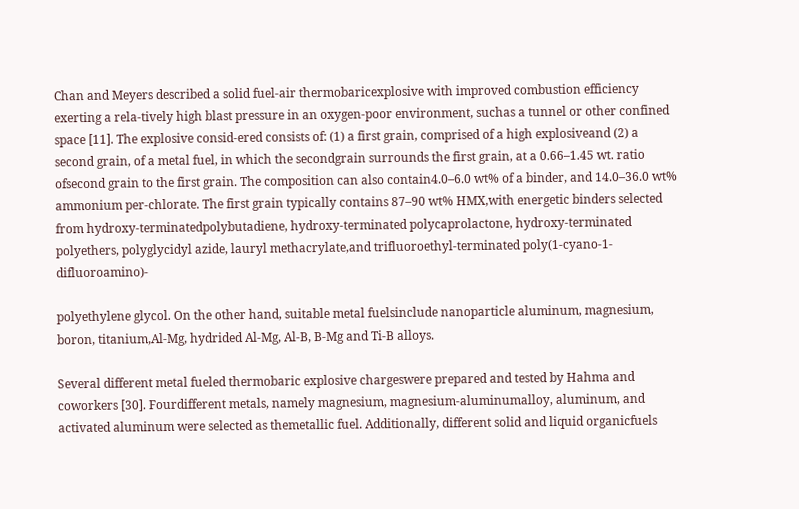Chan and Meyers described a solid fuel-air thermobaricexplosive with improved combustion efficiency exerting a rela-tively high blast pressure in an oxygen-poor environment, suchas a tunnel or other confined space [11]. The explosive consid-ered consists of: (1) a first grain, comprised of a high explosiveand (2) a second grain, of a metal fuel, in which the secondgrain surrounds the first grain, at a 0.66–1.45 wt. ratio ofsecond grain to the first grain. The composition can also contain4.0–6.0 wt% of a binder, and 14.0–36.0 wt% ammonium per-chlorate. The first grain typically contains 87–90 wt% HMX,with energetic binders selected from hydroxy-terminatedpolybutadiene, hydroxy-terminated polycaprolactone, hydroxy-terminated polyethers, polyglycidyl azide, lauryl methacrylate,and trifluoroethyl-terminated poly(1-cyano-1-difluoroamino)-

polyethylene glycol. On the other hand, suitable metal fuelsinclude nanoparticle aluminum, magnesium, boron, titanium,Al-Mg, hydrided Al-Mg, Al-B, B-Mg and Ti-B alloys.

Several different metal fueled thermobaric explosive chargeswere prepared and tested by Hahma and coworkers [30]. Fourdifferent metals, namely magnesium, magnesium-aluminumalloy, aluminum, and activated aluminum were selected as themetallic fuel. Additionally, different solid and liquid organicfuels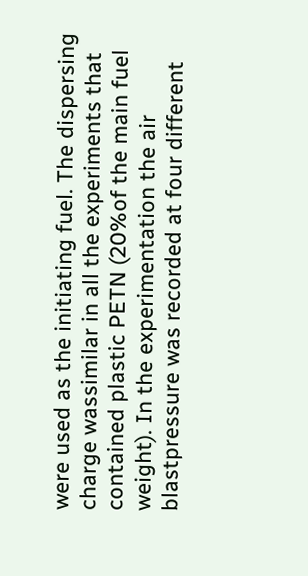were used as the initiating fuel. The dispersing charge wassimilar in all the experiments that contained plastic PETN (20%of the main fuel weight). In the experimentation the air blastpressure was recorded at four different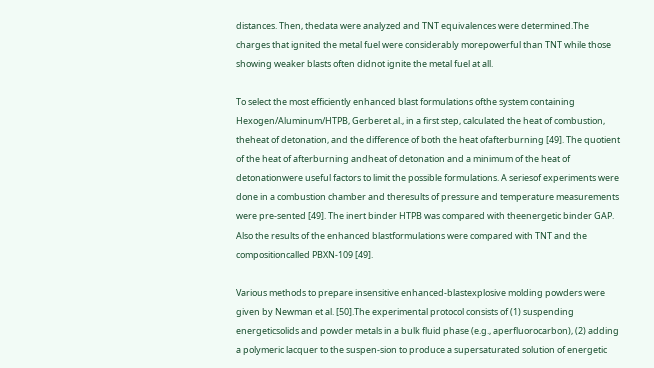distances. Then, thedata were analyzed and TNT equivalences were determined.The charges that ignited the metal fuel were considerably morepowerful than TNT while those showing weaker blasts often didnot ignite the metal fuel at all.

To select the most efficiently enhanced blast formulations ofthe system containing Hexogen/Aluminum/HTPB, Gerberet al., in a first step, calculated the heat of combustion, theheat of detonation, and the difference of both the heat ofafterburning [49]. The quotient of the heat of afterburning andheat of detonation and a minimum of the heat of detonationwere useful factors to limit the possible formulations. A seriesof experiments were done in a combustion chamber and theresults of pressure and temperature measurements were pre-sented [49]. The inert binder HTPB was compared with theenergetic binder GAP. Also the results of the enhanced blastformulations were compared with TNT and the compositioncalled PBXN-109 [49].

Various methods to prepare insensitive enhanced-blastexplosive molding powders were given by Newman et al. [50].The experimental protocol consists of (1) suspending energeticsolids and powder metals in a bulk fluid phase (e.g., aperfluorocarbon), (2) adding a polymeric lacquer to the suspen-sion to produce a supersaturated solution of energetic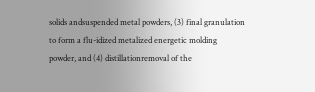solids andsuspended metal powders, (3) final granulation to form a flu-idized metalized energetic molding powder, and (4) distillationremoval of the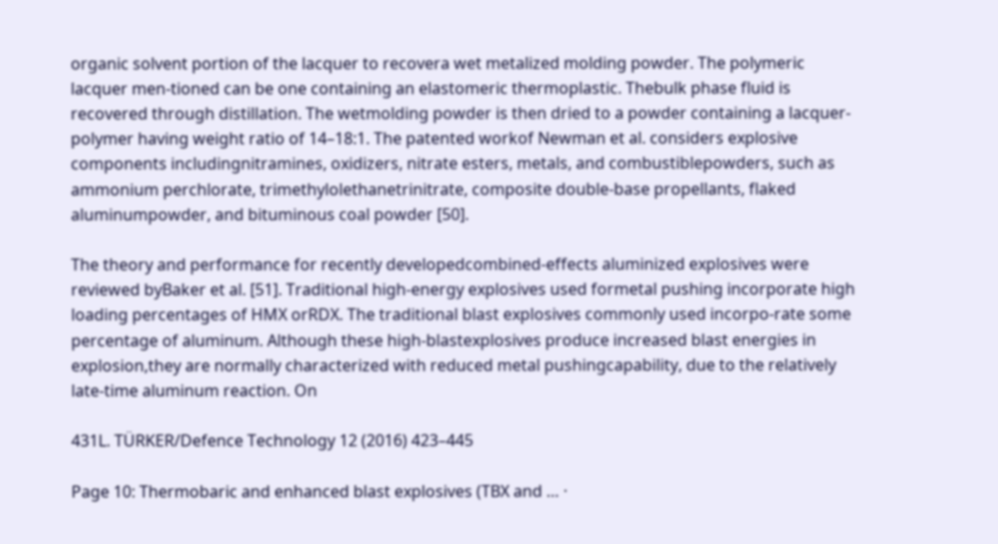organic solvent portion of the lacquer to recovera wet metalized molding powder. The polymeric lacquer men-tioned can be one containing an elastomeric thermoplastic. Thebulk phase fluid is recovered through distillation. The wetmolding powder is then dried to a powder containing a lacquer-polymer having weight ratio of 14–18:1. The patented workof Newman et al. considers explosive components includingnitramines, oxidizers, nitrate esters, metals, and combustiblepowders, such as ammonium perchlorate, trimethylolethanetrinitrate, composite double-base propellants, flaked aluminumpowder, and bituminous coal powder [50].

The theory and performance for recently developedcombined-effects aluminized explosives were reviewed byBaker et al. [51]. Traditional high-energy explosives used formetal pushing incorporate high loading percentages of HMX orRDX. The traditional blast explosives commonly used incorpo-rate some percentage of aluminum. Although these high-blastexplosives produce increased blast energies in explosion,they are normally characterized with reduced metal pushingcapability, due to the relatively late-time aluminum reaction. On

431L. TÜRKER/Defence Technology 12 (2016) 423–445

Page 10: Thermobaric and enhanced blast explosives (TBX and … ·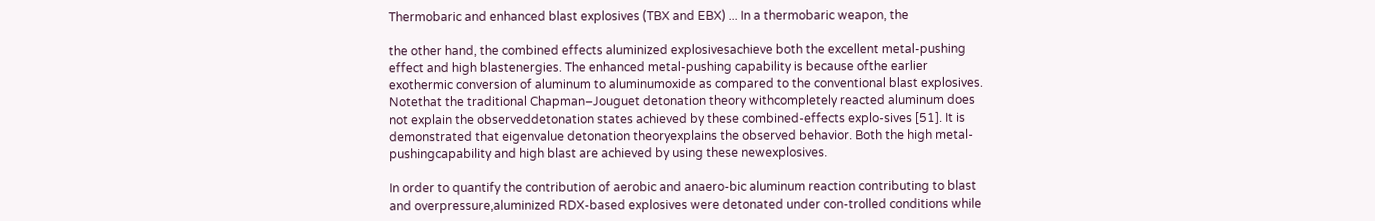Thermobaric and enhanced blast explosives (TBX and EBX) ... In a thermobaric weapon, the

the other hand, the combined effects aluminized explosivesachieve both the excellent metal-pushing effect and high blastenergies. The enhanced metal-pushing capability is because ofthe earlier exothermic conversion of aluminum to aluminumoxide as compared to the conventional blast explosives. Notethat the traditional Chapman–Jouguet detonation theory withcompletely reacted aluminum does not explain the observeddetonation states achieved by these combined-effects explo-sives [51]. It is demonstrated that eigenvalue detonation theoryexplains the observed behavior. Both the high metal-pushingcapability and high blast are achieved by using these newexplosives.

In order to quantify the contribution of aerobic and anaero-bic aluminum reaction contributing to blast and overpressure,aluminized RDX-based explosives were detonated under con-trolled conditions while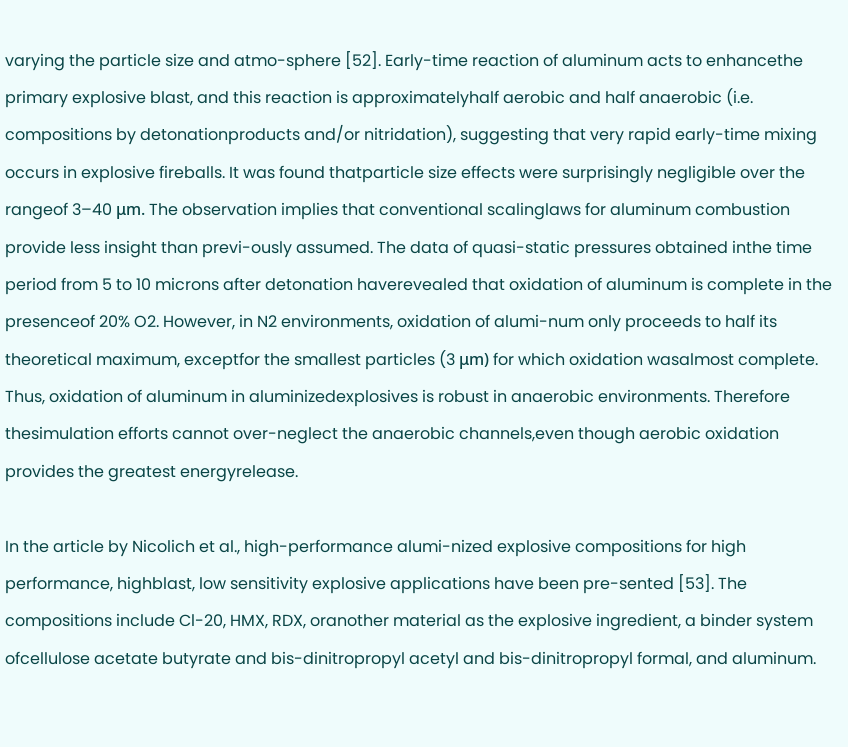varying the particle size and atmo-sphere [52]. Early-time reaction of aluminum acts to enhancethe primary explosive blast, and this reaction is approximatelyhalf aerobic and half anaerobic (i.e. compositions by detonationproducts and/or nitridation), suggesting that very rapid early-time mixing occurs in explosive fireballs. It was found thatparticle size effects were surprisingly negligible over the rangeof 3–40 μm. The observation implies that conventional scalinglaws for aluminum combustion provide less insight than previ-ously assumed. The data of quasi-static pressures obtained inthe time period from 5 to 10 microns after detonation haverevealed that oxidation of aluminum is complete in the presenceof 20% O2. However, in N2 environments, oxidation of alumi-num only proceeds to half its theoretical maximum, exceptfor the smallest particles (3 μm) for which oxidation wasalmost complete. Thus, oxidation of aluminum in aluminizedexplosives is robust in anaerobic environments. Therefore thesimulation efforts cannot over-neglect the anaerobic channels,even though aerobic oxidation provides the greatest energyrelease.

In the article by Nicolich et al., high-performance alumi-nized explosive compositions for high performance, highblast, low sensitivity explosive applications have been pre-sented [53]. The compositions include Cl-20, HMX, RDX, oranother material as the explosive ingredient, a binder system ofcellulose acetate butyrate and bis-dinitropropyl acetyl and bis-dinitropropyl formal, and aluminum.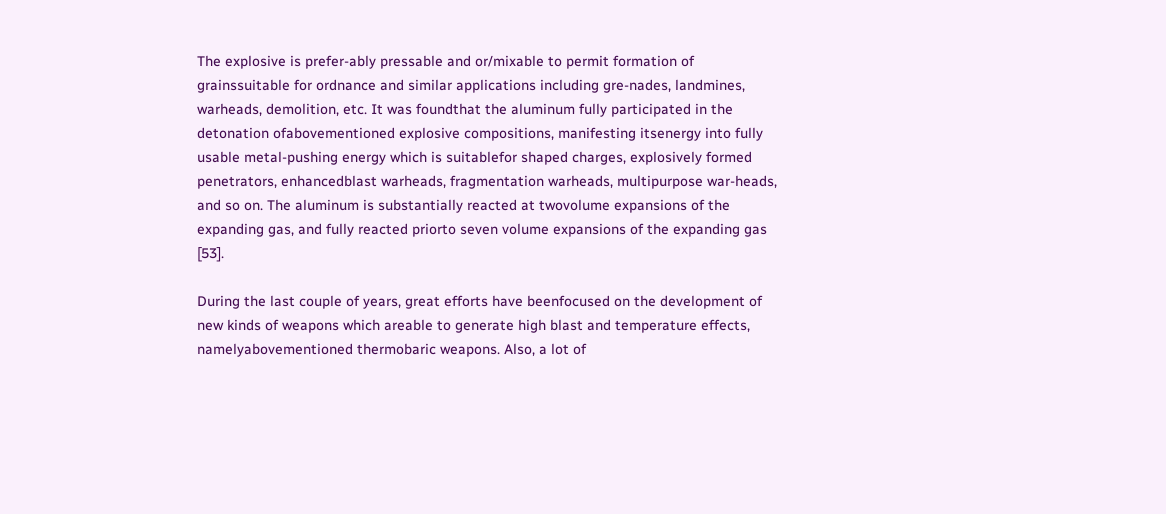The explosive is prefer-ably pressable and or/mixable to permit formation of grainssuitable for ordnance and similar applications including gre-nades, landmines, warheads, demolition, etc. It was foundthat the aluminum fully participated in the detonation ofabovementioned explosive compositions, manifesting itsenergy into fully usable metal-pushing energy which is suitablefor shaped charges, explosively formed penetrators, enhancedblast warheads, fragmentation warheads, multipurpose war-heads, and so on. The aluminum is substantially reacted at twovolume expansions of the expanding gas, and fully reacted priorto seven volume expansions of the expanding gas [53].

During the last couple of years, great efforts have beenfocused on the development of new kinds of weapons which areable to generate high blast and temperature effects, namelyabovementioned thermobaric weapons. Also, a lot of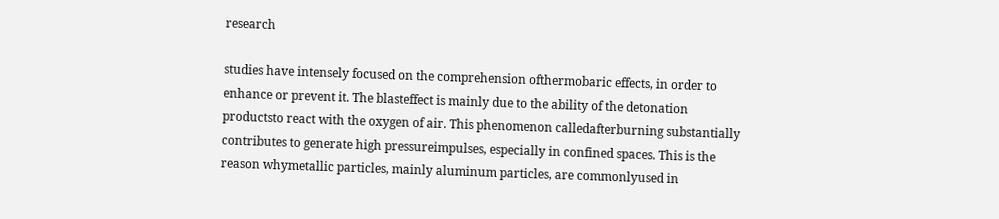research

studies have intensely focused on the comprehension ofthermobaric effects, in order to enhance or prevent it. The blasteffect is mainly due to the ability of the detonation productsto react with the oxygen of air. This phenomenon calledafterburning substantially contributes to generate high pressureimpulses, especially in confined spaces. This is the reason whymetallic particles, mainly aluminum particles, are commonlyused in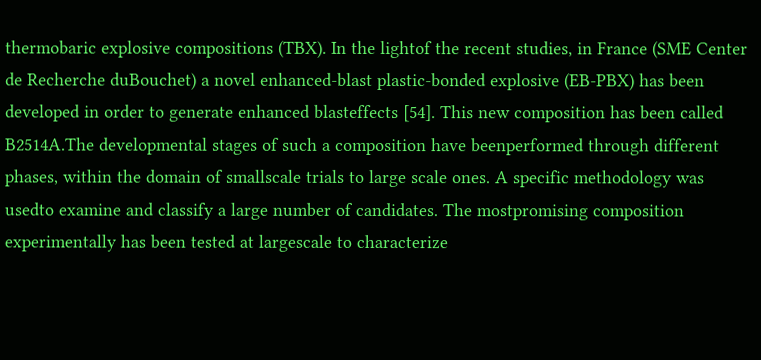thermobaric explosive compositions (TBX). In the lightof the recent studies, in France (SME Center de Recherche duBouchet) a novel enhanced-blast plastic-bonded explosive (EB-PBX) has been developed in order to generate enhanced blasteffects [54]. This new composition has been called B2514A.The developmental stages of such a composition have beenperformed through different phases, within the domain of smallscale trials to large scale ones. A specific methodology was usedto examine and classify a large number of candidates. The mostpromising composition experimentally has been tested at largescale to characterize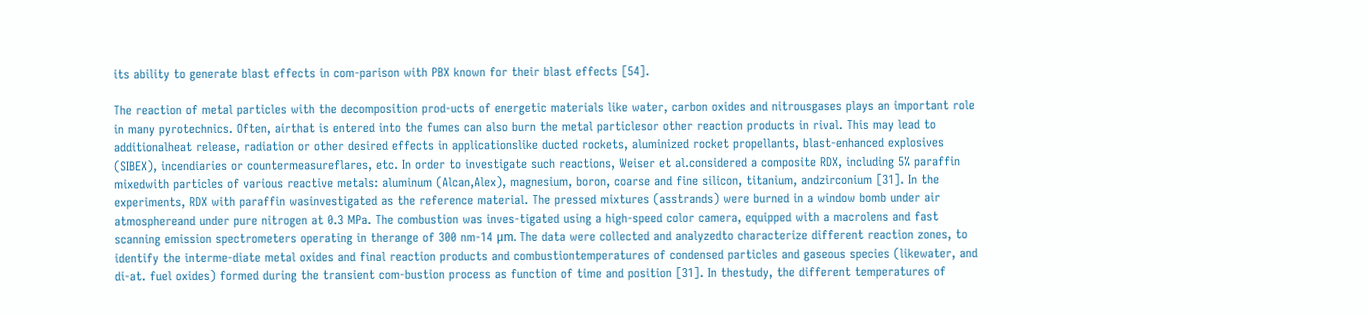its ability to generate blast effects in com-parison with PBX known for their blast effects [54].

The reaction of metal particles with the decomposition prod-ucts of energetic materials like water, carbon oxides and nitrousgases plays an important role in many pyrotechnics. Often, airthat is entered into the fumes can also burn the metal particlesor other reaction products in rival. This may lead to additionalheat release, radiation or other desired effects in applicationslike ducted rockets, aluminized rocket propellants, blast-enhanced explosives (SIBEX), incendiaries or countermeasureflares, etc. In order to investigate such reactions, Weiser et al.considered a composite RDX, including 5% paraffin mixedwith particles of various reactive metals: aluminum (Alcan,Alex), magnesium, boron, coarse and fine silicon, titanium, andzirconium [31]. In the experiments, RDX with paraffin wasinvestigated as the reference material. The pressed mixtures (asstrands) were burned in a window bomb under air atmosphereand under pure nitrogen at 0.3 MPa. The combustion was inves-tigated using a high-speed color camera, equipped with a macrolens and fast scanning emission spectrometers operating in therange of 300 nm-14 μm. The data were collected and analyzedto characterize different reaction zones, to identify the interme-diate metal oxides and final reaction products and combustiontemperatures of condensed particles and gaseous species (likewater, and di-at. fuel oxides) formed during the transient com-bustion process as function of time and position [31]. In thestudy, the different temperatures of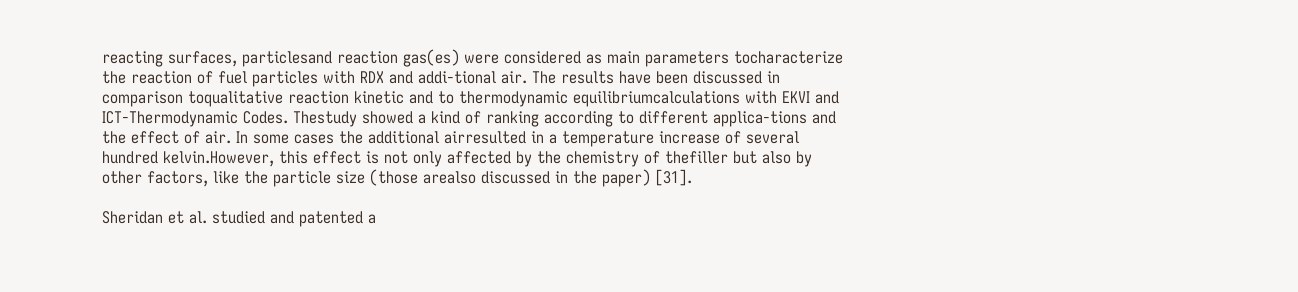reacting surfaces, particlesand reaction gas(es) were considered as main parameters tocharacterize the reaction of fuel particles with RDX and addi-tional air. The results have been discussed in comparison toqualitative reaction kinetic and to thermodynamic equilibriumcalculations with EKVI and ICT-Thermodynamic Codes. Thestudy showed a kind of ranking according to different applica-tions and the effect of air. In some cases the additional airresulted in a temperature increase of several hundred kelvin.However, this effect is not only affected by the chemistry of thefiller but also by other factors, like the particle size (those arealso discussed in the paper) [31].

Sheridan et al. studied and patented a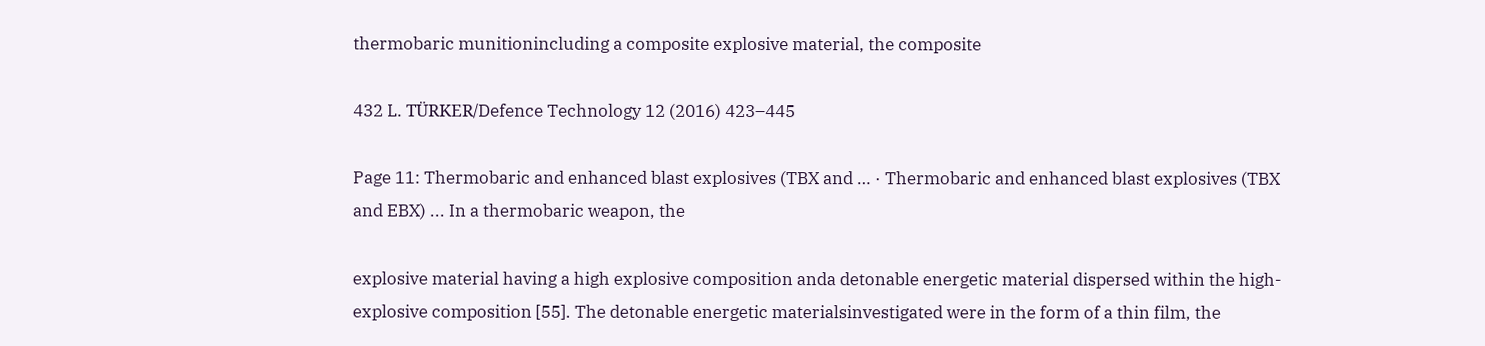thermobaric munitionincluding a composite explosive material, the composite

432 L. TÜRKER/Defence Technology 12 (2016) 423–445

Page 11: Thermobaric and enhanced blast explosives (TBX and … · Thermobaric and enhanced blast explosives (TBX and EBX) ... In a thermobaric weapon, the

explosive material having a high explosive composition anda detonable energetic material dispersed within the high-explosive composition [55]. The detonable energetic materialsinvestigated were in the form of a thin film, the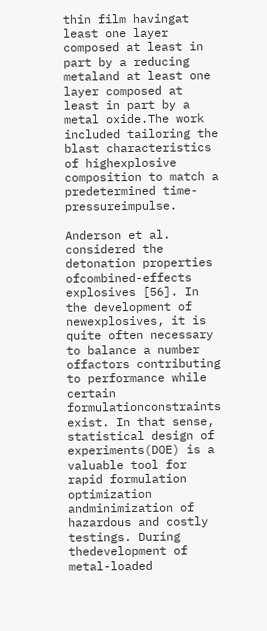thin film havingat least one layer composed at least in part by a reducing metaland at least one layer composed at least in part by a metal oxide.The work included tailoring the blast characteristics of highexplosive composition to match a predetermined time-pressureimpulse.

Anderson et al. considered the detonation properties ofcombined-effects explosives [56]. In the development of newexplosives, it is quite often necessary to balance a number offactors contributing to performance while certain formulationconstraints exist. In that sense, statistical design of experiments(DOE) is a valuable tool for rapid formulation optimization andminimization of hazardous and costly testings. During thedevelopment of metal-loaded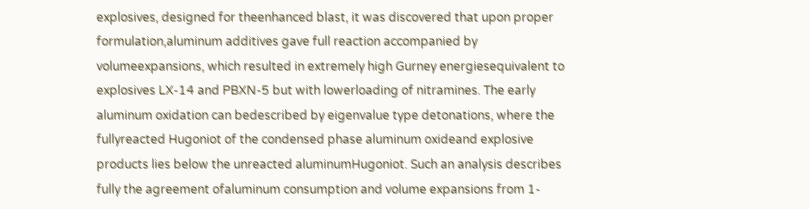explosives, designed for theenhanced blast, it was discovered that upon proper formulation,aluminum additives gave full reaction accompanied by volumeexpansions, which resulted in extremely high Gurney energiesequivalent to explosives LX-14 and PBXN-5 but with lowerloading of nitramines. The early aluminum oxidation can bedescribed by eigenvalue type detonations, where the fullyreacted Hugoniot of the condensed phase aluminum oxideand explosive products lies below the unreacted aluminumHugoniot. Such an analysis describes fully the agreement ofaluminum consumption and volume expansions from 1-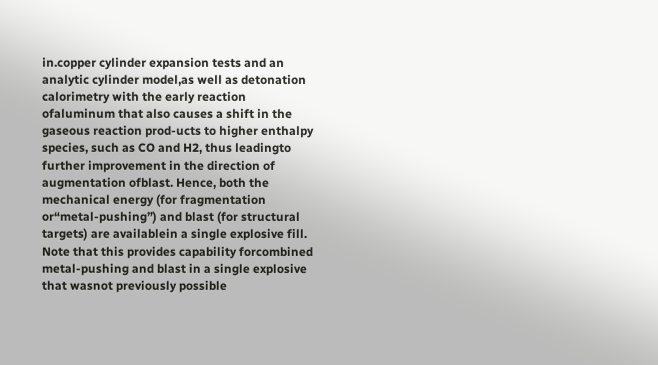in.copper cylinder expansion tests and an analytic cylinder model,as well as detonation calorimetry with the early reaction ofaluminum that also causes a shift in the gaseous reaction prod-ucts to higher enthalpy species, such as CO and H2, thus leadingto further improvement in the direction of augmentation ofblast. Hence, both the mechanical energy (for fragmentation or“metal-pushing”) and blast (for structural targets) are availablein a single explosive fill. Note that this provides capability forcombined metal-pushing and blast in a single explosive that wasnot previously possible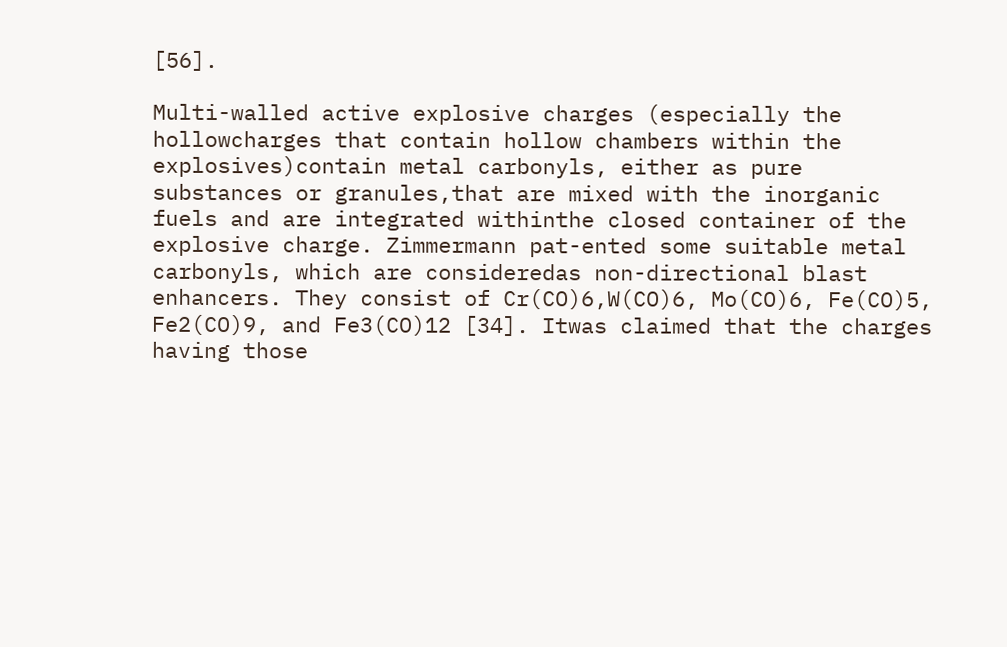[56].

Multi-walled active explosive charges (especially the hollowcharges that contain hollow chambers within the explosives)contain metal carbonyls, either as pure substances or granules,that are mixed with the inorganic fuels and are integrated withinthe closed container of the explosive charge. Zimmermann pat-ented some suitable metal carbonyls, which are consideredas non-directional blast enhancers. They consist of Cr(CO)6,W(CO)6, Mo(CO)6, Fe(CO)5, Fe2(CO)9, and Fe3(CO)12 [34]. Itwas claimed that the charges having those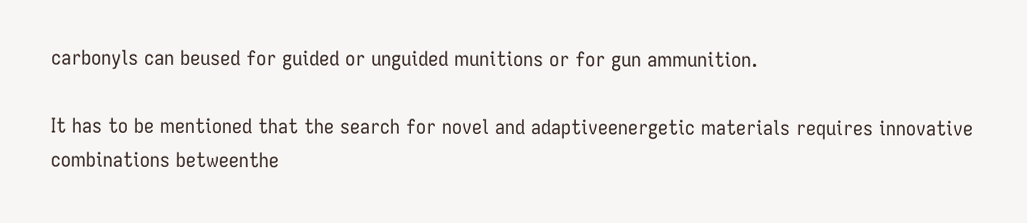carbonyls can beused for guided or unguided munitions or for gun ammunition.

It has to be mentioned that the search for novel and adaptiveenergetic materials requires innovative combinations betweenthe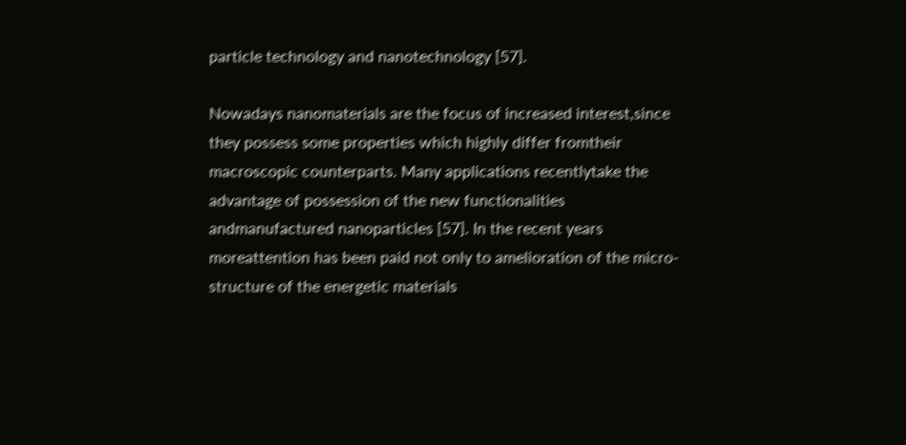particle technology and nanotechnology [57].

Nowadays nanomaterials are the focus of increased interest,since they possess some properties which highly differ fromtheir macroscopic counterparts. Many applications recentlytake the advantage of possession of the new functionalities andmanufactured nanoparticles [57]. In the recent years moreattention has been paid not only to amelioration of the micro-structure of the energetic materials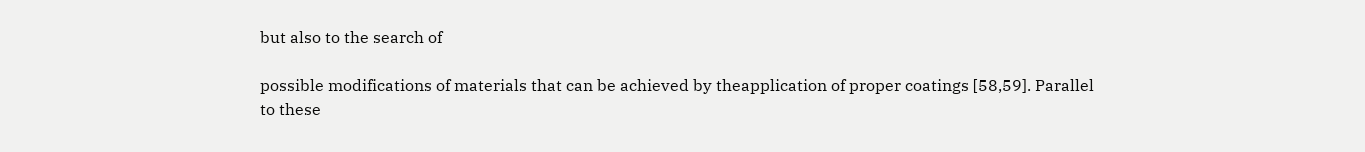but also to the search of

possible modifications of materials that can be achieved by theapplication of proper coatings [58,59]. Parallel to these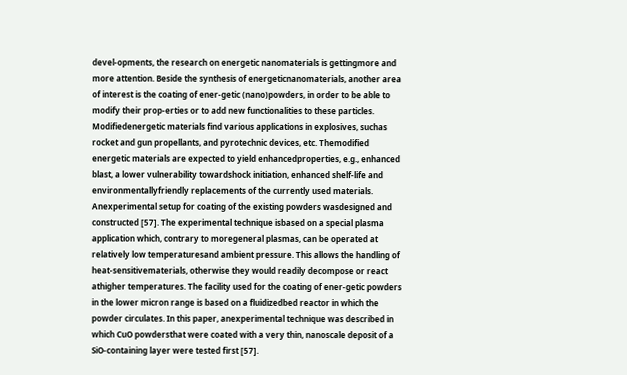devel-opments, the research on energetic nanomaterials is gettingmore and more attention. Beside the synthesis of energeticnanomaterials, another area of interest is the coating of ener-getic (nano)powders, in order to be able to modify their prop-erties or to add new functionalities to these particles. Modifiedenergetic materials find various applications in explosives, suchas rocket and gun propellants, and pyrotechnic devices, etc. Themodified energetic materials are expected to yield enhancedproperties, e.g., enhanced blast, a lower vulnerability towardshock initiation, enhanced shelf-life and environmentallyfriendly replacements of the currently used materials. Anexperimental setup for coating of the existing powders wasdesigned and constructed [57]. The experimental technique isbased on a special plasma application which, contrary to moregeneral plasmas, can be operated at relatively low temperaturesand ambient pressure. This allows the handling of heat-sensitivematerials, otherwise they would readily decompose or react athigher temperatures. The facility used for the coating of ener-getic powders in the lower micron range is based on a fluidizedbed reactor in which the powder circulates. In this paper, anexperimental technique was described in which CuO powdersthat were coated with a very thin, nanoscale deposit of a SiO-containing layer were tested first [57].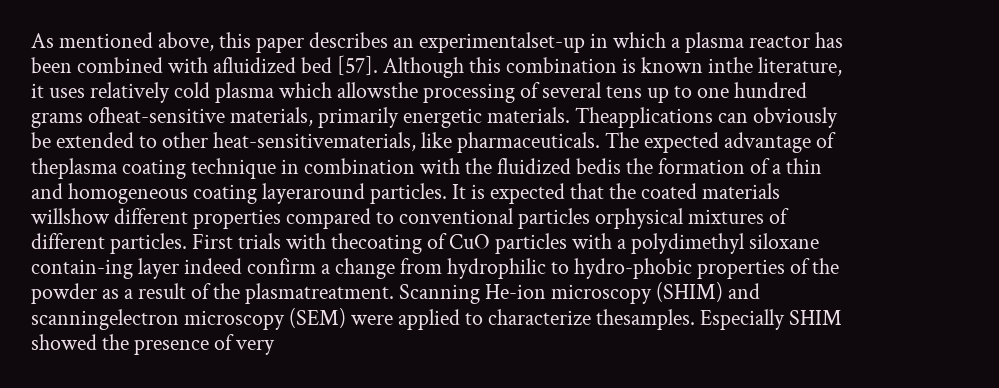As mentioned above, this paper describes an experimentalset-up in which a plasma reactor has been combined with afluidized bed [57]. Although this combination is known inthe literature, it uses relatively cold plasma which allowsthe processing of several tens up to one hundred grams ofheat-sensitive materials, primarily energetic materials. Theapplications can obviously be extended to other heat-sensitivematerials, like pharmaceuticals. The expected advantage of theplasma coating technique in combination with the fluidized bedis the formation of a thin and homogeneous coating layeraround particles. It is expected that the coated materials willshow different properties compared to conventional particles orphysical mixtures of different particles. First trials with thecoating of CuO particles with a polydimethyl siloxane contain-ing layer indeed confirm a change from hydrophilic to hydro-phobic properties of the powder as a result of the plasmatreatment. Scanning He-ion microscopy (SHIM) and scanningelectron microscopy (SEM) were applied to characterize thesamples. Especially SHIM showed the presence of very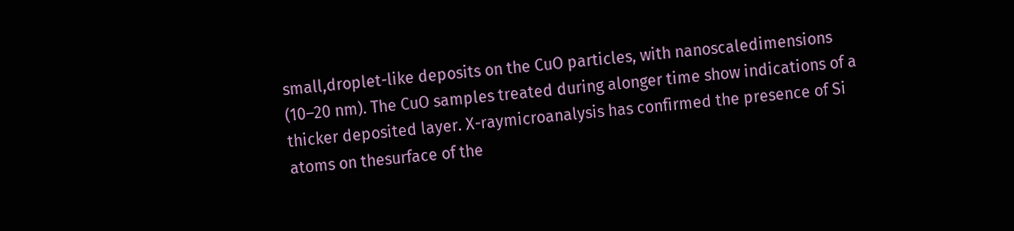small,droplet-like deposits on the CuO particles, with nanoscaledimensions (10–20 nm). The CuO samples treated during alonger time show indications of a thicker deposited layer. X-raymicroanalysis has confirmed the presence of Si atoms on thesurface of the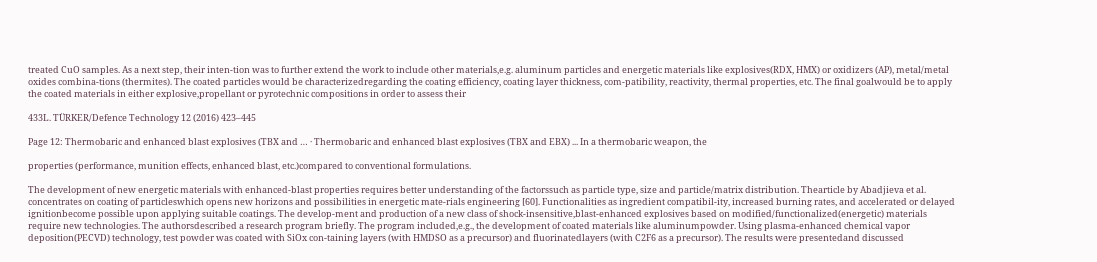treated CuO samples. As a next step, their inten-tion was to further extend the work to include other materials,e.g. aluminum particles and energetic materials like explosives(RDX, HMX) or oxidizers (AP), metal/metal oxides combina-tions (thermites). The coated particles would be characterizedregarding the coating efficiency, coating layer thickness, com-patibility, reactivity, thermal properties, etc. The final goalwould be to apply the coated materials in either explosive,propellant or pyrotechnic compositions in order to assess their

433L. TÜRKER/Defence Technology 12 (2016) 423–445

Page 12: Thermobaric and enhanced blast explosives (TBX and … · Thermobaric and enhanced blast explosives (TBX and EBX) ... In a thermobaric weapon, the

properties (performance, munition effects, enhanced blast, etc.)compared to conventional formulations.

The development of new energetic materials with enhanced-blast properties requires better understanding of the factorssuch as particle type, size and particle/matrix distribution. Thearticle by Abadjieva et al. concentrates on coating of particleswhich opens new horizons and possibilities in energetic mate-rials engineering [60]. Functionalities as ingredient compatibil-ity, increased burning rates, and accelerated or delayed ignitionbecome possible upon applying suitable coatings. The develop-ment and production of a new class of shock-insensitive,blast-enhanced explosives based on modified/functionalized(energetic) materials require new technologies. The authorsdescribed a research program briefly. The program included,e.g., the development of coated materials like aluminumpowder. Using plasma-enhanced chemical vapor deposition(PECVD) technology, test powder was coated with SiOx con-taining layers (with HMDSO as a precursor) and fluorinatedlayers (with C2F6 as a precursor). The results were presentedand discussed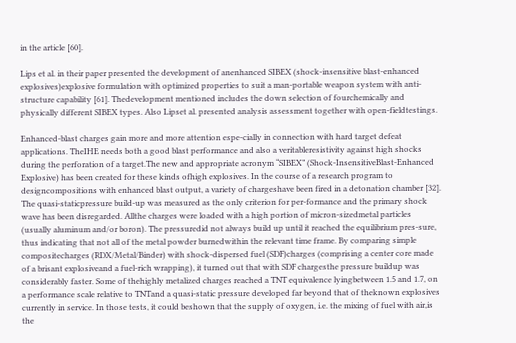in the article [60].

Lips et al. in their paper presented the development of anenhanced SIBEX (shock-insensitive blast-enhanced explosives)explosive formulation with optimized properties to suit a man-portable weapon system with anti-structure capability [61]. Thedevelopment mentioned includes the down selection of fourchemically and physically different SIBEX types. Also Lipset al. presented analysis assessment together with open-fieldtestings.

Enhanced-blast charges gain more and more attention espe-cially in connection with hard target defeat applications. TheIHE needs both a good blast performance and also a veritableresistivity against high shocks during the perforation of a target.The new and appropriate acronym “SIBEX” (Shock-InsensitiveBlast-Enhanced Explosive) has been created for these kinds ofhigh explosives. In the course of a research program to designcompositions with enhanced blast output, a variety of chargeshave been fired in a detonation chamber [32]. The quasi-staticpressure build-up was measured as the only criterion for per-formance and the primary shock wave has been disregarded. Allthe charges were loaded with a high portion of micron-sizedmetal particles (usually aluminum and/or boron). The pressuredid not always build up until it reached the equilibrium pres-sure, thus indicating that not all of the metal powder burnedwithin the relevant time frame. By comparing simple compositecharges (RDX/Metal/Binder) with shock-dispersed fuel (SDF)charges (comprising a center core made of a brisant explosiveand a fuel-rich wrapping), it turned out that with SDF chargesthe pressure buildup was considerably faster. Some of thehighly metalized charges reached a TNT equivalence lyingbetween 1.5 and 1.7, on a performance scale relative to TNTand a quasi-static pressure developed far beyond that of theknown explosives currently in service. In those tests, it could beshown that the supply of oxygen, i.e. the mixing of fuel with air,is the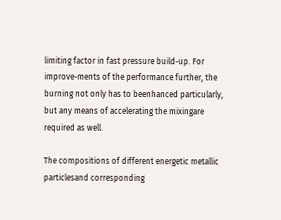limiting factor in fast pressure build-up. For improve-ments of the performance further, the burning not only has to beenhanced particularly, but any means of accelerating the mixingare required as well.

The compositions of different energetic metallic particlesand corresponding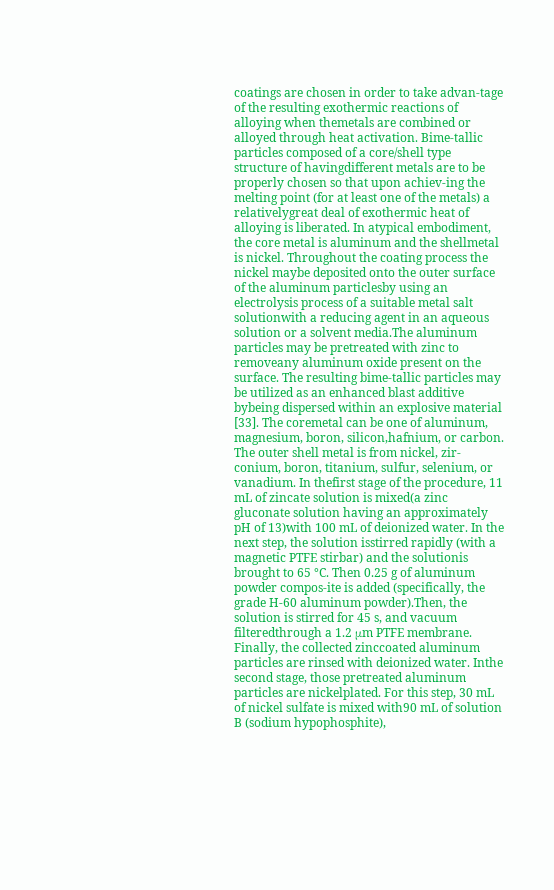coatings are chosen in order to take advan-tage of the resulting exothermic reactions of alloying when themetals are combined or alloyed through heat activation. Bime-tallic particles composed of a core/shell type structure of havingdifferent metals are to be properly chosen so that upon achiev-ing the melting point (for at least one of the metals) a relativelygreat deal of exothermic heat of alloying is liberated. In atypical embodiment, the core metal is aluminum and the shellmetal is nickel. Throughout the coating process the nickel maybe deposited onto the outer surface of the aluminum particlesby using an electrolysis process of a suitable metal salt solutionwith a reducing agent in an aqueous solution or a solvent media.The aluminum particles may be pretreated with zinc to removeany aluminum oxide present on the surface. The resulting bime-tallic particles may be utilized as an enhanced blast additive bybeing dispersed within an explosive material [33]. The coremetal can be one of aluminum, magnesium, boron, silicon,hafnium, or carbon. The outer shell metal is from nickel, zir-conium, boron, titanium, sulfur, selenium, or vanadium. In thefirst stage of the procedure, 11 mL of zincate solution is mixed(a zinc gluconate solution having an approximately pH of 13)with 100 mL of deionized water. In the next step, the solution isstirred rapidly (with a magnetic PTFE stirbar) and the solutionis brought to 65 °C. Then 0.25 g of aluminum powder compos-ite is added (specifically, the grade H-60 aluminum powder).Then, the solution is stirred for 45 s, and vacuum filteredthrough a 1.2 μm PTFE membrane. Finally, the collected zinccoated aluminum particles are rinsed with deionized water. Inthe second stage, those pretreated aluminum particles are nickelplated. For this step, 30 mL of nickel sulfate is mixed with90 mL of solution B (sodium hypophosphite),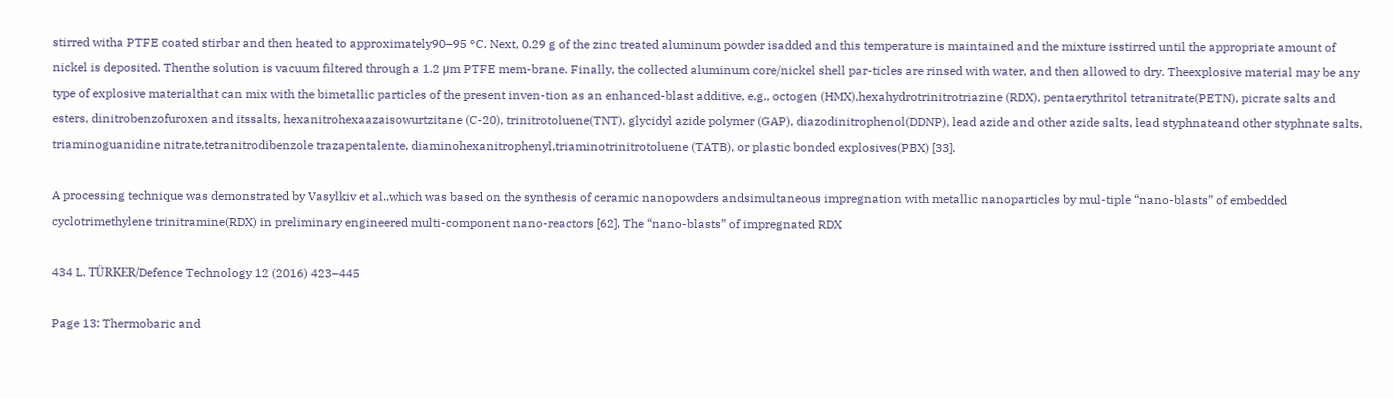stirred witha PTFE coated stirbar and then heated to approximately90–95 °C. Next, 0.29 g of the zinc treated aluminum powder isadded and this temperature is maintained and the mixture isstirred until the appropriate amount of nickel is deposited. Thenthe solution is vacuum filtered through a 1.2 μm PTFE mem-brane. Finally, the collected aluminum core/nickel shell par-ticles are rinsed with water, and then allowed to dry. Theexplosive material may be any type of explosive materialthat can mix with the bimetallic particles of the present inven-tion as an enhanced-blast additive, e.g., octogen (HMX),hexahydrotrinitrotriazine (RDX), pentaerythritol tetranitrate(PETN), picrate salts and esters, dinitrobenzofuroxen and itssalts, hexanitrohexaazaisowurtzitane (C-20), trinitrotoluene(TNT), glycidyl azide polymer (GAP), diazodinitrophenol(DDNP), lead azide and other azide salts, lead styphnateand other styphnate salts, triaminoguanidine nitrate,tetranitrodibenzole trazapentalente, diaminohexanitrophenyl,triaminotrinitrotoluene (TATB), or plastic bonded explosives(PBX) [33].

A processing technique was demonstrated by Vasylkiv et al.,which was based on the synthesis of ceramic nanopowders andsimultaneous impregnation with metallic nanoparticles by mul-tiple “nano-blasts” of embedded cyclotrimethylene trinitramine(RDX) in preliminary engineered multi-component nano-reactors [62]. The “nano-blasts” of impregnated RDX

434 L. TÜRKER/Defence Technology 12 (2016) 423–445

Page 13: Thermobaric and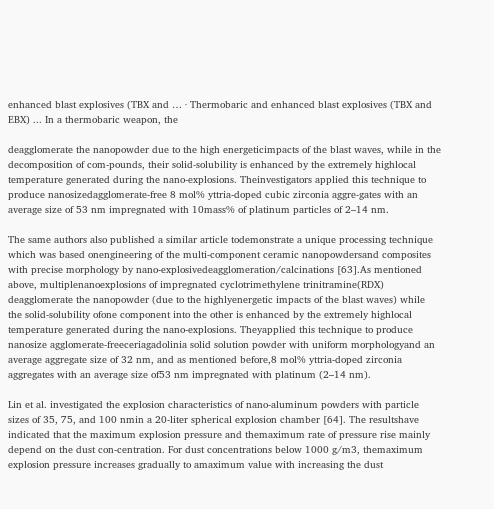enhanced blast explosives (TBX and … · Thermobaric and enhanced blast explosives (TBX and EBX) ... In a thermobaric weapon, the

deagglomerate the nanopowder due to the high energeticimpacts of the blast waves, while in the decomposition of com-pounds, their solid-solubility is enhanced by the extremely highlocal temperature generated during the nano-explosions. Theinvestigators applied this technique to produce nanosizedagglomerate-free 8 mol% yttria-doped cubic zirconia aggre-gates with an average size of 53 nm impregnated with 10mass% of platinum particles of 2–14 nm.

The same authors also published a similar article todemonstrate a unique processing technique which was based onengineering of the multi-component ceramic nanopowdersand composites with precise morphology by nano-explosivedeagglomeration/calcinations [63].As mentioned above, multiplenanoexplosions of impregnated cyclotrimethylene trinitramine(RDX) deagglomerate the nanopowder (due to the highlyenergetic impacts of the blast waves) while the solid-solubility ofone component into the other is enhanced by the extremely highlocal temperature generated during the nano-explosions. Theyapplied this technique to produce nanosize agglomerate-freeceriagadolinia solid solution powder with uniform morphologyand an average aggregate size of 32 nm, and as mentioned before,8 mol% yttria-doped zirconia aggregates with an average size of53 nm impregnated with platinum (2–14 nm).

Lin et al. investigated the explosion characteristics of nano-aluminum powders with particle sizes of 35, 75, and 100 nmin a 20-liter spherical explosion chamber [64]. The resultshave indicated that the maximum explosion pressure and themaximum rate of pressure rise mainly depend on the dust con-centration. For dust concentrations below 1000 g/m3, themaximum explosion pressure increases gradually to amaximum value with increasing the dust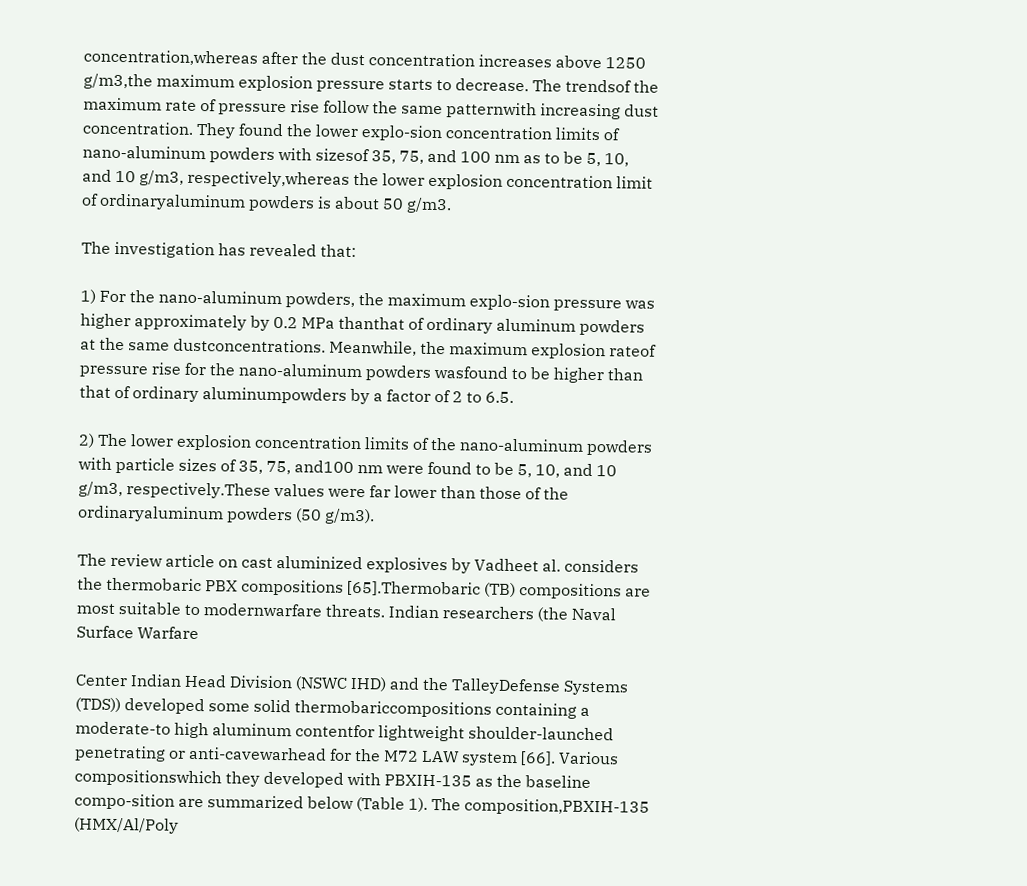concentration,whereas after the dust concentration increases above 1250 g/m3,the maximum explosion pressure starts to decrease. The trendsof the maximum rate of pressure rise follow the same patternwith increasing dust concentration. They found the lower explo-sion concentration limits of nano-aluminum powders with sizesof 35, 75, and 100 nm as to be 5, 10, and 10 g/m3, respectively,whereas the lower explosion concentration limit of ordinaryaluminum powders is about 50 g/m3.

The investigation has revealed that:

1) For the nano-aluminum powders, the maximum explo-sion pressure was higher approximately by 0.2 MPa thanthat of ordinary aluminum powders at the same dustconcentrations. Meanwhile, the maximum explosion rateof pressure rise for the nano-aluminum powders wasfound to be higher than that of ordinary aluminumpowders by a factor of 2 to 6.5.

2) The lower explosion concentration limits of the nano-aluminum powders with particle sizes of 35, 75, and100 nm were found to be 5, 10, and 10 g/m3, respectively.These values were far lower than those of the ordinaryaluminum powders (50 g/m3).

The review article on cast aluminized explosives by Vadheet al. considers the thermobaric PBX compositions [65].Thermobaric (TB) compositions are most suitable to modernwarfare threats. Indian researchers (the Naval Surface Warfare

Center Indian Head Division (NSWC IHD) and the TalleyDefense Systems (TDS)) developed some solid thermobariccompositions containing a moderate-to high aluminum contentfor lightweight shoulder-launched penetrating or anti-cavewarhead for the M72 LAW system [66]. Various compositionswhich they developed with PBXIH-135 as the baseline compo-sition are summarized below (Table 1). The composition,PBXIH-135 (HMX/Al/Poly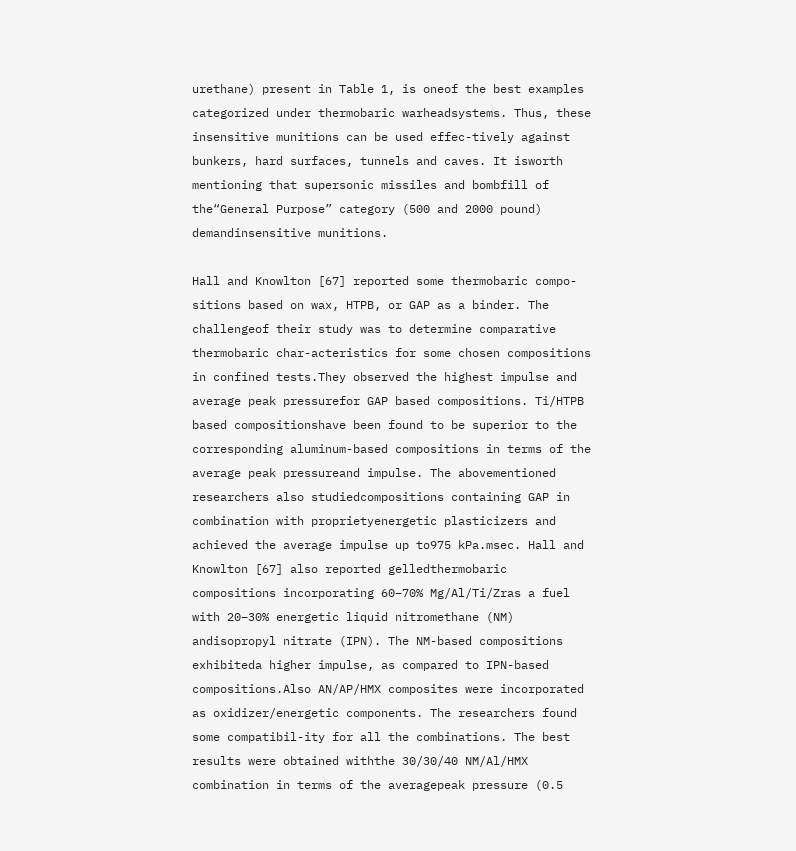urethane) present in Table 1, is oneof the best examples categorized under thermobaric warheadsystems. Thus, these insensitive munitions can be used effec-tively against bunkers, hard surfaces, tunnels and caves. It isworth mentioning that supersonic missiles and bombfill of the“General Purpose” category (500 and 2000 pound) demandinsensitive munitions.

Hall and Knowlton [67] reported some thermobaric compo-sitions based on wax, HTPB, or GAP as a binder. The challengeof their study was to determine comparative thermobaric char-acteristics for some chosen compositions in confined tests.They observed the highest impulse and average peak pressurefor GAP based compositions. Ti/HTPB based compositionshave been found to be superior to the corresponding aluminum-based compositions in terms of the average peak pressureand impulse. The abovementioned researchers also studiedcompositions containing GAP in combination with proprietyenergetic plasticizers and achieved the average impulse up to975 kPa.msec. Hall and Knowlton [67] also reported gelledthermobaric compositions incorporating 60–70% Mg/Al/Ti/Zras a fuel with 20–30% energetic liquid nitromethane (NM) andisopropyl nitrate (IPN). The NM-based compositions exhibiteda higher impulse, as compared to IPN-based compositions.Also AN/AP/HMX composites were incorporated as oxidizer/energetic components. The researchers found some compatibil-ity for all the combinations. The best results were obtained withthe 30/30/40 NM/Al/HMX combination in terms of the averagepeak pressure (0.5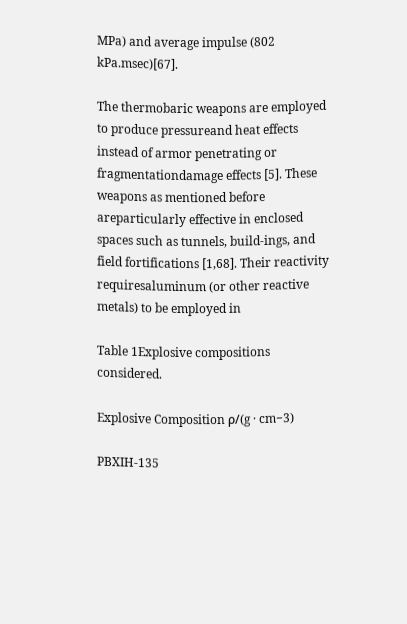MPa) and average impulse (802 kPa.msec)[67].

The thermobaric weapons are employed to produce pressureand heat effects instead of armor penetrating or fragmentationdamage effects [5]. These weapons as mentioned before areparticularly effective in enclosed spaces such as tunnels, build-ings, and field fortifications [1,68]. Their reactivity requiresaluminum (or other reactive metals) to be employed in

Table 1Explosive compositions considered.

Explosive Composition ρ/(g · cm−3)

PBXIH-135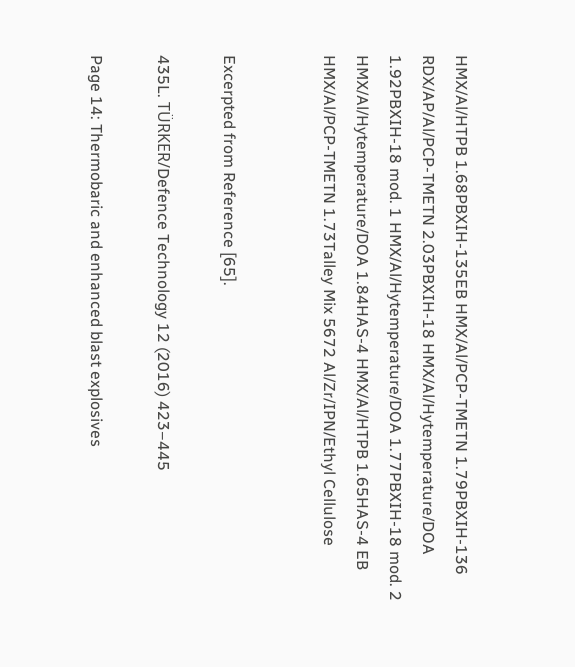HMX/Al/HTPB 1.68PBXIH-135EB HMX/Al/PCP-TMETN 1.79PBXIH-136 RDX/AP/Al/PCP-TMETN 2.03PBXIH-18 HMX/Al/Hytemperature/DOA 1.92PBXIH-18 mod. 1 HMX/Al/Hytemperature/DOA 1.77PBXIH-18 mod. 2 HMX/Al/Hytemperature/DOA 1.84HAS-4 HMX/Al/HTPB 1.65HAS-4 EB HMX/Al/PCP-TMETN 1.73Talley Mix 5672 Al/Zr/IPN/Ethyl Cellulose


Excerpted from Reference [65].

435L. TÜRKER/Defence Technology 12 (2016) 423–445

Page 14: Thermobaric and enhanced blast explosives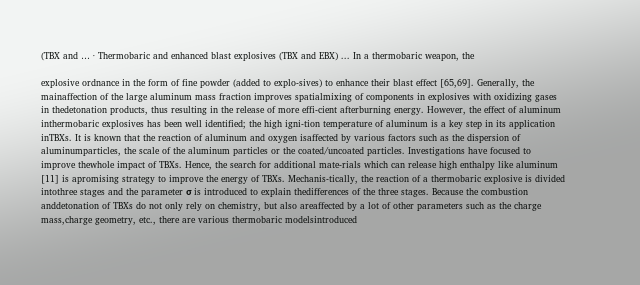(TBX and … · Thermobaric and enhanced blast explosives (TBX and EBX) ... In a thermobaric weapon, the

explosive ordnance in the form of fine powder (added to explo-sives) to enhance their blast effect [65,69]. Generally, the mainaffection of the large aluminum mass fraction improves spatialmixing of components in explosives with oxidizing gases in thedetonation products, thus resulting in the release of more effi-cient afterburning energy. However, the effect of aluminum inthermobaric explosives has been well identified; the high igni-tion temperature of aluminum is a key step in its application inTBXs. It is known that the reaction of aluminum and oxygen isaffected by various factors such as the dispersion of aluminumparticles, the scale of the aluminum particles or the coated/uncoated particles. Investigations have focused to improve thewhole impact of TBXs. Hence, the search for additional mate-rials which can release high enthalpy like aluminum [11] is apromising strategy to improve the energy of TBXs. Mechanis-tically, the reaction of a thermobaric explosive is divided intothree stages and the parameter σ is introduced to explain thedifferences of the three stages. Because the combustion anddetonation of TBXs do not only rely on chemistry, but also areaffected by a lot of other parameters such as the charge mass,charge geometry, etc., there are various thermobaric modelsintroduced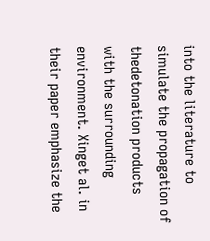into the literature to simulate the propagation of thedetonation products with the surrounding environment. Xinget al. in their paper emphasize the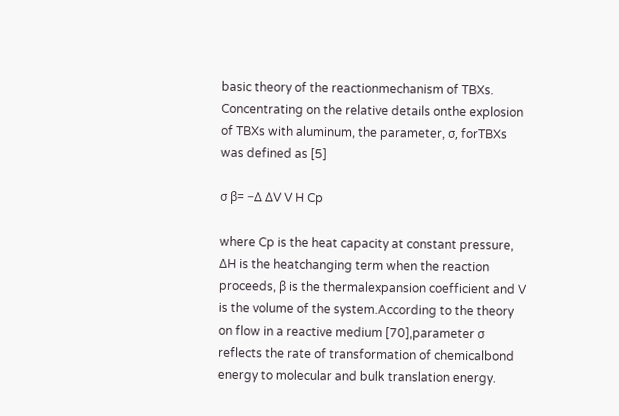basic theory of the reactionmechanism of TBXs. Concentrating on the relative details onthe explosion of TBXs with aluminum, the parameter, σ, forTBXs was defined as [5]

σ β= −Δ ΔV V H Cp

where Cp is the heat capacity at constant pressure, ΔH is the heatchanging term when the reaction proceeds, β is the thermalexpansion coefficient and V is the volume of the system.According to the theory on flow in a reactive medium [70],parameter σ reflects the rate of transformation of chemicalbond energy to molecular and bulk translation energy.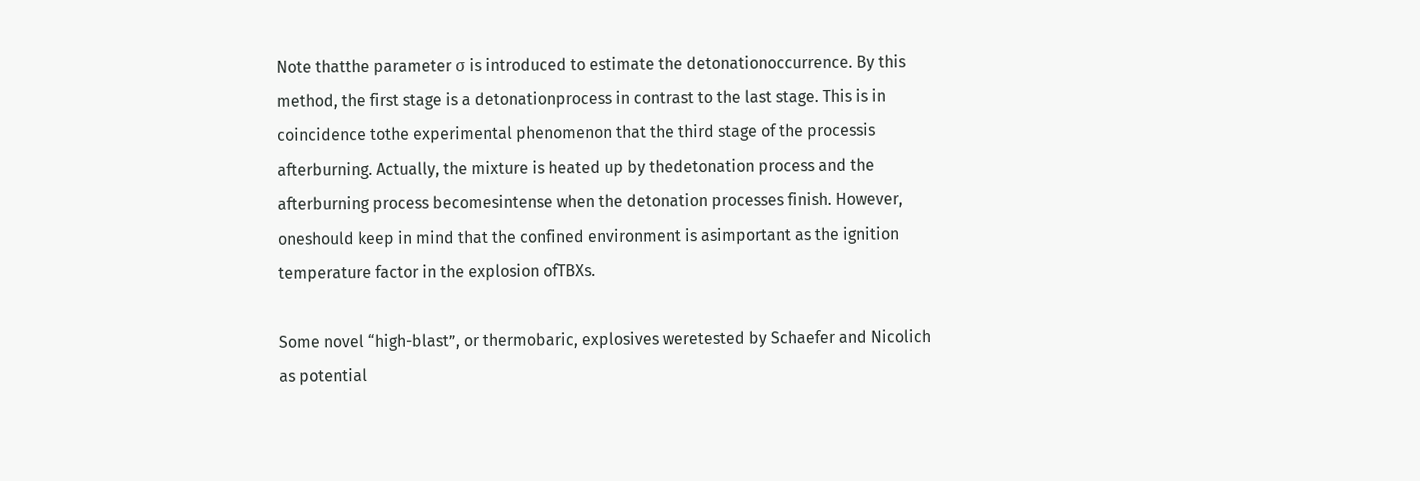Note thatthe parameter σ is introduced to estimate the detonationoccurrence. By this method, the first stage is a detonationprocess in contrast to the last stage. This is in coincidence tothe experimental phenomenon that the third stage of the processis afterburning. Actually, the mixture is heated up by thedetonation process and the afterburning process becomesintense when the detonation processes finish. However, oneshould keep in mind that the confined environment is asimportant as the ignition temperature factor in the explosion ofTBXs.

Some novel “high-blast”, or thermobaric, explosives weretested by Schaefer and Nicolich as potential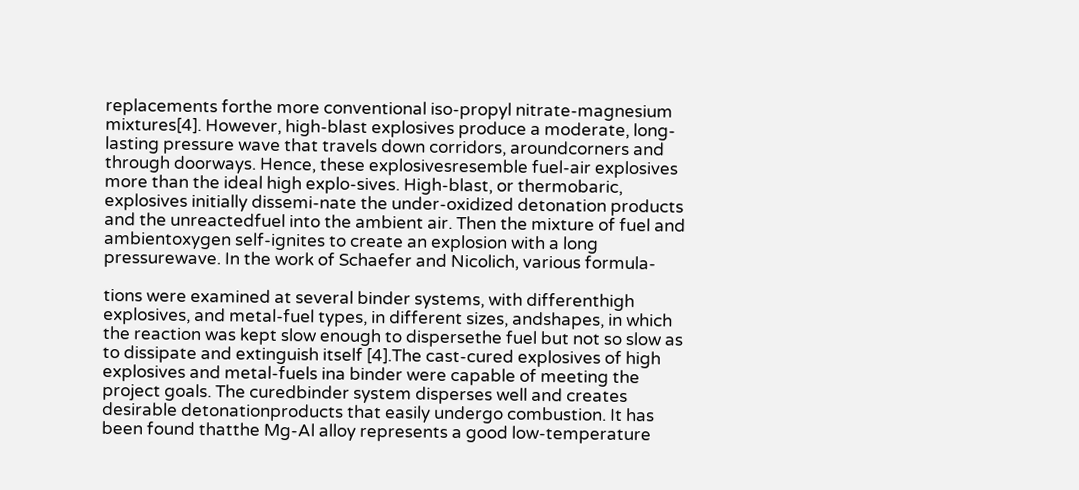replacements forthe more conventional iso-propyl nitrate-magnesium mixtures[4]. However, high-blast explosives produce a moderate, long-lasting pressure wave that travels down corridors, aroundcorners and through doorways. Hence, these explosivesresemble fuel-air explosives more than the ideal high explo-sives. High-blast, or thermobaric, explosives initially dissemi-nate the under-oxidized detonation products and the unreactedfuel into the ambient air. Then the mixture of fuel and ambientoxygen self-ignites to create an explosion with a long pressurewave. In the work of Schaefer and Nicolich, various formula-

tions were examined at several binder systems, with differenthigh explosives, and metal-fuel types, in different sizes, andshapes, in which the reaction was kept slow enough to dispersethe fuel but not so slow as to dissipate and extinguish itself [4].The cast-cured explosives of high explosives and metal-fuels ina binder were capable of meeting the project goals. The curedbinder system disperses well and creates desirable detonationproducts that easily undergo combustion. It has been found thatthe Mg-Al alloy represents a good low-temperature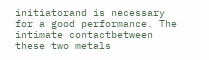initiatorand is necessary for a good performance. The intimate contactbetween these two metals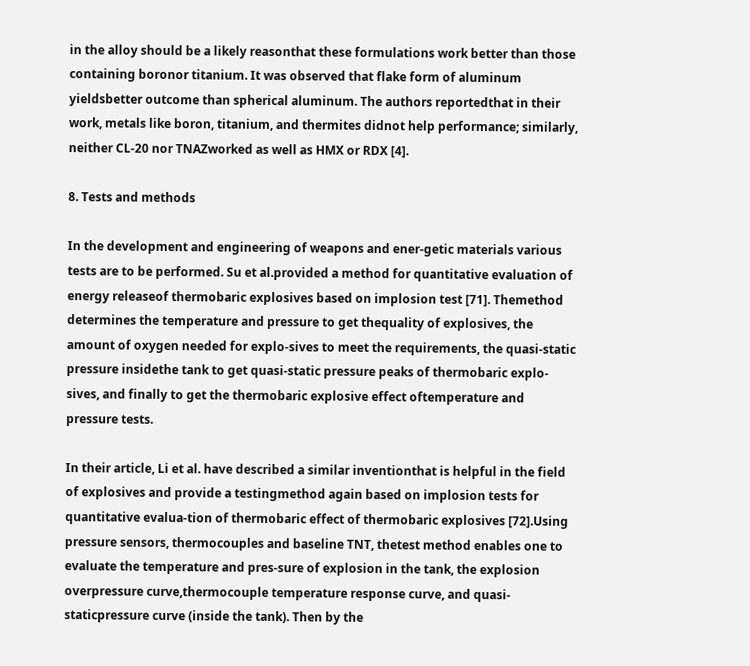in the alloy should be a likely reasonthat these formulations work better than those containing boronor titanium. It was observed that flake form of aluminum yieldsbetter outcome than spherical aluminum. The authors reportedthat in their work, metals like boron, titanium, and thermites didnot help performance; similarly, neither CL-20 nor TNAZworked as well as HMX or RDX [4].

8. Tests and methods

In the development and engineering of weapons and ener-getic materials various tests are to be performed. Su et al.provided a method for quantitative evaluation of energy releaseof thermobaric explosives based on implosion test [71]. Themethod determines the temperature and pressure to get thequality of explosives, the amount of oxygen needed for explo-sives to meet the requirements, the quasi-static pressure insidethe tank to get quasi-static pressure peaks of thermobaric explo-sives, and finally to get the thermobaric explosive effect oftemperature and pressure tests.

In their article, Li et al. have described a similar inventionthat is helpful in the field of explosives and provide a testingmethod again based on implosion tests for quantitative evalua-tion of thermobaric effect of thermobaric explosives [72].Using pressure sensors, thermocouples and baseline TNT, thetest method enables one to evaluate the temperature and pres-sure of explosion in the tank, the explosion overpressure curve,thermocouple temperature response curve, and quasi-staticpressure curve (inside the tank). Then by the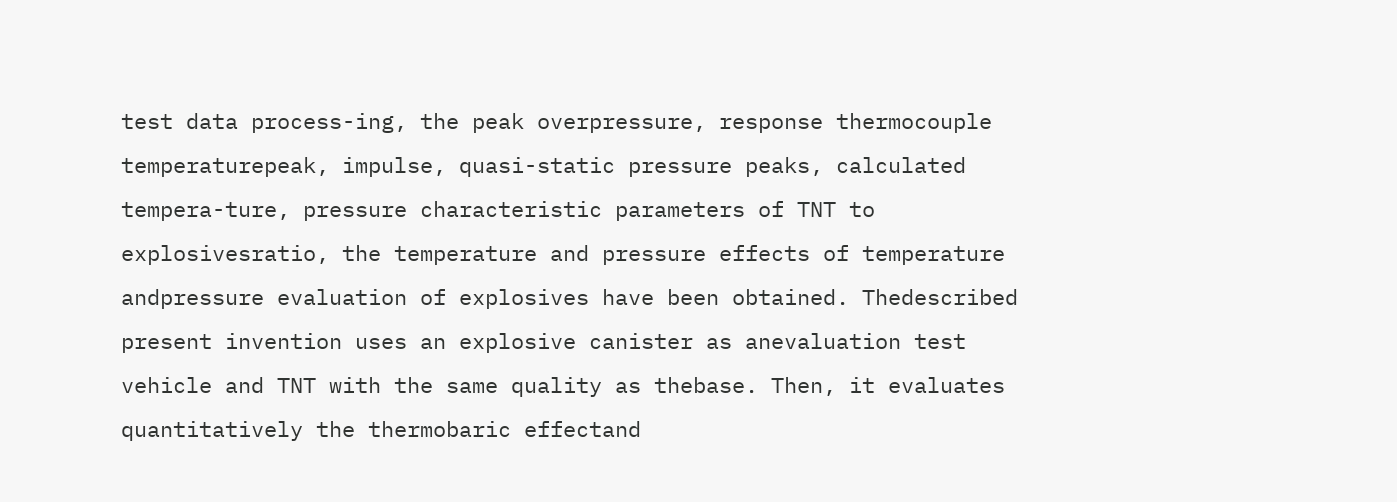test data process-ing, the peak overpressure, response thermocouple temperaturepeak, impulse, quasi-static pressure peaks, calculated tempera-ture, pressure characteristic parameters of TNT to explosivesratio, the temperature and pressure effects of temperature andpressure evaluation of explosives have been obtained. Thedescribed present invention uses an explosive canister as anevaluation test vehicle and TNT with the same quality as thebase. Then, it evaluates quantitatively the thermobaric effectand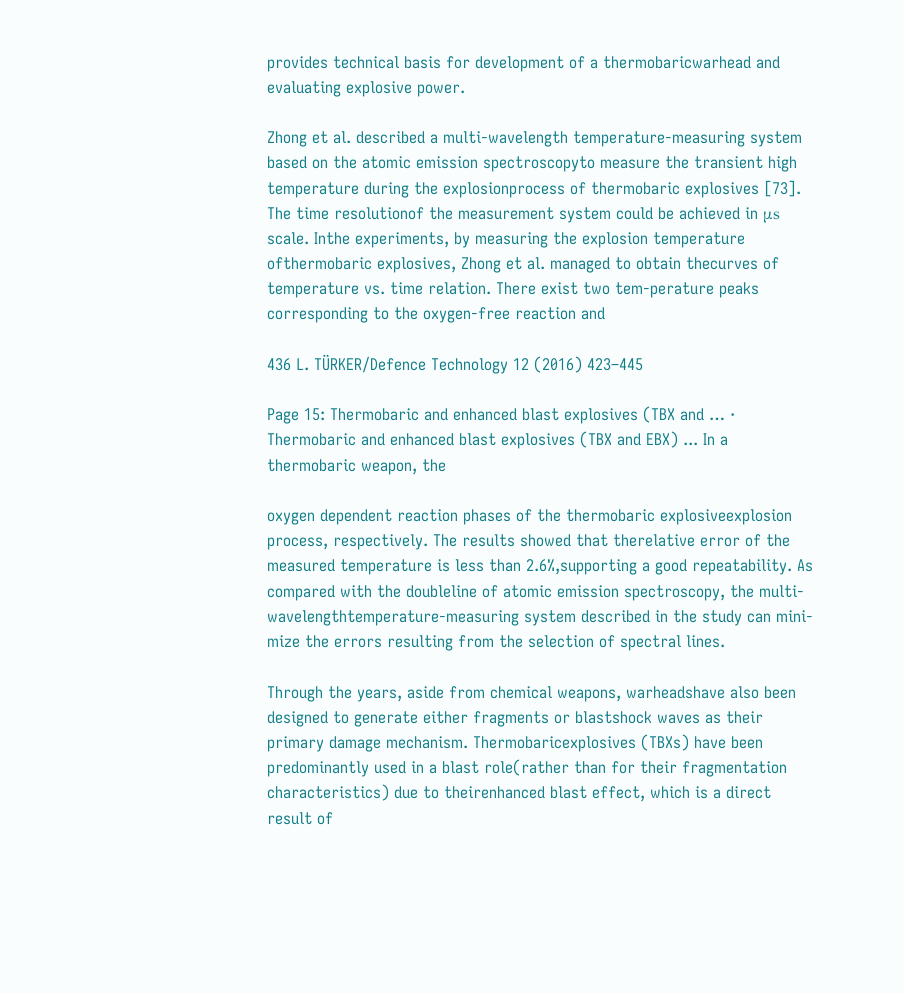provides technical basis for development of a thermobaricwarhead and evaluating explosive power.

Zhong et al. described a multi-wavelength temperature-measuring system based on the atomic emission spectroscopyto measure the transient high temperature during the explosionprocess of thermobaric explosives [73]. The time resolutionof the measurement system could be achieved in μs scale. Inthe experiments, by measuring the explosion temperature ofthermobaric explosives, Zhong et al. managed to obtain thecurves of temperature vs. time relation. There exist two tem-perature peaks corresponding to the oxygen-free reaction and

436 L. TÜRKER/Defence Technology 12 (2016) 423–445

Page 15: Thermobaric and enhanced blast explosives (TBX and … · Thermobaric and enhanced blast explosives (TBX and EBX) ... In a thermobaric weapon, the

oxygen dependent reaction phases of the thermobaric explosiveexplosion process, respectively. The results showed that therelative error of the measured temperature is less than 2.6%,supporting a good repeatability. As compared with the doubleline of atomic emission spectroscopy, the multi-wavelengthtemperature-measuring system described in the study can mini-mize the errors resulting from the selection of spectral lines.

Through the years, aside from chemical weapons, warheadshave also been designed to generate either fragments or blastshock waves as their primary damage mechanism. Thermobaricexplosives (TBXs) have been predominantly used in a blast role(rather than for their fragmentation characteristics) due to theirenhanced blast effect, which is a direct result of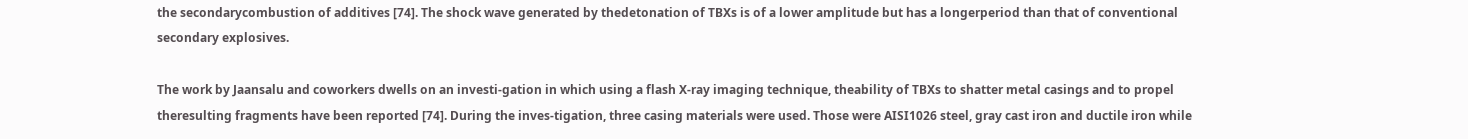the secondarycombustion of additives [74]. The shock wave generated by thedetonation of TBXs is of a lower amplitude but has a longerperiod than that of conventional secondary explosives.

The work by Jaansalu and coworkers dwells on an investi-gation in which using a flash X-ray imaging technique, theability of TBXs to shatter metal casings and to propel theresulting fragments have been reported [74]. During the inves-tigation, three casing materials were used. Those were AISI1026 steel, gray cast iron and ductile iron while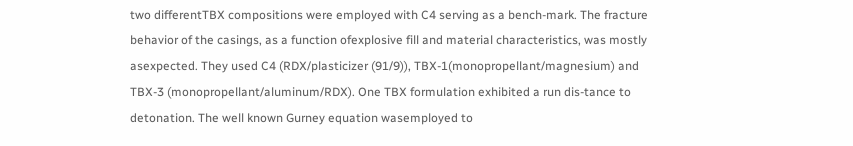two differentTBX compositions were employed with C4 serving as a bench-mark. The fracture behavior of the casings, as a function ofexplosive fill and material characteristics, was mostly asexpected. They used C4 (RDX/plasticizer (91/9)), TBX-1(monopropellant/magnesium) and TBX-3 (monopropellant/aluminum/RDX). One TBX formulation exhibited a run dis-tance to detonation. The well known Gurney equation wasemployed to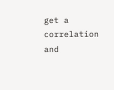get a correlation and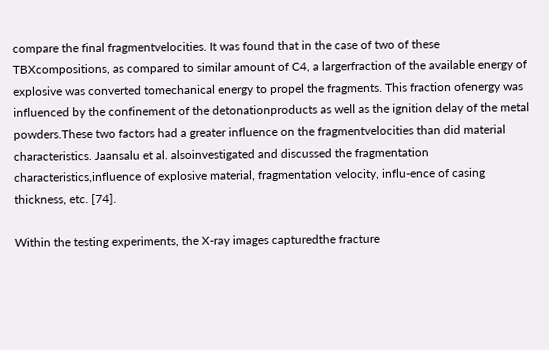compare the final fragmentvelocities. It was found that in the case of two of these TBXcompositions, as compared to similar amount of C4, a largerfraction of the available energy of explosive was converted tomechanical energy to propel the fragments. This fraction ofenergy was influenced by the confinement of the detonationproducts as well as the ignition delay of the metal powders.These two factors had a greater influence on the fragmentvelocities than did material characteristics. Jaansalu et al. alsoinvestigated and discussed the fragmentation characteristics,influence of explosive material, fragmentation velocity, influ-ence of casing thickness, etc. [74].

Within the testing experiments, the X-ray images capturedthe fracture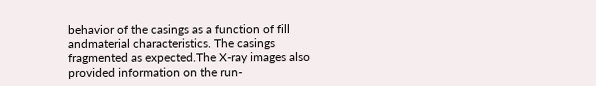behavior of the casings as a function of fill andmaterial characteristics. The casings fragmented as expected.The X-ray images also provided information on the run-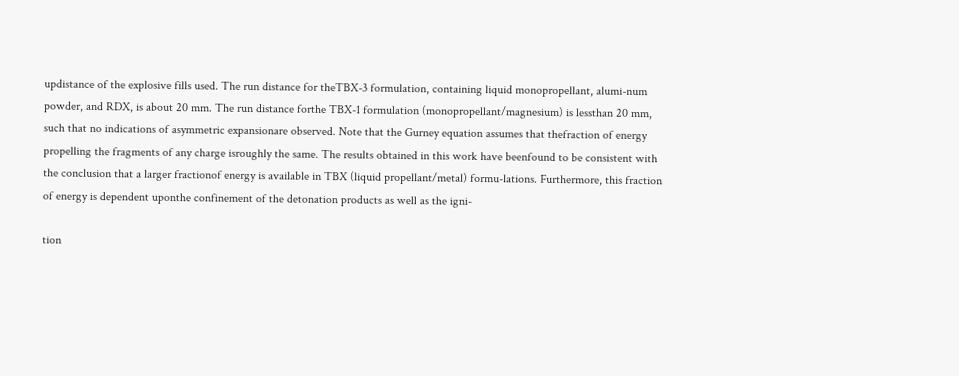updistance of the explosive fills used. The run distance for theTBX-3 formulation, containing liquid monopropellant, alumi-num powder, and RDX, is about 20 mm. The run distance forthe TBX-1 formulation (monopropellant/magnesium) is lessthan 20 mm, such that no indications of asymmetric expansionare observed. Note that the Gurney equation assumes that thefraction of energy propelling the fragments of any charge isroughly the same. The results obtained in this work have beenfound to be consistent with the conclusion that a larger fractionof energy is available in TBX (liquid propellant/metal) formu-lations. Furthermore, this fraction of energy is dependent uponthe confinement of the detonation products as well as the igni-

tion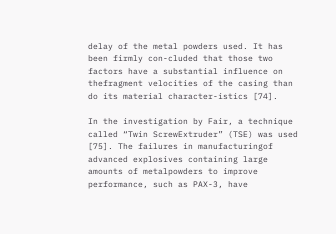delay of the metal powders used. It has been firmly con-cluded that those two factors have a substantial influence on thefragment velocities of the casing than do its material character-istics [74].

In the investigation by Fair, a technique called “Twin ScrewExtruder” (TSE) was used [75]. The failures in manufacturingof advanced explosives containing large amounts of metalpowders to improve performance, such as PAX-3, have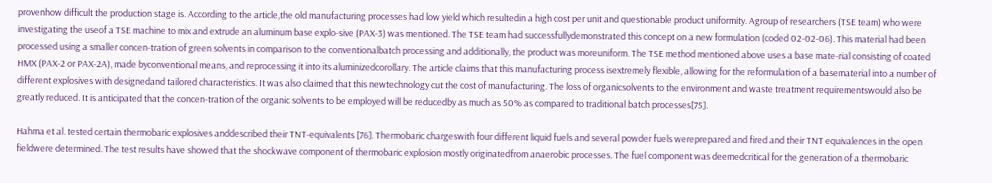provenhow difficult the production stage is. According to the article,the old manufacturing processes had low yield which resultedin a high cost per unit and questionable product uniformity. Agroup of researchers (TSE team) who were investigating the useof a TSE machine to mix and extrude an aluminum base explo-sive (PAX-3) was mentioned. The TSE team had successfullydemonstrated this concept on a new formulation (coded 02-02-06). This material had been processed using a smaller concen-tration of green solvents in comparison to the conventionalbatch processing and additionally, the product was moreuniform. The TSE method mentioned above uses a base mate-rial consisting of coated HMX (PAX-2 or PAX-2A), made byconventional means, and reprocessing it into its aluminizedcorollary. The article claims that this manufacturing process isextremely flexible, allowing for the reformulation of a basematerial into a number of different explosives with designedand tailored characteristics. It was also claimed that this newtechnology cut the cost of manufacturing. The loss of organicsolvents to the environment and waste treatment requirementswould also be greatly reduced. It is anticipated that the concen-tration of the organic solvents to be employed will be reducedby as much as 50% as compared to traditional batch processes[75].

Hahma et al. tested certain thermobaric explosives anddescribed their TNT-equivalents [76]. Thermobaric chargeswith four different liquid fuels and several powder fuels wereprepared and fired and their TNT equivalences in the open fieldwere determined. The test results have showed that the shockwave component of thermobaric explosion mostly originatedfrom anaerobic processes. The fuel component was deemedcritical for the generation of a thermobaric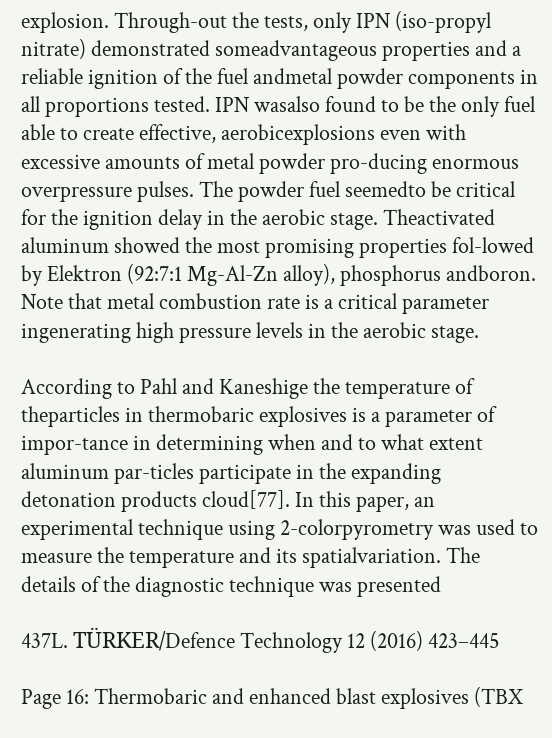explosion. Through-out the tests, only IPN (iso-propyl nitrate) demonstrated someadvantageous properties and a reliable ignition of the fuel andmetal powder components in all proportions tested. IPN wasalso found to be the only fuel able to create effective, aerobicexplosions even with excessive amounts of metal powder pro-ducing enormous overpressure pulses. The powder fuel seemedto be critical for the ignition delay in the aerobic stage. Theactivated aluminum showed the most promising properties fol-lowed by Elektron (92:7:1 Mg-Al-Zn alloy), phosphorus andboron. Note that metal combustion rate is a critical parameter ingenerating high pressure levels in the aerobic stage.

According to Pahl and Kaneshige the temperature of theparticles in thermobaric explosives is a parameter of impor-tance in determining when and to what extent aluminum par-ticles participate in the expanding detonation products cloud[77]. In this paper, an experimental technique using 2-colorpyrometry was used to measure the temperature and its spatialvariation. The details of the diagnostic technique was presented

437L. TÜRKER/Defence Technology 12 (2016) 423–445

Page 16: Thermobaric and enhanced blast explosives (TBX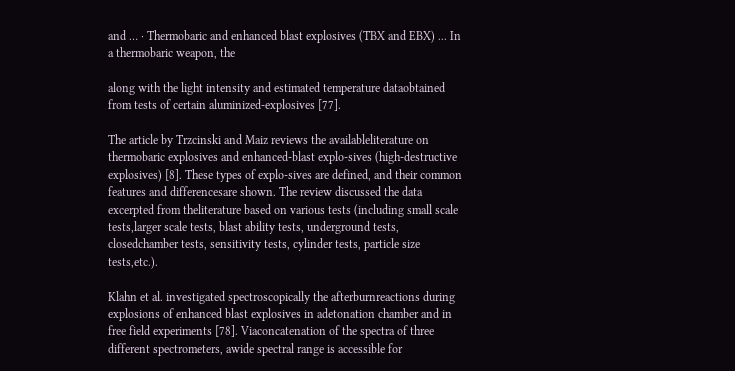and … · Thermobaric and enhanced blast explosives (TBX and EBX) ... In a thermobaric weapon, the

along with the light intensity and estimated temperature dataobtained from tests of certain aluminized-explosives [77].

The article by Trzcinski and Maiz reviews the availableliterature on thermobaric explosives and enhanced-blast explo-sives (high-destructive explosives) [8]. These types of explo-sives are defined, and their common features and differencesare shown. The review discussed the data excerpted from theliterature based on various tests (including small scale tests,larger scale tests, blast ability tests, underground tests, closedchamber tests, sensitivity tests, cylinder tests, particle size tests,etc.).

Klahn et al. investigated spectroscopically the afterburnreactions during explosions of enhanced blast explosives in adetonation chamber and in free field experiments [78]. Viaconcatenation of the spectra of three different spectrometers, awide spectral range is accessible for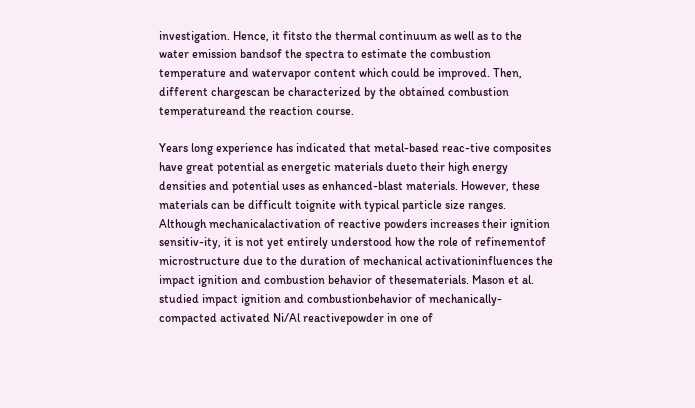investigation. Hence, it fitsto the thermal continuum as well as to the water emission bandsof the spectra to estimate the combustion temperature and watervapor content which could be improved. Then, different chargescan be characterized by the obtained combustion temperatureand the reaction course.

Years long experience has indicated that metal-based reac-tive composites have great potential as energetic materials dueto their high energy densities and potential uses as enhanced-blast materials. However, these materials can be difficult toignite with typical particle size ranges. Although mechanicalactivation of reactive powders increases their ignition sensitiv-ity, it is not yet entirely understood how the role of refinementof microstructure due to the duration of mechanical activationinfluences the impact ignition and combustion behavior of thesematerials. Mason et al. studied impact ignition and combustionbehavior of mechanically-compacted activated Ni/Al reactivepowder in one of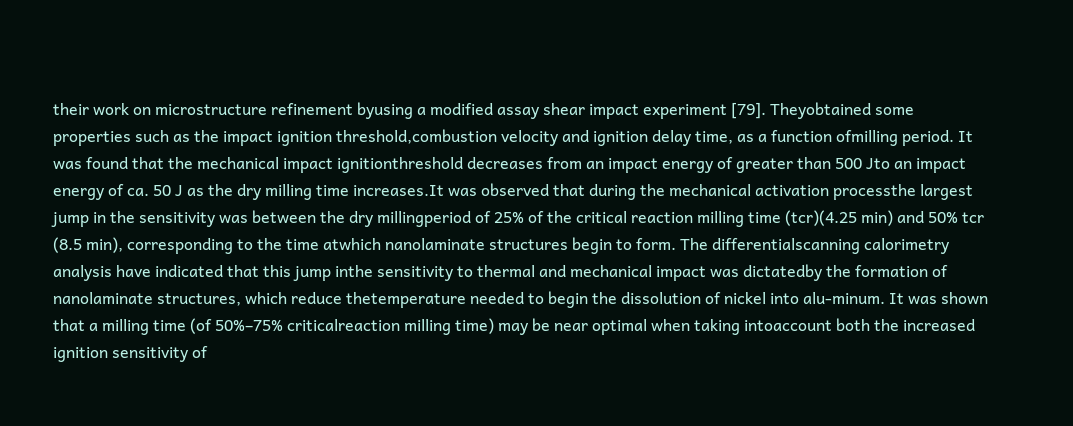their work on microstructure refinement byusing a modified assay shear impact experiment [79]. Theyobtained some properties such as the impact ignition threshold,combustion velocity and ignition delay time, as a function ofmilling period. It was found that the mechanical impact ignitionthreshold decreases from an impact energy of greater than 500 Jto an impact energy of ca. 50 J as the dry milling time increases.It was observed that during the mechanical activation processthe largest jump in the sensitivity was between the dry millingperiod of 25% of the critical reaction milling time (tcr)(4.25 min) and 50% tcr (8.5 min), corresponding to the time atwhich nanolaminate structures begin to form. The differentialscanning calorimetry analysis have indicated that this jump inthe sensitivity to thermal and mechanical impact was dictatedby the formation of nanolaminate structures, which reduce thetemperature needed to begin the dissolution of nickel into alu-minum. It was shown that a milling time (of 50%–75% criticalreaction milling time) may be near optimal when taking intoaccount both the increased ignition sensitivity of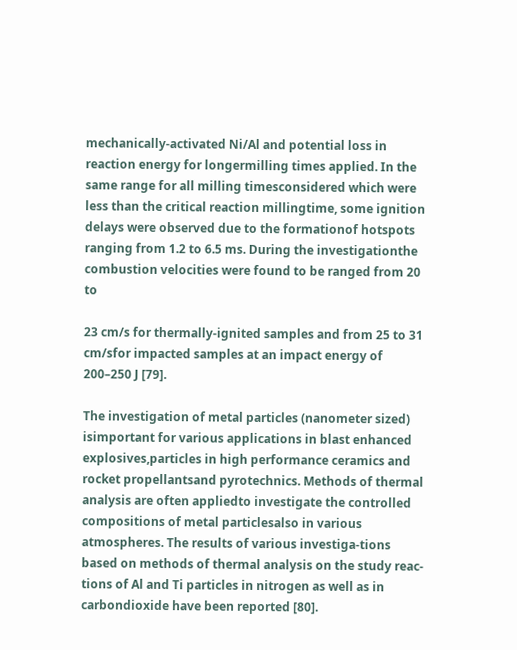mechanically-activated Ni/Al and potential loss in reaction energy for longermilling times applied. In the same range for all milling timesconsidered which were less than the critical reaction millingtime, some ignition delays were observed due to the formationof hotspots ranging from 1.2 to 6.5 ms. During the investigationthe combustion velocities were found to be ranged from 20 to

23 cm/s for thermally-ignited samples and from 25 to 31 cm/sfor impacted samples at an impact energy of 200–250 J [79].

The investigation of metal particles (nanometer sized) isimportant for various applications in blast enhanced explosives,particles in high performance ceramics and rocket propellantsand pyrotechnics. Methods of thermal analysis are often appliedto investigate the controlled compositions of metal particlesalso in various atmospheres. The results of various investiga-tions based on methods of thermal analysis on the study reac-tions of Al and Ti particles in nitrogen as well as in carbondioxide have been reported [80].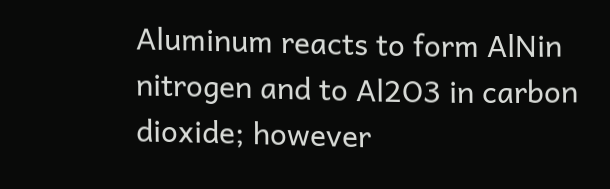Aluminum reacts to form AlNin nitrogen and to Al2O3 in carbon dioxide; however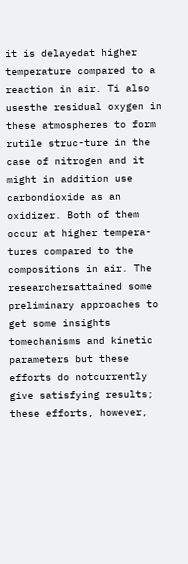it is delayedat higher temperature compared to a reaction in air. Ti also usesthe residual oxygen in these atmospheres to form rutile struc-ture in the case of nitrogen and it might in addition use carbondioxide as an oxidizer. Both of them occur at higher tempera-tures compared to the compositions in air. The researchersattained some preliminary approaches to get some insights tomechanisms and kinetic parameters but these efforts do notcurrently give satisfying results; these efforts, however,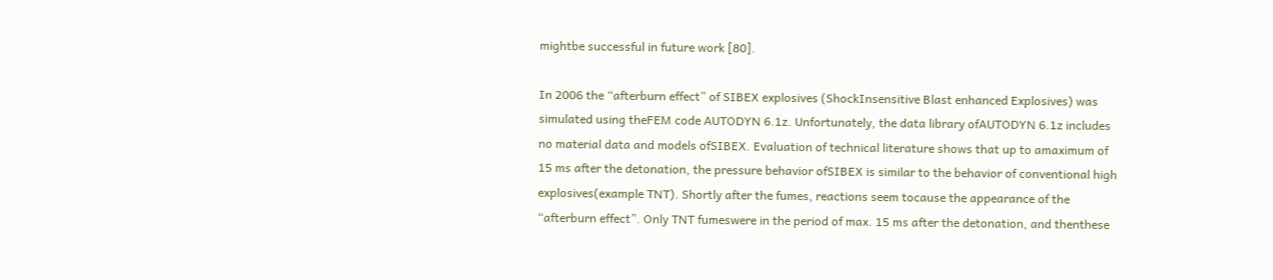mightbe successful in future work [80].

In 2006 the “afterburn effect” of SIBEX explosives (ShockInsensitive Blast enhanced Explosives) was simulated using theFEM code AUTODYN 6.1z. Unfortunately, the data library ofAUTODYN 6.1z includes no material data and models ofSIBEX. Evaluation of technical literature shows that up to amaximum of 15 ms after the detonation, the pressure behavior ofSIBEX is similar to the behavior of conventional high explosives(example TNT). Shortly after the fumes, reactions seem tocause the appearance of the “afterburn effect”. Only TNT fumeswere in the period of max. 15 ms after the detonation, and thenthese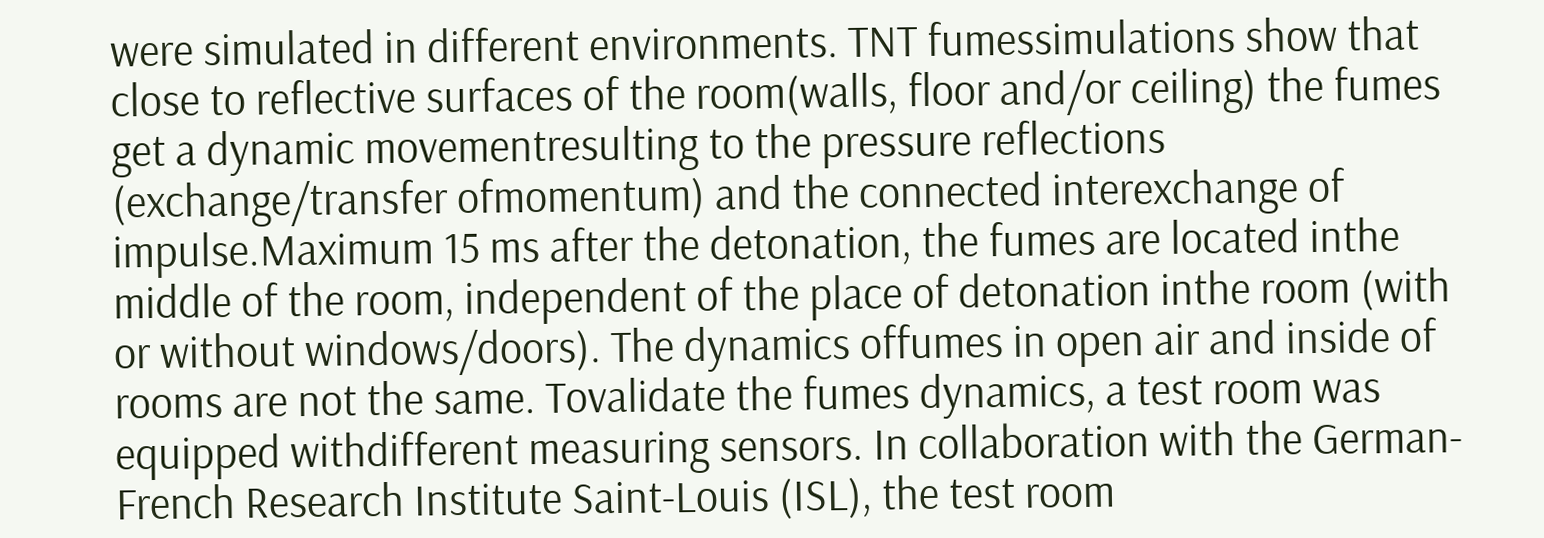were simulated in different environments. TNT fumessimulations show that close to reflective surfaces of the room(walls, floor and/or ceiling) the fumes get a dynamic movementresulting to the pressure reflections (exchange/transfer ofmomentum) and the connected interexchange of impulse.Maximum 15 ms after the detonation, the fumes are located inthe middle of the room, independent of the place of detonation inthe room (with or without windows/doors). The dynamics offumes in open air and inside of rooms are not the same. Tovalidate the fumes dynamics, a test room was equipped withdifferent measuring sensors. In collaboration with the German-French Research Institute Saint-Louis (ISL), the test room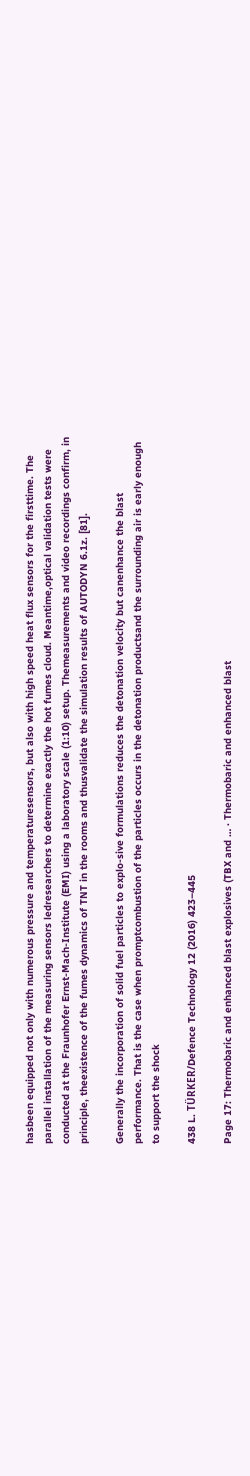hasbeen equipped not only with numerous pressure and temperaturesensors, but also with high speed heat flux sensors for the firsttime. The parallel installation of the measuring sensors ledresearchers to determine exactly the hot fumes cloud. Meantime,optical validation tests were conducted at the Fraunhofer Ernst-Mach-Institute (EMI) using a laboratory scale (1:10) setup. Themeasurements and video recordings confirm, in principle, theexistence of the fumes dynamics of TNT in the rooms and thusvalidate the simulation results of AUTODYN 6.1z. [81].

Generally the incorporation of solid fuel particles to explo-sive formulations reduces the detonation velocity but canenhance the blast performance. That is the case when promptcombustion of the particles occurs in the detonation productsand the surrounding air is early enough to support the shock

438 L. TÜRKER/Defence Technology 12 (2016) 423–445

Page 17: Thermobaric and enhanced blast explosives (TBX and … · Thermobaric and enhanced blast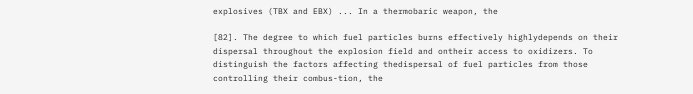explosives (TBX and EBX) ... In a thermobaric weapon, the

[82]. The degree to which fuel particles burns effectively highlydepends on their dispersal throughout the explosion field and ontheir access to oxidizers. To distinguish the factors affecting thedispersal of fuel particles from those controlling their combus-tion, the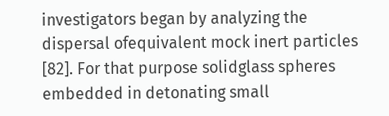investigators began by analyzing the dispersal ofequivalent mock inert particles [82]. For that purpose solidglass spheres embedded in detonating small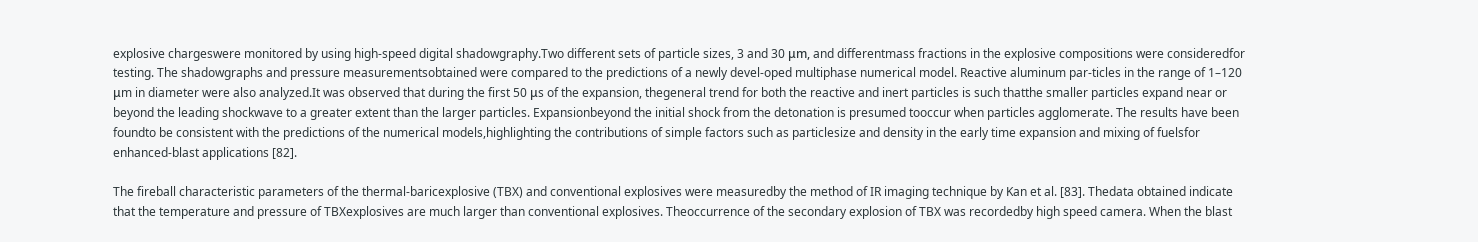explosive chargeswere monitored by using high-speed digital shadowgraphy.Two different sets of particle sizes, 3 and 30 μm, and differentmass fractions in the explosive compositions were consideredfor testing. The shadowgraphs and pressure measurementsobtained were compared to the predictions of a newly devel-oped multiphase numerical model. Reactive aluminum par-ticles in the range of 1–120 μm in diameter were also analyzed.It was observed that during the first 50 μs of the expansion, thegeneral trend for both the reactive and inert particles is such thatthe smaller particles expand near or beyond the leading shockwave to a greater extent than the larger particles. Expansionbeyond the initial shock from the detonation is presumed tooccur when particles agglomerate. The results have been foundto be consistent with the predictions of the numerical models,highlighting the contributions of simple factors such as particlesize and density in the early time expansion and mixing of fuelsfor enhanced-blast applications [82].

The fireball characteristic parameters of the thermal-baricexplosive (TBX) and conventional explosives were measuredby the method of IR imaging technique by Kan et al. [83]. Thedata obtained indicate that the temperature and pressure of TBXexplosives are much larger than conventional explosives. Theoccurrence of the secondary explosion of TBX was recordedby high speed camera. When the blast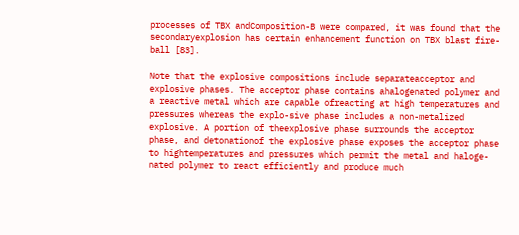processes of TBX andComposition-B were compared, it was found that the secondaryexplosion has certain enhancement function on TBX blast fire-ball [83].

Note that the explosive compositions include separateacceptor and explosive phases. The acceptor phase contains ahalogenated polymer and a reactive metal which are capable ofreacting at high temperatures and pressures whereas the explo-sive phase includes a non-metalized explosive. A portion of theexplosive phase surrounds the acceptor phase, and detonationof the explosive phase exposes the acceptor phase to hightemperatures and pressures which permit the metal and haloge-nated polymer to react efficiently and produce much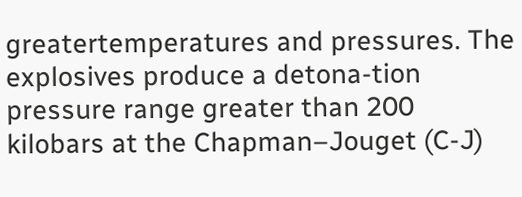greatertemperatures and pressures. The explosives produce a detona-tion pressure range greater than 200 kilobars at the Chapman–Jouget (C-J)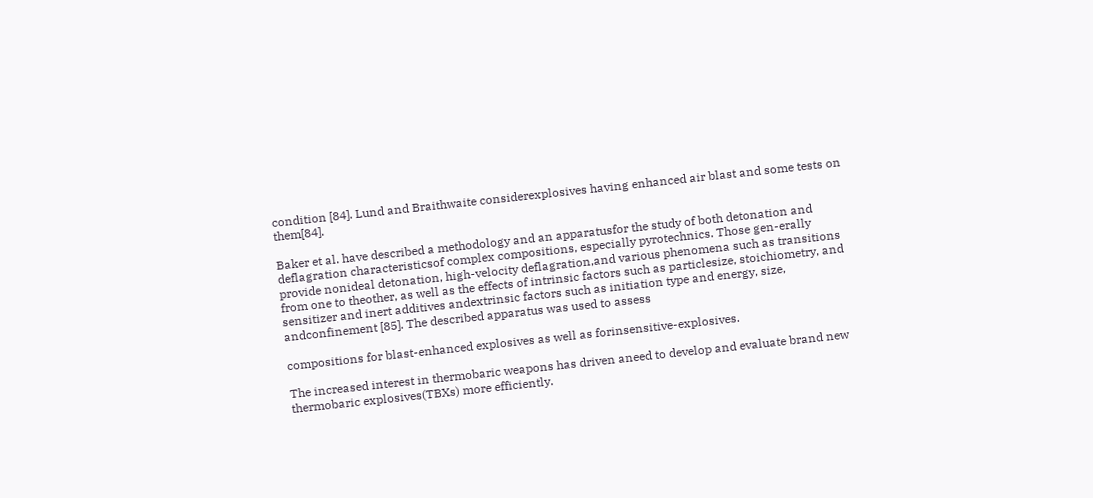condition [84]. Lund and Braithwaite considerexplosives having enhanced air blast and some tests on them[84].

Baker et al. have described a methodology and an apparatusfor the study of both detonation and deflagration characteristicsof complex compositions, especially pyrotechnics. Those gen-erally provide nonideal detonation, high-velocity deflagration,and various phenomena such as transitions from one to theother, as well as the effects of intrinsic factors such as particlesize, stoichiometry, and sensitizer and inert additives andextrinsic factors such as initiation type and energy, size, andconfinement [85]. The described apparatus was used to assess

compositions for blast-enhanced explosives as well as forinsensitive-explosives.

The increased interest in thermobaric weapons has driven aneed to develop and evaluate brand new thermobaric explosives(TBXs) more efficiently.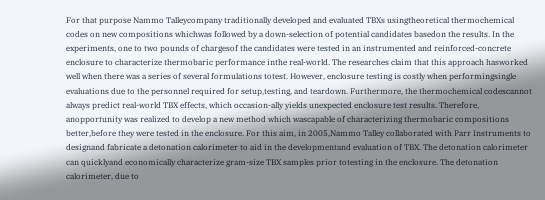For that purpose Nammo Talleycompany traditionally developed and evaluated TBXs usingtheoretical thermochemical codes on new compositions whichwas followed by a down-selection of potential candidates basedon the results. In the experiments, one to two pounds of chargesof the candidates were tested in an instrumented and reinforced-concrete enclosure to characterize thermobaric performance inthe real-world. The researches claim that this approach hasworked well when there was a series of several formulations totest. However, enclosure testing is costly when performingsingle evaluations due to the personnel required for setup,testing, and teardown. Furthermore, the thermochemical codescannot always predict real-world TBX effects, which occasion-ally yields unexpected enclosure test results. Therefore, anopportunity was realized to develop a new method which wascapable of characterizing thermobaric compositions better,before they were tested in the enclosure. For this aim, in 2005,Nammo Talley collaborated with Parr Instruments to designand fabricate a detonation calorimeter to aid in the developmentand evaluation of TBX. The detonation calorimeter can quicklyand economically characterize gram-size TBX samples prior totesting in the enclosure. The detonation calorimeter, due to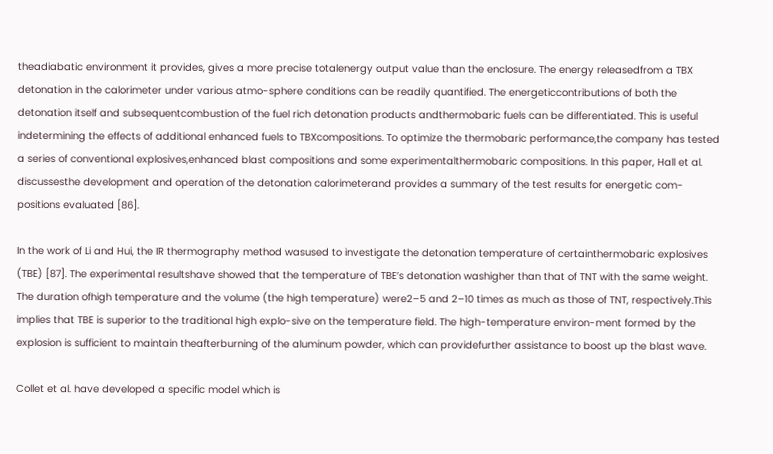theadiabatic environment it provides, gives a more precise totalenergy output value than the enclosure. The energy releasedfrom a TBX detonation in the calorimeter under various atmo-sphere conditions can be readily quantified. The energeticcontributions of both the detonation itself and subsequentcombustion of the fuel rich detonation products andthermobaric fuels can be differentiated. This is useful indetermining the effects of additional enhanced fuels to TBXcompositions. To optimize the thermobaric performance,the company has tested a series of conventional explosives,enhanced blast compositions and some experimentalthermobaric compositions. In this paper, Hall et al. discussesthe development and operation of the detonation calorimeterand provides a summary of the test results for energetic com-positions evaluated [86].

In the work of Li and Hui, the IR thermography method wasused to investigate the detonation temperature of certainthermobaric explosives (TBE) [87]. The experimental resultshave showed that the temperature of TBE’s detonation washigher than that of TNT with the same weight. The duration ofhigh temperature and the volume (the high temperature) were2–5 and 2–10 times as much as those of TNT, respectively.This implies that TBE is superior to the traditional high explo-sive on the temperature field. The high-temperature environ-ment formed by the explosion is sufficient to maintain theafterburning of the aluminum powder, which can providefurther assistance to boost up the blast wave.

Collet et al. have developed a specific model which is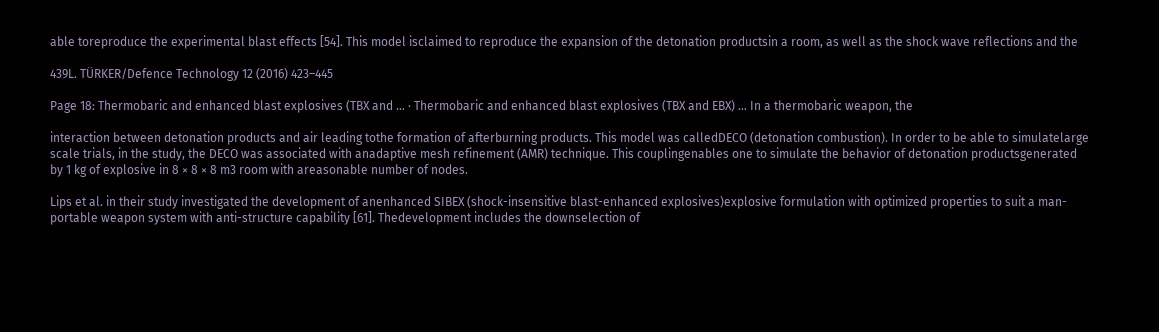able toreproduce the experimental blast effects [54]. This model isclaimed to reproduce the expansion of the detonation productsin a room, as well as the shock wave reflections and the

439L. TÜRKER/Defence Technology 12 (2016) 423–445

Page 18: Thermobaric and enhanced blast explosives (TBX and … · Thermobaric and enhanced blast explosives (TBX and EBX) ... In a thermobaric weapon, the

interaction between detonation products and air leading tothe formation of afterburning products. This model was calledDECO (detonation combustion). In order to be able to simulatelarge scale trials, in the study, the DECO was associated with anadaptive mesh refinement (AMR) technique. This couplingenables one to simulate the behavior of detonation productsgenerated by 1 kg of explosive in 8 × 8 × 8 m3 room with areasonable number of nodes.

Lips et al. in their study investigated the development of anenhanced SIBEX (shock-insensitive blast-enhanced explosives)explosive formulation with optimized properties to suit a man-portable weapon system with anti-structure capability [61]. Thedevelopment includes the downselection of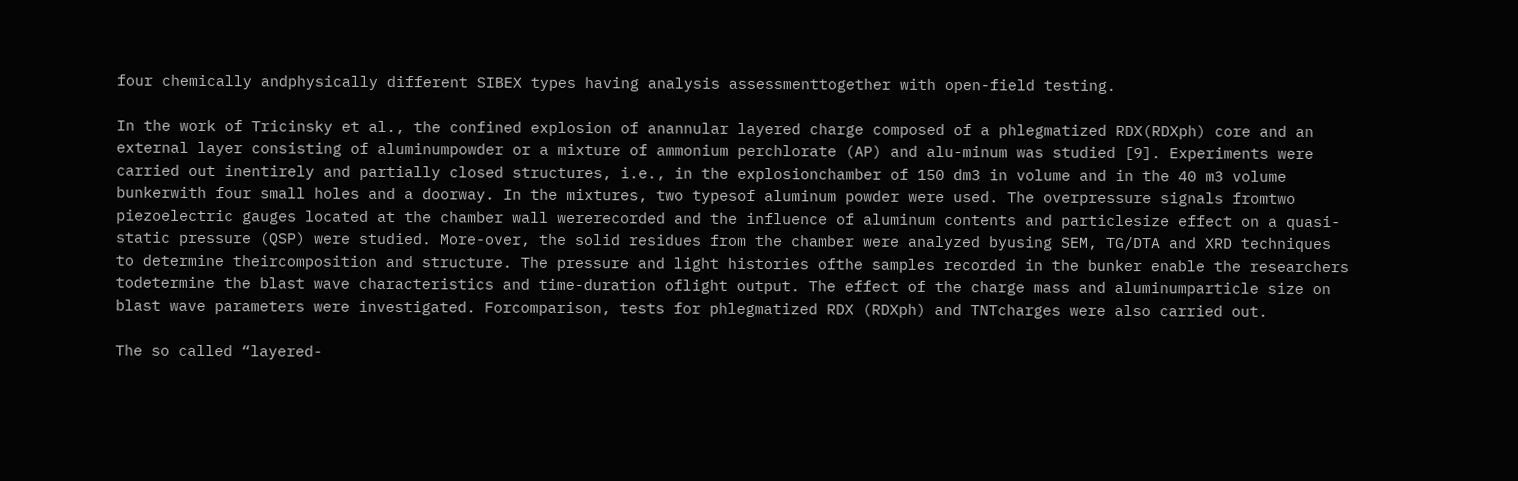four chemically andphysically different SIBEX types having analysis assessmenttogether with open-field testing.

In the work of Tricinsky et al., the confined explosion of anannular layered charge composed of a phlegmatized RDX(RDXph) core and an external layer consisting of aluminumpowder or a mixture of ammonium perchlorate (AP) and alu-minum was studied [9]. Experiments were carried out inentirely and partially closed structures, i.e., in the explosionchamber of 150 dm3 in volume and in the 40 m3 volume bunkerwith four small holes and a doorway. In the mixtures, two typesof aluminum powder were used. The overpressure signals fromtwo piezoelectric gauges located at the chamber wall wererecorded and the influence of aluminum contents and particlesize effect on a quasi-static pressure (QSP) were studied. More-over, the solid residues from the chamber were analyzed byusing SEM, TG/DTA and XRD techniques to determine theircomposition and structure. The pressure and light histories ofthe samples recorded in the bunker enable the researchers todetermine the blast wave characteristics and time-duration oflight output. The effect of the charge mass and aluminumparticle size on blast wave parameters were investigated. Forcomparison, tests for phlegmatized RDX (RDXph) and TNTcharges were also carried out.

The so called “layered-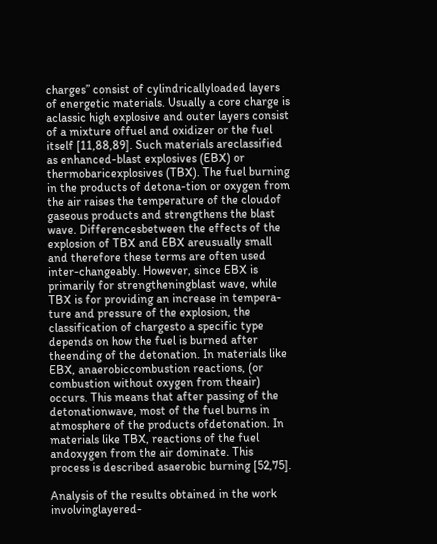charges” consist of cylindricallyloaded layers of energetic materials. Usually a core charge is aclassic high explosive and outer layers consist of a mixture offuel and oxidizer or the fuel itself [11,88,89]. Such materials areclassified as enhanced-blast explosives (EBX) or thermobaricexplosives (TBX). The fuel burning in the products of detona-tion or oxygen from the air raises the temperature of the cloudof gaseous products and strengthens the blast wave. Differencesbetween the effects of the explosion of TBX and EBX areusually small and therefore these terms are often used inter-changeably. However, since EBX is primarily for strengtheningblast wave, while TBX is for providing an increase in tempera-ture and pressure of the explosion, the classification of chargesto a specific type depends on how the fuel is burned after theending of the detonation. In materials like EBX, anaerobiccombustion reactions, (or combustion without oxygen from theair) occurs. This means that after passing of the detonationwave, most of the fuel burns in atmosphere of the products ofdetonation. In materials like TBX, reactions of the fuel andoxygen from the air dominate. This process is described asaerobic burning [52,75].

Analysis of the results obtained in the work involvinglayered-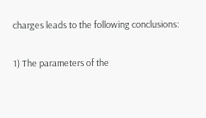charges leads to the following conclusions:

1) The parameters of the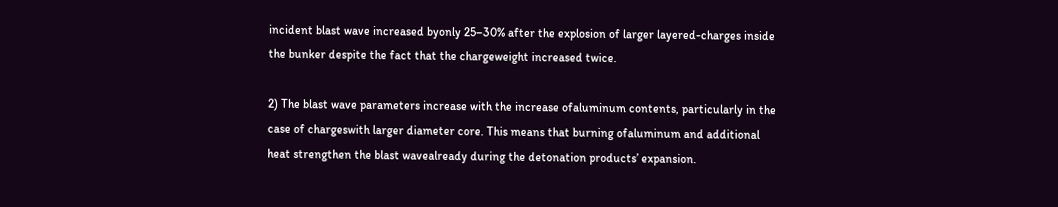incident blast wave increased byonly 25–30% after the explosion of larger layered-charges inside the bunker despite the fact that the chargeweight increased twice.

2) The blast wave parameters increase with the increase ofaluminum contents, particularly in the case of chargeswith larger diameter core. This means that burning ofaluminum and additional heat strengthen the blast wavealready during the detonation products’ expansion.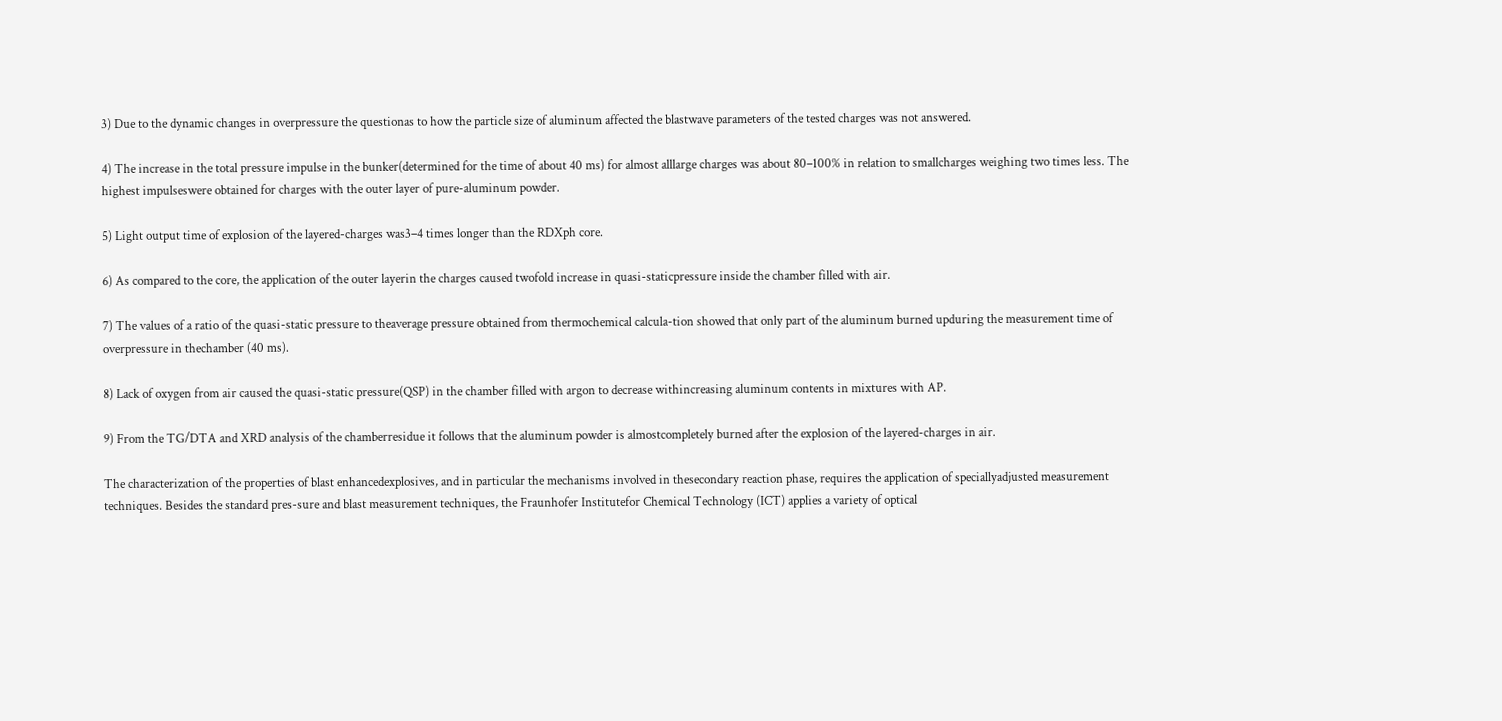3) Due to the dynamic changes in overpressure the questionas to how the particle size of aluminum affected the blastwave parameters of the tested charges was not answered.

4) The increase in the total pressure impulse in the bunker(determined for the time of about 40 ms) for almost alllarge charges was about 80–100% in relation to smallcharges weighing two times less. The highest impulseswere obtained for charges with the outer layer of pure-aluminum powder.

5) Light output time of explosion of the layered-charges was3–4 times longer than the RDXph core.

6) As compared to the core, the application of the outer layerin the charges caused twofold increase in quasi-staticpressure inside the chamber filled with air.

7) The values of a ratio of the quasi-static pressure to theaverage pressure obtained from thermochemical calcula-tion showed that only part of the aluminum burned upduring the measurement time of overpressure in thechamber (40 ms).

8) Lack of oxygen from air caused the quasi-static pressure(QSP) in the chamber filled with argon to decrease withincreasing aluminum contents in mixtures with AP.

9) From the TG/DTA and XRD analysis of the chamberresidue it follows that the aluminum powder is almostcompletely burned after the explosion of the layered-charges in air.

The characterization of the properties of blast enhancedexplosives, and in particular the mechanisms involved in thesecondary reaction phase, requires the application of speciallyadjusted measurement techniques. Besides the standard pres-sure and blast measurement techniques, the Fraunhofer Institutefor Chemical Technology (ICT) applies a variety of optical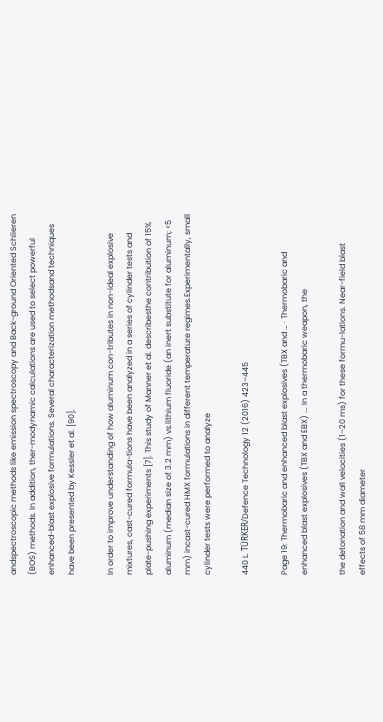andspectroscopic methods like emission spectroscopy and Back-ground Oriented Schlieren (BOS) methods. In addition, ther-modynamic calculations are used to select powerful enhanced-blast explosive formulations. Several characterization methodsand techniques have been presented by Kessler et al. [90].

In order to improve understanding of how aluminum con-tributes in non-ideal explosive mixtures, cast-cured formula-tions have been analyzed in a series of cylinder tests and plate-pushing experiments [7]. This study of Manner et al. describesthe contribution of 15% aluminum (median size of 3.2 mm) vs.lithium fluoride (an inert substitute for aluminum; <5 mm) incast-cured HMX formulations in different temperature regimes.Experimentally, small cylinder tests were performed to analyze

440 L. TÜRKER/Defence Technology 12 (2016) 423–445

Page 19: Thermobaric and enhanced blast explosives (TBX and … · Thermobaric and enhanced blast explosives (TBX and EBX) ... In a thermobaric weapon, the

the detonation and wall velocities (1–20 ms) for these formu-lations. Near-field blast effects of 58 mm diameter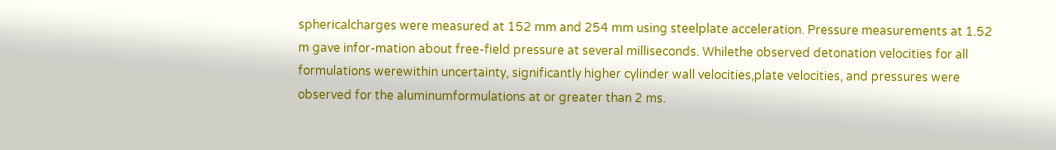sphericalcharges were measured at 152 mm and 254 mm using steelplate acceleration. Pressure measurements at 1.52 m gave infor-mation about free-field pressure at several milliseconds. Whilethe observed detonation velocities for all formulations werewithin uncertainty, significantly higher cylinder wall velocities,plate velocities, and pressures were observed for the aluminumformulations at or greater than 2 ms.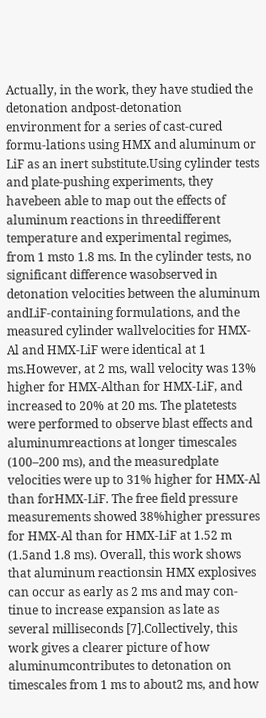Actually, in the work, they have studied the detonation andpost-detonation environment for a series of cast-cured formu-lations using HMX and aluminum or LiF as an inert substitute.Using cylinder tests and plate-pushing experiments, they havebeen able to map out the effects of aluminum reactions in threedifferent temperature and experimental regimes, from 1 msto 1.8 ms. In the cylinder tests, no significant difference wasobserved in detonation velocities between the aluminum andLiF-containing formulations, and the measured cylinder wallvelocities for HMX-Al and HMX-LiF were identical at 1 ms.However, at 2 ms, wall velocity was 13% higher for HMX-Althan for HMX-LiF, and increased to 20% at 20 ms. The platetests were performed to observe blast effects and aluminumreactions at longer timescales (100–200 ms), and the measuredplate velocities were up to 31% higher for HMX-Al than forHMX-LiF. The free field pressure measurements showed 38%higher pressures for HMX-Al than for HMX-LiF at 1.52 m (1.5and 1.8 ms). Overall, this work shows that aluminum reactionsin HMX explosives can occur as early as 2 ms and may con-tinue to increase expansion as late as several milliseconds [7].Collectively, this work gives a clearer picture of how aluminumcontributes to detonation on timescales from 1 ms to about2 ms, and how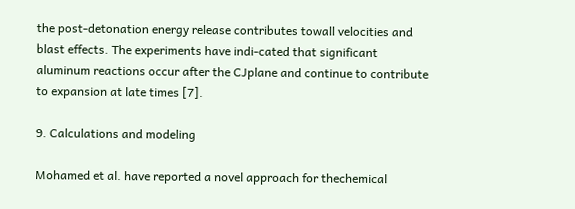the post-detonation energy release contributes towall velocities and blast effects. The experiments have indi-cated that significant aluminum reactions occur after the CJplane and continue to contribute to expansion at late times [7].

9. Calculations and modeling

Mohamed et al. have reported a novel approach for thechemical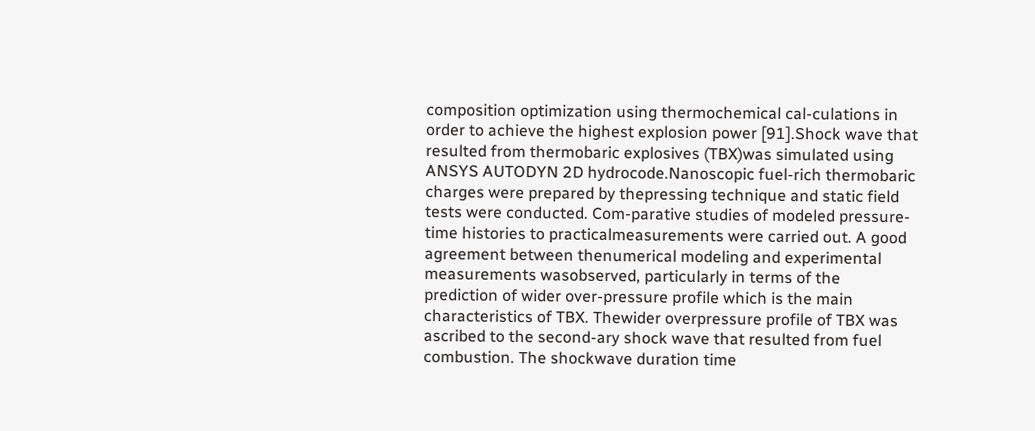composition optimization using thermochemical cal-culations in order to achieve the highest explosion power [91].Shock wave that resulted from thermobaric explosives (TBX)was simulated using ANSYS AUTODYN 2D hydrocode.Nanoscopic fuel-rich thermobaric charges were prepared by thepressing technique and static field tests were conducted. Com-parative studies of modeled pressure-time histories to practicalmeasurements were carried out. A good agreement between thenumerical modeling and experimental measurements wasobserved, particularly in terms of the prediction of wider over-pressure profile which is the main characteristics of TBX. Thewider overpressure profile of TBX was ascribed to the second-ary shock wave that resulted from fuel combustion. The shockwave duration time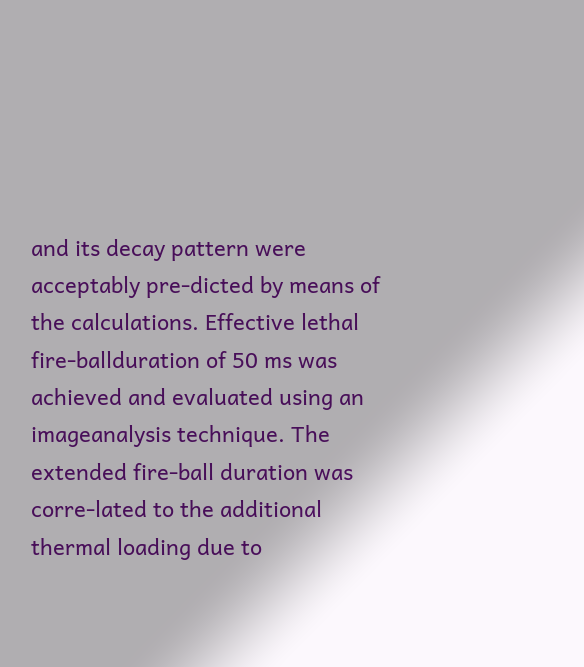and its decay pattern were acceptably pre-dicted by means of the calculations. Effective lethal fire-ballduration of 50 ms was achieved and evaluated using an imageanalysis technique. The extended fire-ball duration was corre-lated to the additional thermal loading due to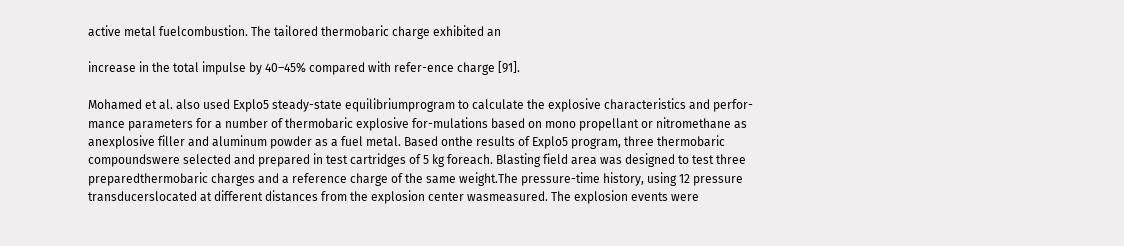active metal fuelcombustion. The tailored thermobaric charge exhibited an

increase in the total impulse by 40–45% compared with refer-ence charge [91].

Mohamed et al. also used Explo5 steady-state equilibriumprogram to calculate the explosive characteristics and perfor-mance parameters for a number of thermobaric explosive for-mulations based on mono propellant or nitromethane as anexplosive filler and aluminum powder as a fuel metal. Based onthe results of Explo5 program, three thermobaric compoundswere selected and prepared in test cartridges of 5 kg foreach. Blasting field area was designed to test three preparedthermobaric charges and a reference charge of the same weight.The pressure-time history, using 12 pressure transducerslocated at different distances from the explosion center wasmeasured. The explosion events were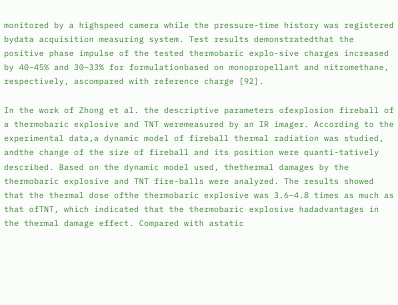monitored by a highspeed camera while the pressure-time history was registered bydata acquisition measuring system. Test results demonstratedthat the positive phase impulse of the tested thermobaric explo-sive charges increased by 40–45% and 30–33% for formulationbased on monopropellant and nitromethane, respectively, ascompared with reference charge [92].

In the work of Zhong et al. the descriptive parameters ofexplosion fireball of a thermobaric explosive and TNT weremeasured by an IR imager. According to the experimental data,a dynamic model of fireball thermal radiation was studied, andthe change of the size of fireball and its position were quanti-tatively described. Based on the dynamic model used, thethermal damages by the thermobaric explosive and TNT fire-balls were analyzed. The results showed that the thermal dose ofthe thermobaric explosive was 3.6–4.8 times as much as that ofTNT, which indicated that the thermobaric explosive hadadvantages in the thermal damage effect. Compared with astatic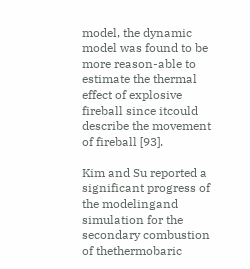model, the dynamic model was found to be more reason-able to estimate the thermal effect of explosive fireball since itcould describe the movement of fireball [93].

Kim and Su reported a significant progress of the modelingand simulation for the secondary combustion of thethermobaric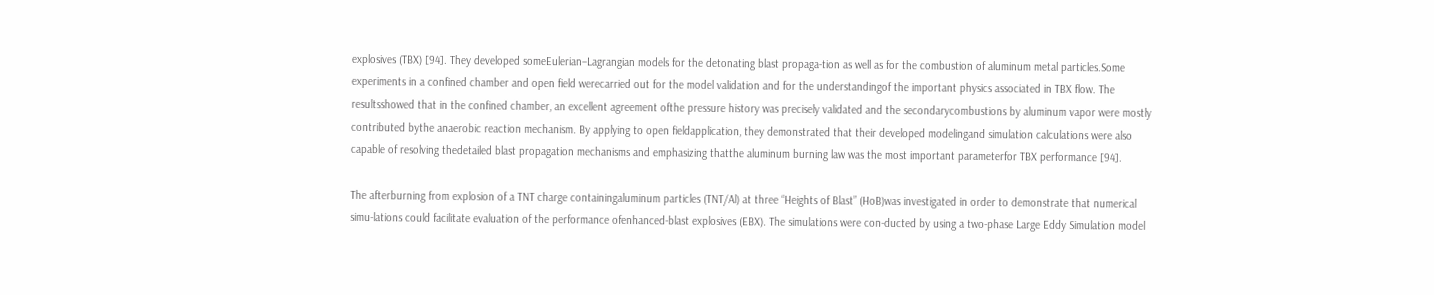explosives (TBX) [94]. They developed someEulerian–Lagrangian models for the detonating blast propaga-tion as well as for the combustion of aluminum metal particles.Some experiments in a confined chamber and open field werecarried out for the model validation and for the understandingof the important physics associated in TBX flow. The resultsshowed that in the confined chamber, an excellent agreement ofthe pressure history was precisely validated and the secondarycombustions by aluminum vapor were mostly contributed bythe anaerobic reaction mechanism. By applying to open fieldapplication, they demonstrated that their developed modelingand simulation calculations were also capable of resolving thedetailed blast propagation mechanisms and emphasizing thatthe aluminum burning law was the most important parameterfor TBX performance [94].

The afterburning from explosion of a TNT charge containingaluminum particles (TNT/Al) at three “Heights of Blast” (HoB)was investigated in order to demonstrate that numerical simu-lations could facilitate evaluation of the performance ofenhanced-blast explosives (EBX). The simulations were con-ducted by using a two-phase Large Eddy Simulation model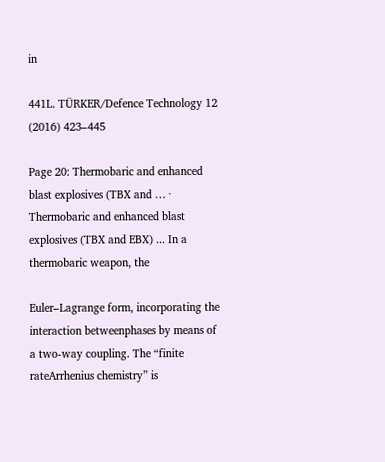in

441L. TÜRKER/Defence Technology 12 (2016) 423–445

Page 20: Thermobaric and enhanced blast explosives (TBX and … · Thermobaric and enhanced blast explosives (TBX and EBX) ... In a thermobaric weapon, the

Euler–Lagrange form, incorporating the interaction betweenphases by means of a two-way coupling. The “finite rateArrhenius chemistry” is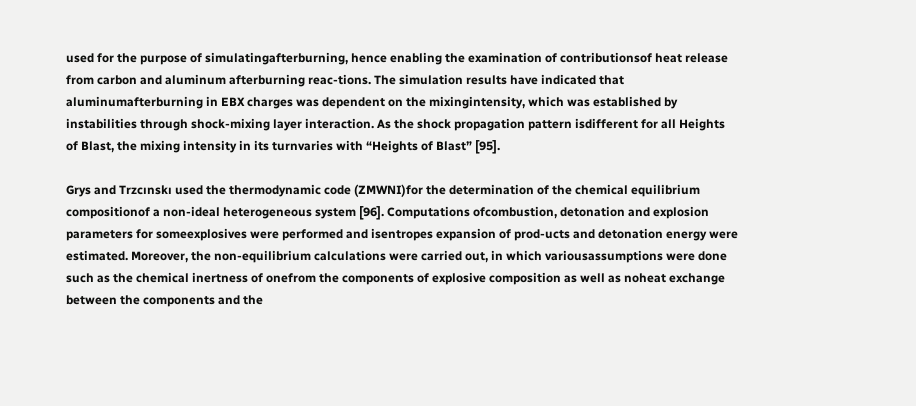used for the purpose of simulatingafterburning, hence enabling the examination of contributionsof heat release from carbon and aluminum afterburning reac-tions. The simulation results have indicated that aluminumafterburning in EBX charges was dependent on the mixingintensity, which was established by instabilities through shock-mixing layer interaction. As the shock propagation pattern isdifferent for all Heights of Blast, the mixing intensity in its turnvaries with “Heights of Blast” [95].

Grys and Trzcınskı used the thermodynamic code (ZMWNI)for the determination of the chemical equilibrium compositionof a non-ideal heterogeneous system [96]. Computations ofcombustion, detonation and explosion parameters for someexplosives were performed and isentropes expansion of prod-ucts and detonation energy were estimated. Moreover, the non-equilibrium calculations were carried out, in which variousassumptions were done such as the chemical inertness of onefrom the components of explosive composition as well as noheat exchange between the components and the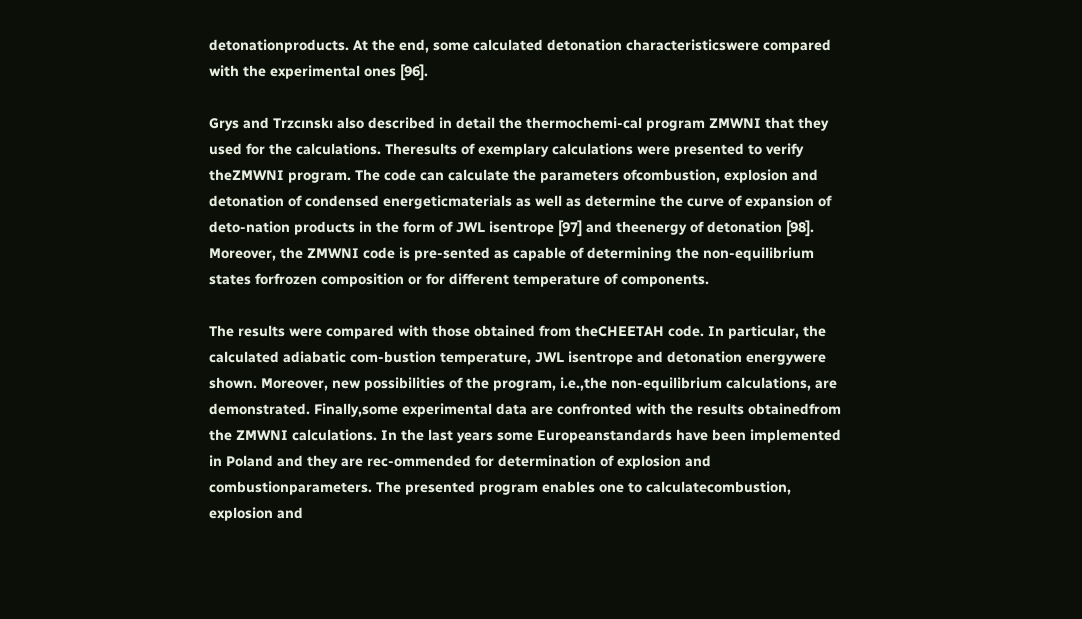detonationproducts. At the end, some calculated detonation characteristicswere compared with the experimental ones [96].

Grys and Trzcınskı also described in detail the thermochemi-cal program ZMWNI that they used for the calculations. Theresults of exemplary calculations were presented to verify theZMWNI program. The code can calculate the parameters ofcombustion, explosion and detonation of condensed energeticmaterials as well as determine the curve of expansion of deto-nation products in the form of JWL isentrope [97] and theenergy of detonation [98]. Moreover, the ZMWNI code is pre-sented as capable of determining the non-equilibrium states forfrozen composition or for different temperature of components.

The results were compared with those obtained from theCHEETAH code. In particular, the calculated adiabatic com-bustion temperature, JWL isentrope and detonation energywere shown. Moreover, new possibilities of the program, i.e.,the non-equilibrium calculations, are demonstrated. Finally,some experimental data are confronted with the results obtainedfrom the ZMWNI calculations. In the last years some Europeanstandards have been implemented in Poland and they are rec-ommended for determination of explosion and combustionparameters. The presented program enables one to calculatecombustion, explosion and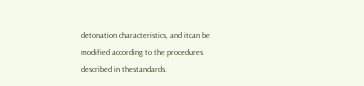detonation characteristics, and itcan be modified according to the procedures described in thestandards.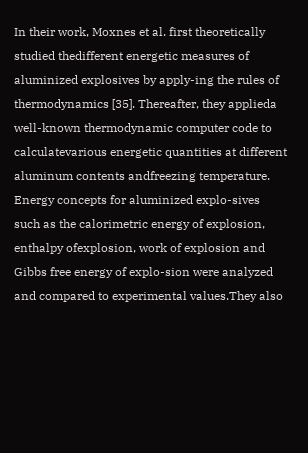In their work, Moxnes et al. first theoretically studied thedifferent energetic measures of aluminized explosives by apply-ing the rules of thermodynamics [35]. Thereafter, they applieda well-known thermodynamic computer code to calculatevarious energetic quantities at different aluminum contents andfreezing temperature. Energy concepts for aluminized explo-sives such as the calorimetric energy of explosion, enthalpy ofexplosion, work of explosion and Gibbs free energy of explo-sion were analyzed and compared to experimental values.They also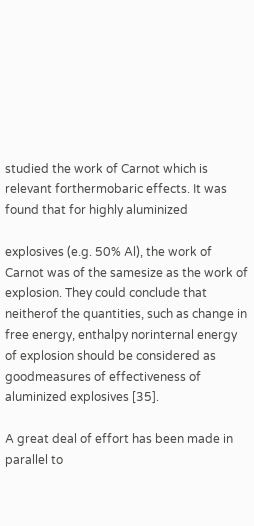studied the work of Carnot which is relevant forthermobaric effects. It was found that for highly aluminized

explosives (e.g. 50% Al), the work of Carnot was of the samesize as the work of explosion. They could conclude that neitherof the quantities, such as change in free energy, enthalpy norinternal energy of explosion should be considered as goodmeasures of effectiveness of aluminized explosives [35].

A great deal of effort has been made in parallel to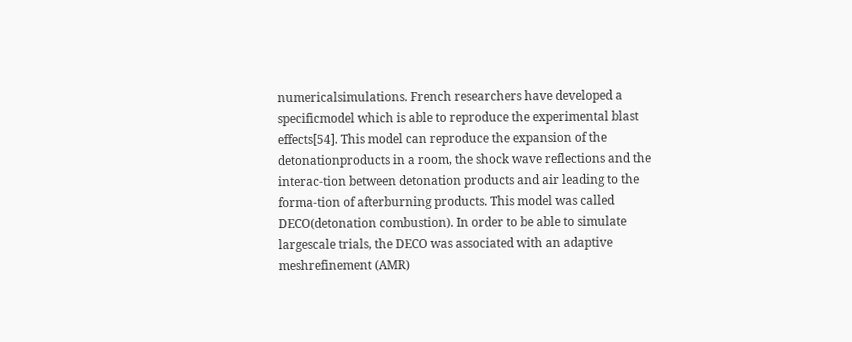numericalsimulations. French researchers have developed a specificmodel which is able to reproduce the experimental blast effects[54]. This model can reproduce the expansion of the detonationproducts in a room, the shock wave reflections and the interac-tion between detonation products and air leading to the forma-tion of afterburning products. This model was called DECO(detonation combustion). In order to be able to simulate largescale trials, the DECO was associated with an adaptive meshrefinement (AMR)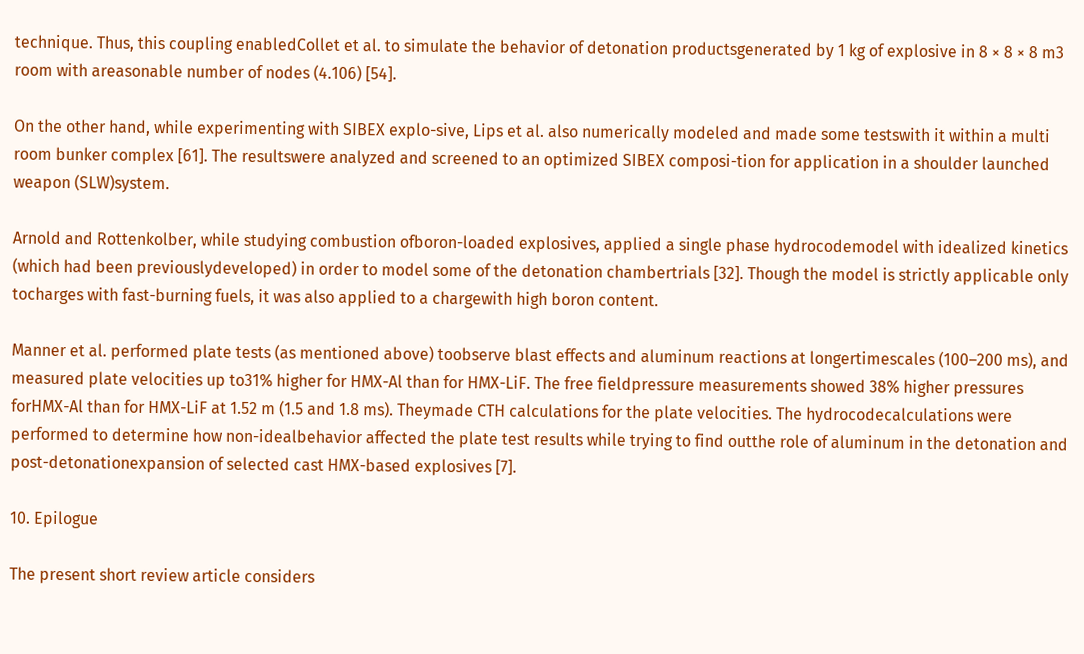technique. Thus, this coupling enabledCollet et al. to simulate the behavior of detonation productsgenerated by 1 kg of explosive in 8 × 8 × 8 m3 room with areasonable number of nodes (4.106) [54].

On the other hand, while experimenting with SIBEX explo-sive, Lips et al. also numerically modeled and made some testswith it within a multi room bunker complex [61]. The resultswere analyzed and screened to an optimized SIBEX composi-tion for application in a shoulder launched weapon (SLW)system.

Arnold and Rottenkolber, while studying combustion ofboron-loaded explosives, applied a single phase hydrocodemodel with idealized kinetics (which had been previouslydeveloped) in order to model some of the detonation chambertrials [32]. Though the model is strictly applicable only tocharges with fast-burning fuels, it was also applied to a chargewith high boron content.

Manner et al. performed plate tests (as mentioned above) toobserve blast effects and aluminum reactions at longertimescales (100–200 ms), and measured plate velocities up to31% higher for HMX-Al than for HMX-LiF. The free fieldpressure measurements showed 38% higher pressures forHMX-Al than for HMX-LiF at 1.52 m (1.5 and 1.8 ms). Theymade CTH calculations for the plate velocities. The hydrocodecalculations were performed to determine how non-idealbehavior affected the plate test results while trying to find outthe role of aluminum in the detonation and post-detonationexpansion of selected cast HMX-based explosives [7].

10. Epilogue

The present short review article considers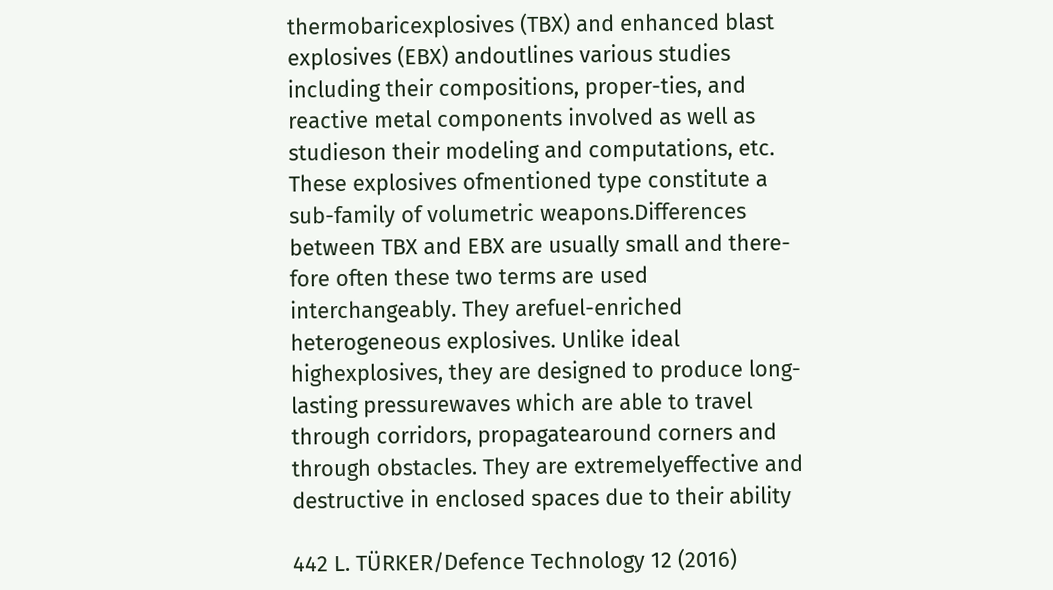thermobaricexplosives (TBX) and enhanced blast explosives (EBX) andoutlines various studies including their compositions, proper-ties, and reactive metal components involved as well as studieson their modeling and computations, etc. These explosives ofmentioned type constitute a sub-family of volumetric weapons.Differences between TBX and EBX are usually small and there-fore often these two terms are used interchangeably. They arefuel-enriched heterogeneous explosives. Unlike ideal highexplosives, they are designed to produce long-lasting pressurewaves which are able to travel through corridors, propagatearound corners and through obstacles. They are extremelyeffective and destructive in enclosed spaces due to their ability

442 L. TÜRKER/Defence Technology 12 (2016)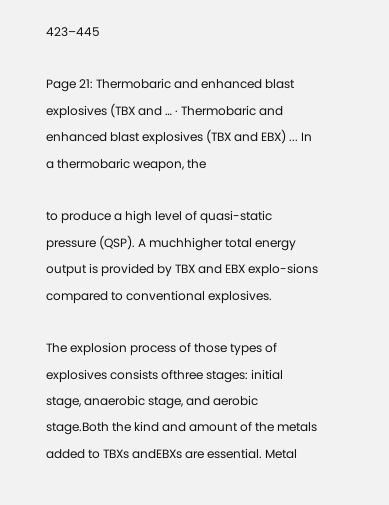423–445

Page 21: Thermobaric and enhanced blast explosives (TBX and … · Thermobaric and enhanced blast explosives (TBX and EBX) ... In a thermobaric weapon, the

to produce a high level of quasi-static pressure (QSP). A muchhigher total energy output is provided by TBX and EBX explo-sions compared to conventional explosives.

The explosion process of those types of explosives consists ofthree stages: initial stage, anaerobic stage, and aerobic stage.Both the kind and amount of the metals added to TBXs andEBXs are essential. Metal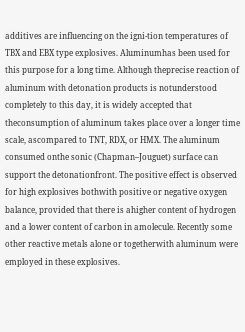additives are influencing on the igni-tion temperatures of TBX and EBX type explosives. Aluminumhas been used for this purpose for a long time. Although theprecise reaction of aluminum with detonation products is notunderstood completely to this day, it is widely accepted that theconsumption of aluminum takes place over a longer time scale, ascompared to TNT, RDX, or HMX. The aluminum consumed onthe sonic (Chapman–Jouguet) surface can support the detonationfront. The positive effect is observed for high explosives bothwith positive or negative oxygen balance, provided that there is ahigher content of hydrogen and a lower content of carbon in amolecule. Recently some other reactive metals alone or togetherwith aluminum were employed in these explosives.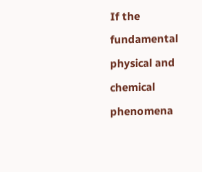If the fundamental physical and chemical phenomena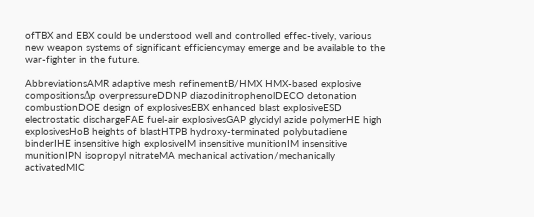ofTBX and EBX could be understood well and controlled effec-tively, various new weapon systems of significant efficiencymay emerge and be available to the war-fighter in the future.

AbbreviationsAMR adaptive mesh refinementB/HMX HMX-based explosive compositionsΔp overpressureDDNP diazodinitrophenolDECO detonation combustionDOE design of explosivesEBX enhanced blast explosiveESD electrostatic dischargeFAE fuel-air explosivesGAP glycidyl azide polymerHE high explosivesHoB heights of blastHTPB hydroxy-terminated polybutadiene binderIHE insensitive high explosiveIM insensitive munitionIM insensitive munitionIPN isopropyl nitrateMA mechanical activation/mechanically activatedMIC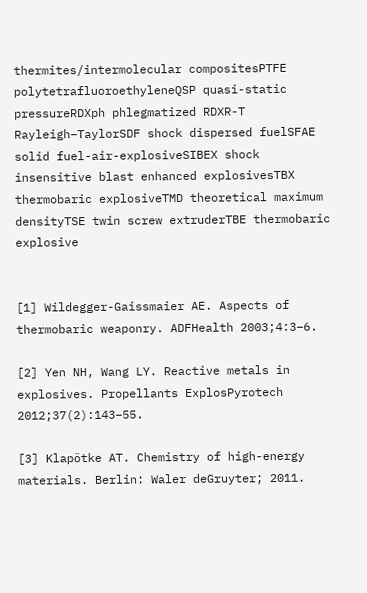thermites/intermolecular compositesPTFE polytetrafluoroethyleneQSP quasi-static pressureRDXph phlegmatized RDXR-T Rayleigh–TaylorSDF shock dispersed fuelSFAE solid fuel-air-explosiveSIBEX shock insensitive blast enhanced explosivesTBX thermobaric explosiveTMD theoretical maximum densityTSE twin screw extruderTBE thermobaric explosive


[1] Wildegger-Gaissmaier AE. Aspects of thermobaric weaponry. ADFHealth 2003;4:3–6.

[2] Yen NH, Wang LY. Reactive metals in explosives. Propellants ExplosPyrotech 2012;37(2):143–55.

[3] Klapötke AT. Chemistry of high-energy materials. Berlin: Waler deGruyter; 2011.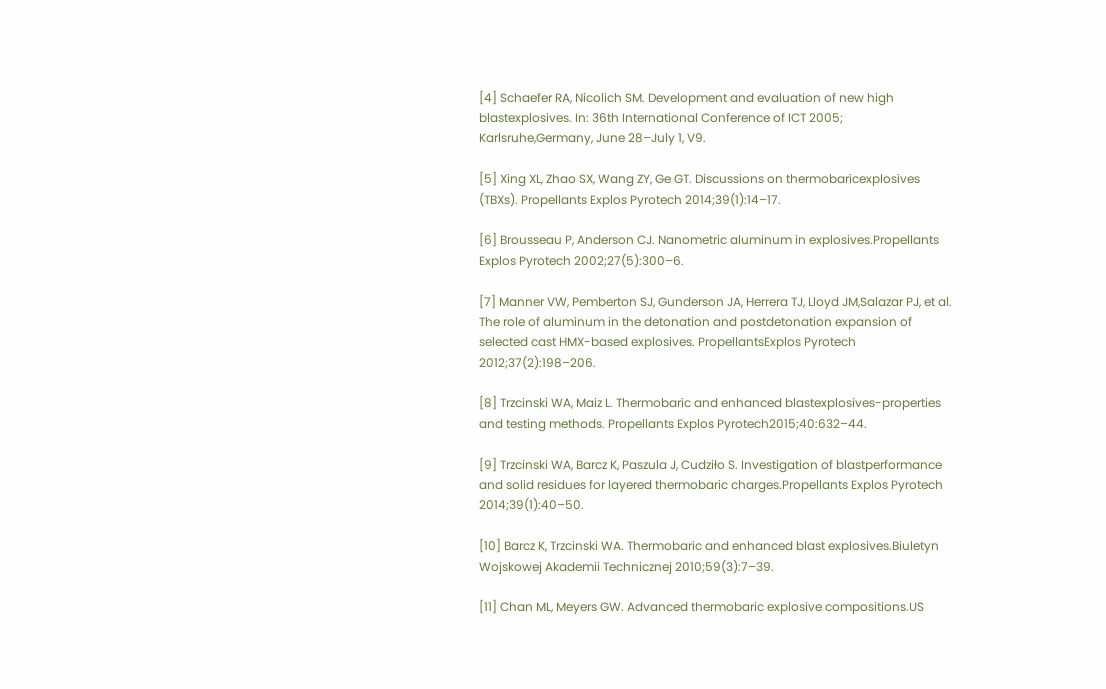[4] Schaefer RA, Nicolich SM. Development and evaluation of new high blastexplosives. In: 36th International Conference of ICT 2005; Karlsruhe,Germany, June 28–July 1, V9.

[5] Xing XL, Zhao SX, Wang ZY, Ge GT. Discussions on thermobaricexplosives (TBXs). Propellants Explos Pyrotech 2014;39(1):14–17.

[6] Brousseau P, Anderson CJ. Nanometric aluminum in explosives.Propellants Explos Pyrotech 2002;27(5):300–6.

[7] Manner VW, Pemberton SJ, Gunderson JA, Herrera TJ, Lloyd JM,Salazar PJ, et al. The role of aluminum in the detonation and postdetonation expansion of selected cast HMX-based explosives. PropellantsExplos Pyrotech 2012;37(2):198–206.

[8] Trzcinski WA, Maiz L. Thermobaric and enhanced blastexplosives-properties and testing methods. Propellants Explos Pyrotech2015;40:632–44.

[9] Trzcinski WA, Barcz K, Paszula J, Cudziło S. Investigation of blastperformance and solid residues for layered thermobaric charges.Propellants Explos Pyrotech 2014;39(1):40–50.

[10] Barcz K, Trzcinski WA. Thermobaric and enhanced blast explosives.Biuletyn Wojskowej Akademii Technicznej 2010;59(3):7–39.

[11] Chan ML, Meyers GW. Advanced thermobaric explosive compositions.US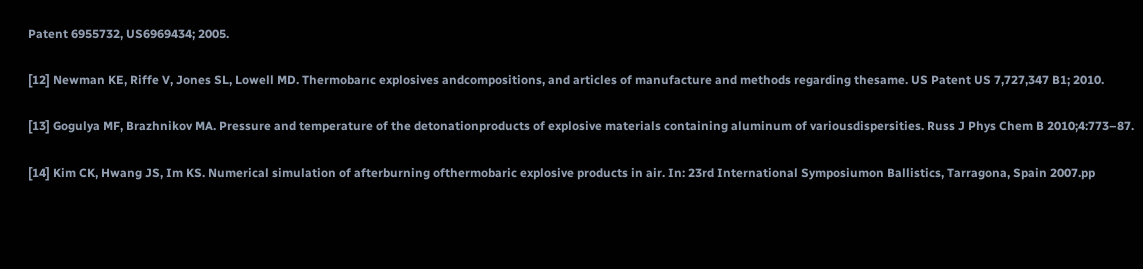Patent 6955732, US6969434; 2005.

[12] Newman KE, Riffe V, Jones SL, Lowell MD. Thermobarıc explosives andcompositions, and articles of manufacture and methods regarding thesame. US Patent US 7,727,347 B1; 2010.

[13] Gogulya MF, Brazhnikov MA. Pressure and temperature of the detonationproducts of explosive materials containing aluminum of variousdispersities. Russ J Phys Chem B 2010;4:773–87.

[14] Kim CK, Hwang JS, Im KS. Numerical simulation of afterburning ofthermobaric explosive products in air. In: 23rd International Symposiumon Ballistics, Tarragona, Spain 2007.pp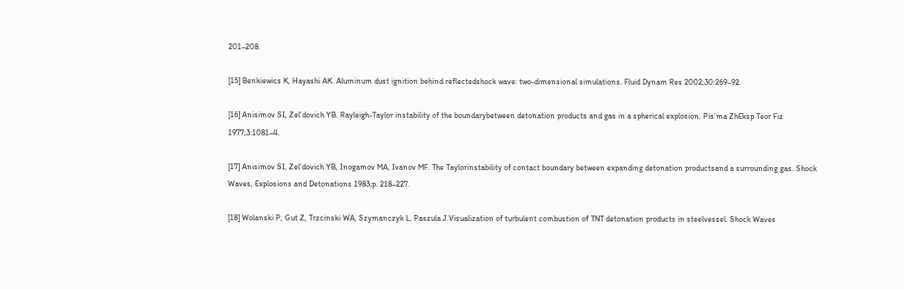201–208.

[15] Benkiewics K, Hayashi AK. Aluminum dust ignition behind reflectedshock wave: two-dimensional simulations. Fluid Dynam Res 2002;30:269–92.

[16] Anisimov SI, Zel’dovich YB. Rayleigh-Taylor instability of the boundarybetween detonation products and gas in a spherical explosion. Pis’ma ZhEksp Teor Fiz 1977;3:1081–4.

[17] Anisimov SI, Zel’dovich YB, Inogamov MA, Ivanov MF. The Taylorinstability of contact boundary between expanding detonation productsand a surrounding gas. Shock Waves, Explosions and Detonations 1983;p. 218–227.

[18] Wolanski P, Gut Z, Trzcinski WA, Szymanczyk L, Paszula J.Visualization of turbulent combustion of TNT detonation products in steelvessel. Shock Waves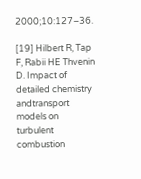2000;10:127–36.

[19] Hilbert R, Tap F, Rabii HE Thvenin D. Impact of detailed chemistry andtransport models on turbulent combustion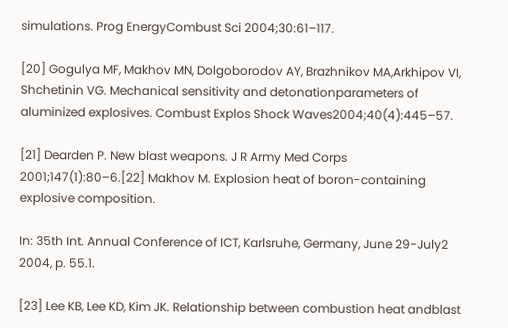simulations. Prog EnergyCombust Sci 2004;30:61–117.

[20] Gogulya MF, Makhov MN, Dolgoborodov AY, Brazhnikov MA,Arkhipov VI, Shchetinin VG. Mechanical sensitivity and detonationparameters of aluminized explosives. Combust Explos Shock Waves2004;40(4):445–57.

[21] Dearden P. New blast weapons. J R Army Med Corps 2001;147(1):80–6.[22] Makhov M. Explosion heat of boron-containing explosive composition.

In: 35th Int. Annual Conference of ICT, Karlsruhe, Germany, June 29-July2 2004, p. 55.1.

[23] Lee KB, Lee KD, Kim JK. Relationship between combustion heat andblast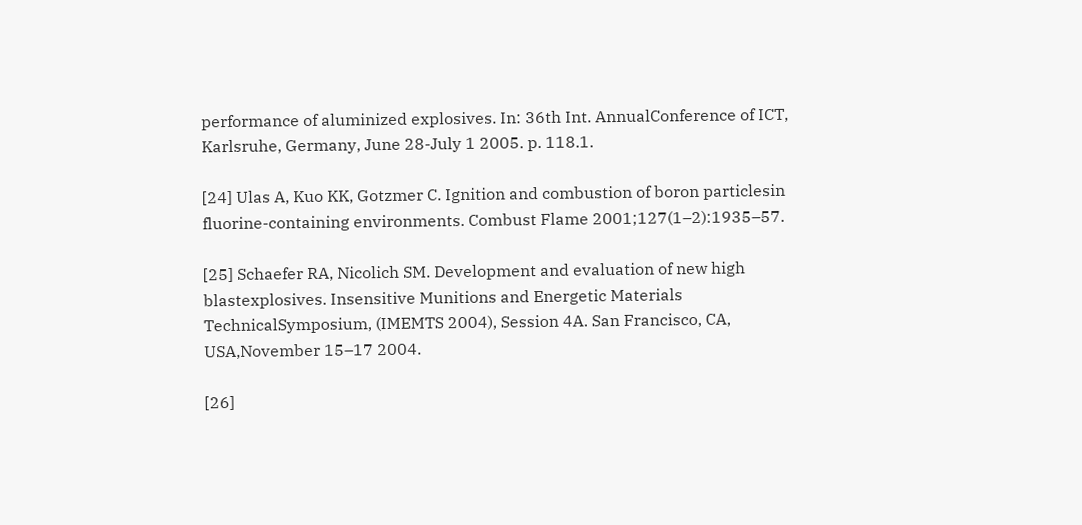performance of aluminized explosives. In: 36th Int. AnnualConference of ICT, Karlsruhe, Germany, June 28-July 1 2005. p. 118.1.

[24] Ulas A, Kuo KK, Gotzmer C. Ignition and combustion of boron particlesin fluorine-containing environments. Combust Flame 2001;127(1–2):1935–57.

[25] Schaefer RA, Nicolich SM. Development and evaluation of new high blastexplosives. Insensitive Munitions and Energetic Materials TechnicalSymposium, (IMEMTS 2004), Session 4A. San Francisco, CA, USA,November 15–17 2004.

[26]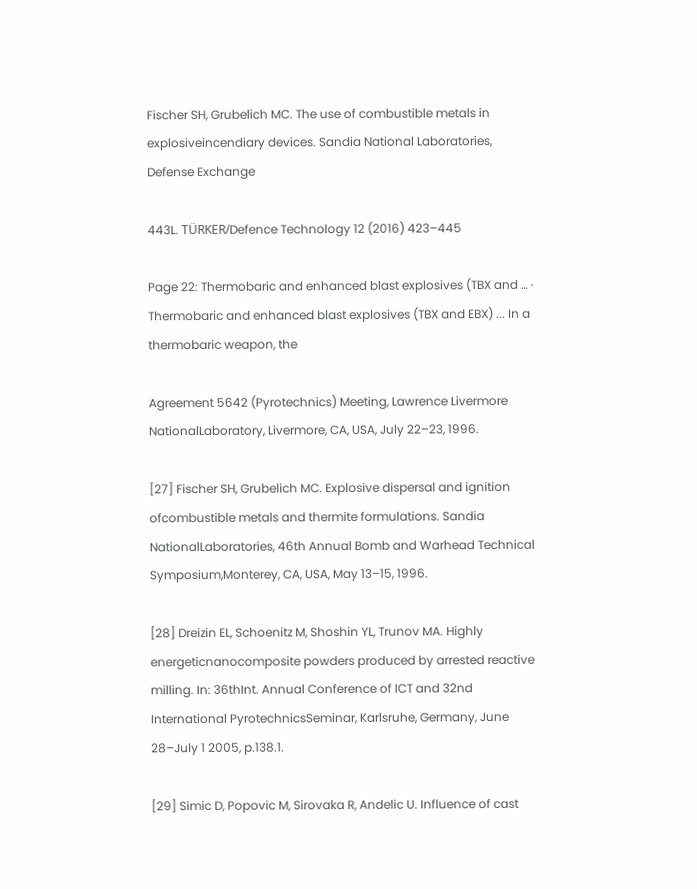Fischer SH, Grubelich MC. The use of combustible metals in explosiveincendiary devices. Sandia National Laboratories, Defense Exchange

443L. TÜRKER/Defence Technology 12 (2016) 423–445

Page 22: Thermobaric and enhanced blast explosives (TBX and … · Thermobaric and enhanced blast explosives (TBX and EBX) ... In a thermobaric weapon, the

Agreement 5642 (Pyrotechnics) Meeting, Lawrence Livermore NationalLaboratory, Livermore, CA, USA, July 22–23, 1996.

[27] Fischer SH, Grubelich MC. Explosive dispersal and ignition ofcombustible metals and thermite formulations. Sandia NationalLaboratories, 46th Annual Bomb and Warhead Technical Symposium,Monterey, CA, USA, May 13–15, 1996.

[28] Dreizin EL, Schoenitz M, Shoshin YL, Trunov MA. Highly energeticnanocomposite powders produced by arrested reactive milling. In: 36thInt. Annual Conference of ICT and 32nd International PyrotechnicsSeminar, Karlsruhe, Germany, June 28–July 1 2005, p.138.1.

[29] Simic D, Popovic M, Sirovaka R, Andelic U. Influence of cast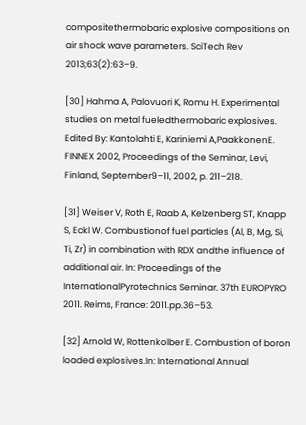compositethermobaric explosive compositions on air shock wave parameters. SciTech Rev 2013;63(2):63–9.

[30] Hahma A, Palovuori K, Romu H. Experimental studies on metal fueledthermobaric explosives. Edited By: Kantolahti E, Kariniemi A,PaakkonenE. FINNEX 2002, Proceedings of the Seminar, Levi, Finland, September9–11, 2002, p. 211–218.

[31] Weiser V, Roth E, Raab A, Kelzenberg ST, Knapp S, Eckl W. Combustionof fuel particles (Al, B, Mg, Si, Ti, Zr) in combination with RDX andthe influence of additional air. In: Proceedings of the InternationalPyrotechnics Seminar. 37th EUROPYRO 2011. Reims, France: 2011.pp.36–53.

[32] Arnold W, Rottenkolber E. Combustion of boron loaded explosives.In: International Annual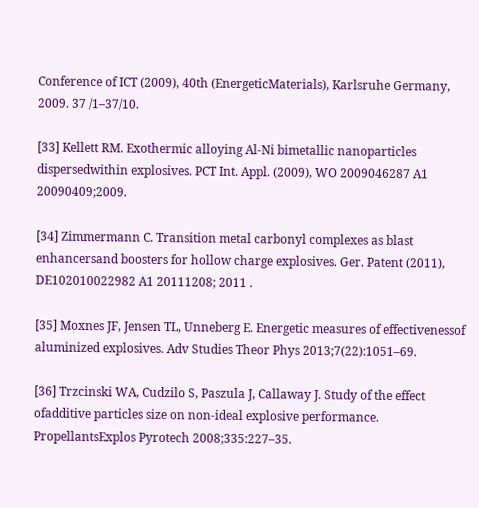Conference of ICT (2009), 40th (EnergeticMaterials), Karlsruhe Germany, 2009. 37 /1–37/10.

[33] Kellett RM. Exothermic alloying Al-Ni bimetallic nanoparticles dispersedwithin explosives. PCT Int. Appl. (2009), WO 2009046287 A1 20090409;2009.

[34] Zimmermann C. Transition metal carbonyl complexes as blast enhancersand boosters for hollow charge explosives. Ger. Patent (2011), DE102010022982 A1 20111208; 2011 .

[35] Moxnes JF, Jensen TL, Unneberg E. Energetic measures of effectivenessof aluminized explosives. Adv Studies Theor Phys 2013;7(22):1051–69.

[36] Trzcinski WA, Cudzilo S, Paszula J, Callaway J. Study of the effect ofadditive particles size on non-ideal explosive performance. PropellantsExplos Pyrotech 2008;335:227–35.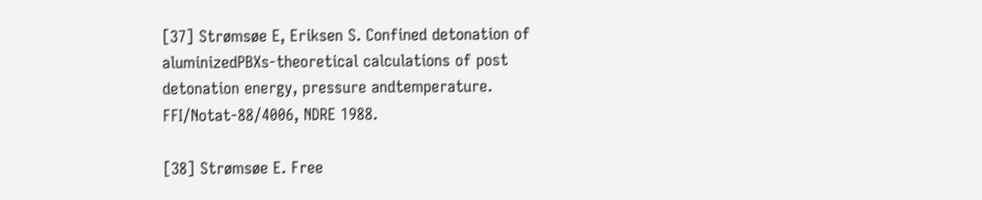[37] Strømsøe E, Eriksen S. Confined detonation of aluminizedPBXs-theoretical calculations of post detonation energy, pressure andtemperature. FFI/Notat-88/4006, NDRE 1988.

[38] Strømsøe E. Free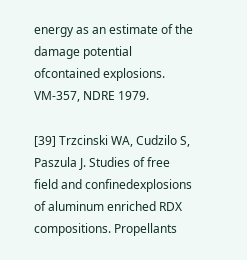energy as an estimate of the damage potential ofcontained explosions. VM-357, NDRE 1979.

[39] Trzcinski WA, Cudzilo S, Paszula J. Studies of free field and confinedexplosions of aluminum enriched RDX compositions. Propellants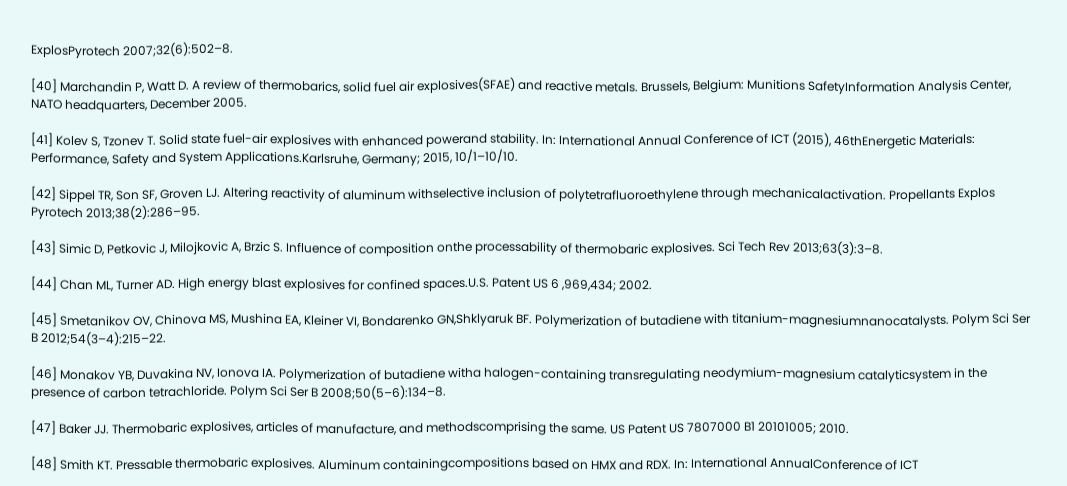ExplosPyrotech 2007;32(6):502–8.

[40] Marchandin P, Watt D. A review of thermobarics, solid fuel air explosives(SFAE) and reactive metals. Brussels, Belgium: Munitions SafetyInformation Analysis Center, NATO headquarters, December 2005.

[41] Kolev S, Tzonev T. Solid state fuel-air explosives with enhanced powerand stability. In: International Annual Conference of ICT (2015), 46thEnergetic Materials: Performance, Safety and System Applications.Karlsruhe, Germany; 2015, 10/1–10/10.

[42] Sippel TR, Son SF, Groven LJ. Altering reactivity of aluminum withselective inclusion of polytetrafluoroethylene through mechanicalactivation. Propellants Explos Pyrotech 2013;38(2):286–95.

[43] Simic D, Petkovic J, Milojkovic A, Brzic S. Influence of composition onthe processability of thermobaric explosives. Sci Tech Rev 2013;63(3):3–8.

[44] Chan ML, Turner AD. High energy blast explosives for confined spaces.U.S. Patent US 6 ,969,434; 2002.

[45] Smetanikov OV, Chinova MS, Mushina EA, Kleiner VI, Bondarenko GN,Shklyaruk BF. Polymerization of butadiene with titanium-magnesiumnanocatalysts. Polym Sci Ser B 2012;54(3–4):215–22.

[46] Monakov YB, Duvakina NV, Ionova IA. Polymerization of butadiene witha halogen-containing transregulating neodymium-magnesium catalyticsystem in the presence of carbon tetrachloride. Polym Sci Ser B 2008;50(5–6):134–8.

[47] Baker JJ. Thermobaric explosives, articles of manufacture, and methodscomprising the same. US Patent US 7807000 B1 20101005; 2010.

[48] Smith KT. Pressable thermobaric explosives. Aluminum containingcompositions based on HMX and RDX. In: International AnnualConference of ICT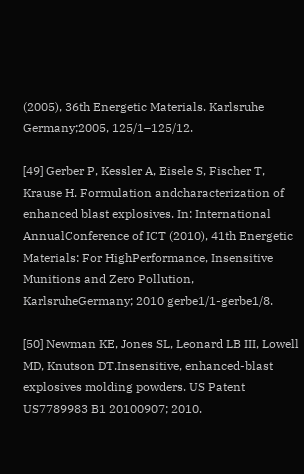(2005), 36th Energetic Materials. Karlsruhe Germany;2005, 125/1–125/12.

[49] Gerber P, Kessler A, Eisele S, Fischer T, Krause H. Formulation andcharacterization of enhanced blast explosives. In: International AnnualConference of ICT (2010), 41th Energetic Materials: For HighPerformance, Insensitive Munitions and Zero Pollution, KarlsruheGermany; 2010 gerbe1/1-gerbe1/8.

[50] Newman KE, Jones SL, Leonard LB III, Lowell MD, Knutson DT.Insensitive, enhanced-blast explosives molding powders. US Patent US7789983 B1 20100907; 2010.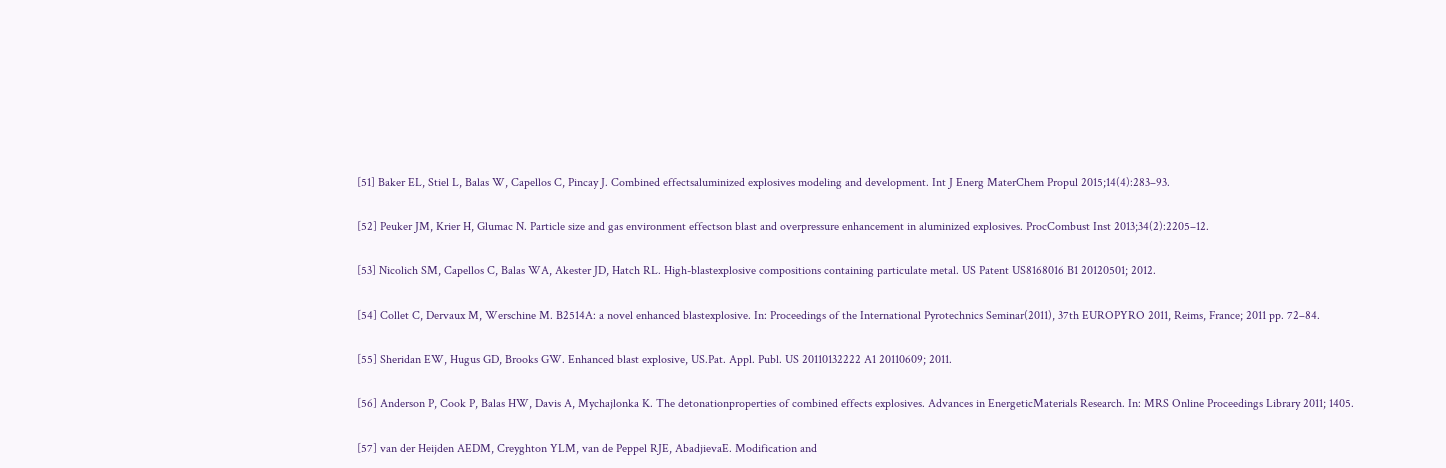[51] Baker EL, Stiel L, Balas W, Capellos C, Pincay J. Combined effectsaluminized explosives modeling and development. Int J Energ MaterChem Propul 2015;14(4):283–93.

[52] Peuker JM, Krier H, Glumac N. Particle size and gas environment effectson blast and overpressure enhancement in aluminized explosives. ProcCombust Inst 2013;34(2):2205–12.

[53] Nicolich SM, Capellos C, Balas WA, Akester JD, Hatch RL. High-blastexplosive compositions containing particulate metal. US Patent US8168016 B1 20120501; 2012.

[54] Collet C, Dervaux M, Werschine M. B2514A: a novel enhanced blastexplosive. In: Proceedings of the International Pyrotechnics Seminar(2011), 37th EUROPYRO 2011, Reims, France; 2011 pp. 72–84.

[55] Sheridan EW, Hugus GD, Brooks GW. Enhanced blast explosive, US.Pat. Appl. Publ. US 20110132222 A1 20110609; 2011.

[56] Anderson P, Cook P, Balas HW, Davis A, Mychajlonka K. The detonationproperties of combined effects explosives. Advances in EnergeticMaterials Research. In: MRS Online Proceedings Library 2011; 1405.

[57] van der Heijden AEDM, Creyghton YLM, van de Peppel RJE, AbadjievaE. Modification and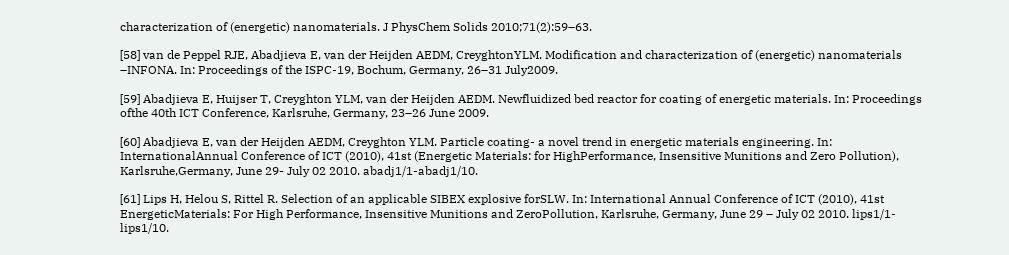characterization of (energetic) nanomaterials. J PhysChem Solids 2010;71(2):59–63.

[58] van de Peppel RJE, Abadjieva E, van der Heijden AEDM, CreyghtonYLM. Modification and characterization of (energetic) nanomaterials –INFONA. In: Proceedings of the ISPC-19, Bochum, Germany, 26–31 July2009.

[59] Abadjieva E, Huijser T, Creyghton YLM, van der Heijden AEDM. Newfluidized bed reactor for coating of energetic materials. In: Proceedings ofthe 40th ICT Conference, Karlsruhe, Germany, 23–26 June 2009.

[60] Abadjieva E, van der Heijden AEDM, Creyghton YLM. Particle coating- a novel trend in energetic materials engineering. In: InternationalAnnual Conference of ICT (2010), 41st (Energetic Materials: for HighPerformance, Insensitive Munitions and Zero Pollution), Karlsruhe,Germany, June 29- July 02 2010. abadj1/1-abadj1/10.

[61] Lips H, Helou S, Rittel R. Selection of an applicable SIBEX explosive forSLW. In: International Annual Conference of ICT (2010), 41st EnergeticMaterials: For High Performance, Insensitive Munitions and ZeroPollution, Karlsruhe, Germany, June 29 – July 02 2010. lips1/1-lips1/10.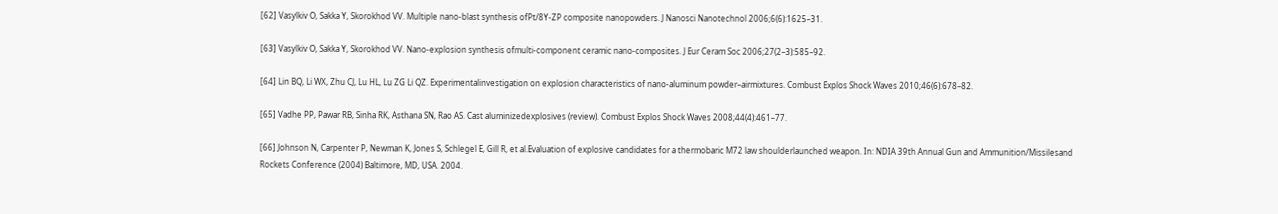[62] Vasylkiv O, Sakka Y, Skorokhod VV. Multiple nano-blast synthesis ofPt/8Y-ZP composite nanopowders. J Nanosci Nanotechnol 2006;6(6):1625–31.

[63] Vasylkiv O, Sakka Y, Skorokhod VV. Nano-explosion synthesis ofmulti-component ceramic nano-composites. J Eur Ceram Soc 2006;27(2–3):585–92.

[64] Lin BQ, Li WX, Zhu CJ, Lu HL, Lu ZG Li QZ. Experimentalinvestigation on explosion characteristics of nano-aluminum powder–airmixtures. Combust Explos Shock Waves 2010;46(6):678–82.

[65] Vadhe PP, Pawar RB, Sinha RK, Asthana SN, Rao AS. Cast aluminizedexplosives (review). Combust Explos Shock Waves 2008;44(4):461–77.

[66] Johnson N, Carpenter P, Newman K, Jones S, Schlegel E, Gill R, et al.Evaluation of explosive candidates for a thermobaric M72 law shoulderlaunched weapon. In: NDIA 39th Annual Gun and Ammunition/Missilesand Rockets Conference (2004) Baltimore, MD, USA. 2004.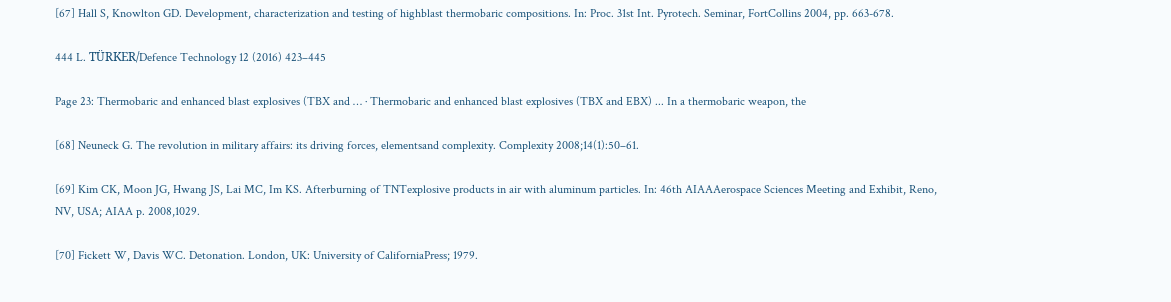[67] Hall S, Knowlton GD. Development, characterization and testing of highblast thermobaric compositions. In: Proc. 31st Int. Pyrotech. Seminar, FortCollins 2004, pp. 663-678.

444 L. TÜRKER/Defence Technology 12 (2016) 423–445

Page 23: Thermobaric and enhanced blast explosives (TBX and … · Thermobaric and enhanced blast explosives (TBX and EBX) ... In a thermobaric weapon, the

[68] Neuneck G. The revolution in military affairs: its driving forces, elementsand complexity. Complexity 2008;14(1):50–61.

[69] Kim CK, Moon JG, Hwang JS, Lai MC, Im KS. Afterburning of TNTexplosive products in air with aluminum particles. In: 46th AIAAAerospace Sciences Meeting and Exhibit, Reno, NV, USA; AIAA p. 2008,1029.

[70] Fickett W, Davis WC. Detonation. London, UK: University of CaliforniaPress; 1979.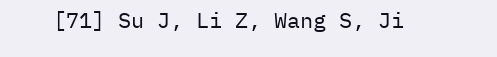[71] Su J, Li Z, Wang S, Ji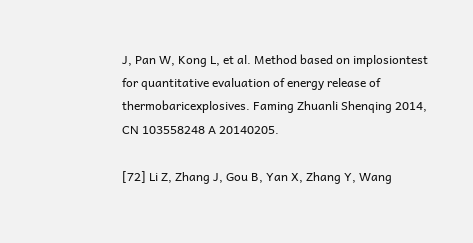J, Pan W, Kong L, et al. Method based on implosiontest for quantitative evaluation of energy release of thermobaricexplosives. Faming Zhuanli Shenqing 2014, CN 103558248 A 20140205.

[72] Li Z, Zhang J, Gou B, Yan X, Zhang Y, Wang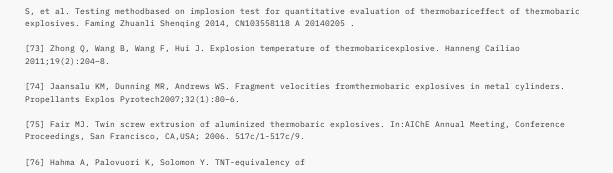S, et al. Testing methodbased on implosion test for quantitative evaluation of thermobariceffect of thermobaric explosives. Faming Zhuanli Shenqing 2014, CN103558118 A 20140205 .

[73] Zhong Q, Wang B, Wang F, Hui J. Explosion temperature of thermobaricexplosive. Hanneng Cailiao 2011;19(2):204–8.

[74] Jaansalu KM, Dunning MR, Andrews WS. Fragment velocities fromthermobaric explosives in metal cylinders. Propellants Explos Pyrotech2007;32(1):80–6.

[75] Fair MJ. Twin screw extrusion of aluminized thermobaric explosives. In:AIChE Annual Meeting, Conference Proceedings, San Francisco, CA,USA; 2006. 517c/1-517c/9.

[76] Hahma A, Palovuori K, Solomon Y. TNT-equivalency of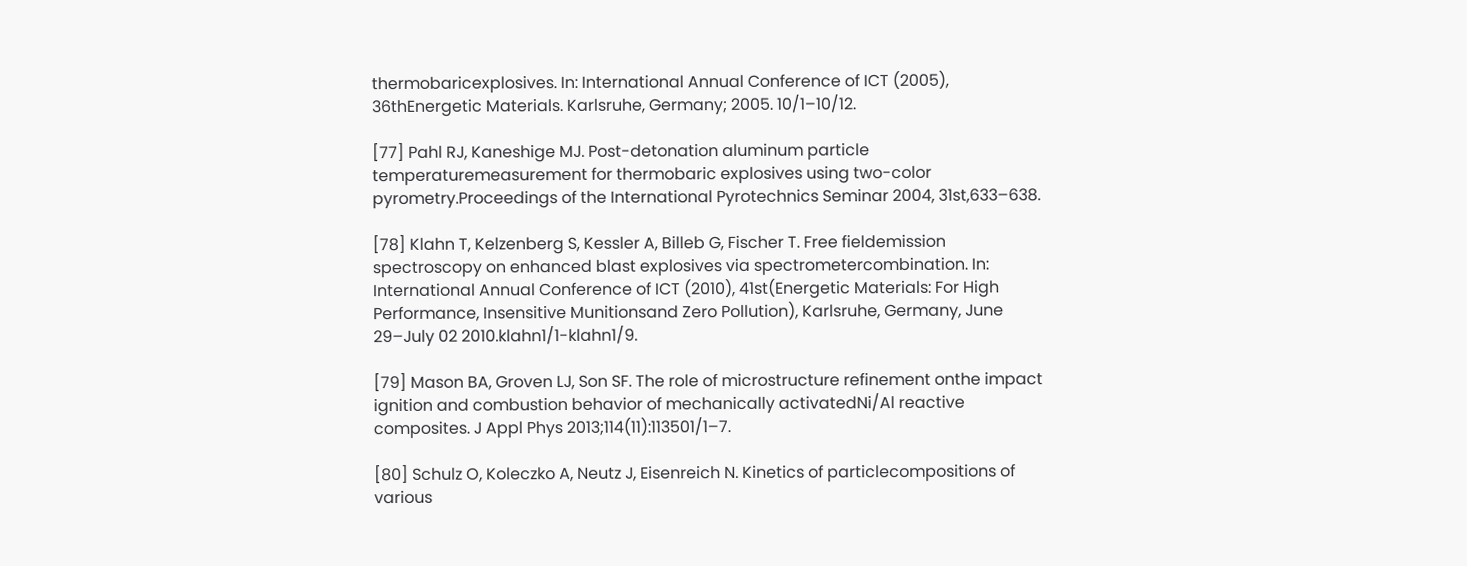thermobaricexplosives. In: International Annual Conference of ICT (2005), 36thEnergetic Materials. Karlsruhe, Germany; 2005. 10/1–10/12.

[77] Pahl RJ, Kaneshige MJ. Post-detonation aluminum particle temperaturemeasurement for thermobaric explosives using two-color pyrometry.Proceedings of the International Pyrotechnics Seminar 2004, 31st,633–638.

[78] Klahn T, Kelzenberg S, Kessler A, Billeb G, Fischer T. Free fieldemission spectroscopy on enhanced blast explosives via spectrometercombination. In: International Annual Conference of ICT (2010), 41st(Energetic Materials: For High Performance, Insensitive Munitionsand Zero Pollution), Karlsruhe, Germany, June 29–July 02 2010.klahn1/1-klahn1/9.

[79] Mason BA, Groven LJ, Son SF. The role of microstructure refinement onthe impact ignition and combustion behavior of mechanically activatedNi/Al reactive composites. J Appl Phys 2013;114(11):113501/1–7.

[80] Schulz O, Koleczko A, Neutz J, Eisenreich N. Kinetics of particlecompositions of various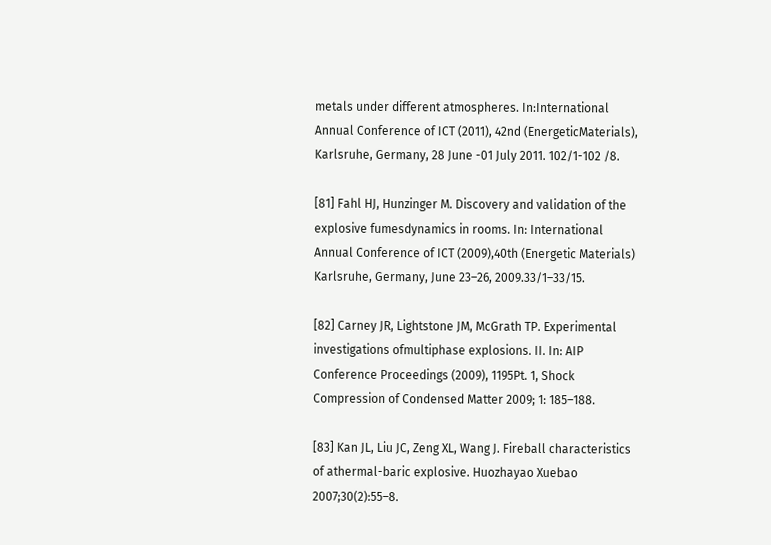metals under different atmospheres. In:International Annual Conference of ICT (2011), 42nd (EnergeticMaterials), Karlsruhe, Germany, 28 June -01 July 2011. 102/1-102 /8.

[81] Fahl HJ, Hunzinger M. Discovery and validation of the explosive fumesdynamics in rooms. In: International Annual Conference of ICT (2009),40th (Energetic Materials) Karlsruhe, Germany, June 23–26, 2009.33/1–33/15.

[82] Carney JR, Lightstone JM, McGrath TP. Experimental investigations ofmultiphase explosions. II. In: AIP Conference Proceedings (2009), 1195Pt. 1, Shock Compression of Condensed Matter 2009; 1: 185–188.

[83] Kan JL, Liu JC, Zeng XL, Wang J. Fireball characteristics of athermal-baric explosive. Huozhayao Xuebao 2007;30(2):55–8.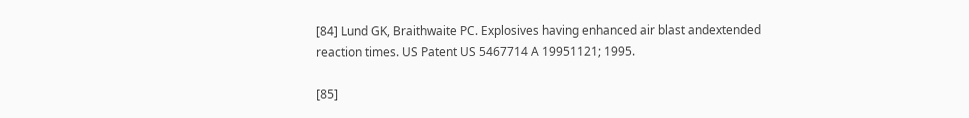[84] Lund GK, Braithwaite PC. Explosives having enhanced air blast andextended reaction times. US Patent US 5467714 A 19951121; 1995.

[85]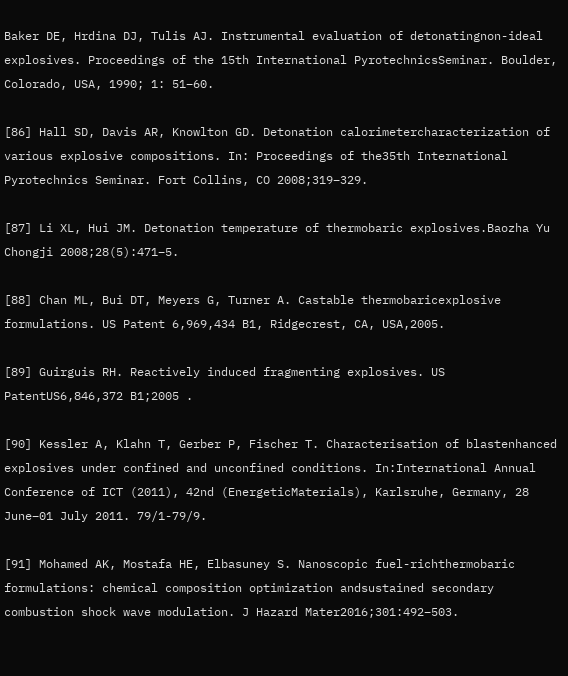Baker DE, Hrdina DJ, Tulis AJ. Instrumental evaluation of detonatingnon-ideal explosives. Proceedings of the 15th International PyrotechnicsSeminar. Boulder, Colorado, USA, 1990; 1: 51–60.

[86] Hall SD, Davis AR, Knowlton GD. Detonation calorimetercharacterization of various explosive compositions. In: Proceedings of the35th International Pyrotechnics Seminar. Fort Collins, CO 2008;319–329.

[87] Li XL, Hui JM. Detonation temperature of thermobaric explosives.Baozha Yu Chongji 2008;28(5):471–5.

[88] Chan ML, Bui DT, Meyers G, Turner A. Castable thermobaricexplosive formulations. US Patent 6,969,434 B1, Ridgecrest, CA, USA,2005.

[89] Guirguis RH. Reactively induced fragmenting explosives. US PatentUS6,846,372 B1;2005 .

[90] Kessler A, Klahn T, Gerber P, Fischer T. Characterisation of blastenhanced explosives under confined and unconfined conditions. In:International Annual Conference of ICT (2011), 42nd (EnergeticMaterials), Karlsruhe, Germany, 28 June–01 July 2011. 79/1-79/9.

[91] Mohamed AK, Mostafa HE, Elbasuney S. Nanoscopic fuel-richthermobaric formulations: chemical composition optimization andsustained secondary combustion shock wave modulation. J Hazard Mater2016;301:492–503.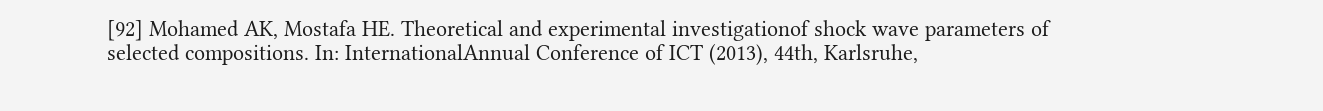[92] Mohamed AK, Mostafa HE. Theoretical and experimental investigationof shock wave parameters of selected compositions. In: InternationalAnnual Conference of ICT (2013), 44th, Karlsruhe,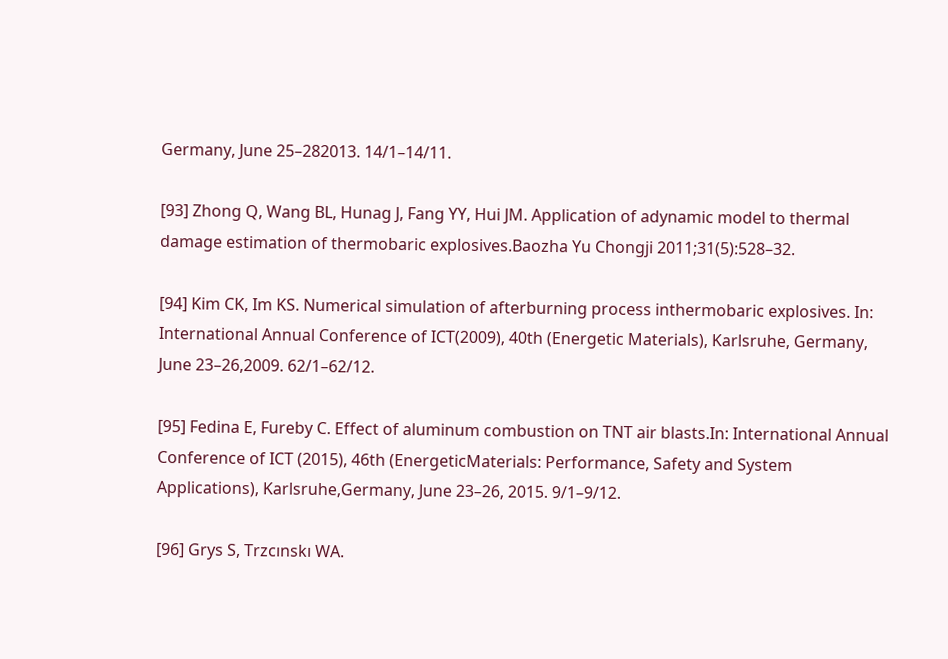Germany, June 25–282013. 14/1–14/11.

[93] Zhong Q, Wang BL, Hunag J, Fang YY, Hui JM. Application of adynamic model to thermal damage estimation of thermobaric explosives.Baozha Yu Chongji 2011;31(5):528–32.

[94] Kim CK, Im KS. Numerical simulation of afterburning process inthermobaric explosives. In: International Annual Conference of ICT(2009), 40th (Energetic Materials), Karlsruhe, Germany, June 23–26,2009. 62/1–62/12.

[95] Fedina E, Fureby C. Effect of aluminum combustion on TNT air blasts.In: International Annual Conference of ICT (2015), 46th (EnergeticMaterials: Performance, Safety and System Applications), Karlsruhe,Germany, June 23–26, 2015. 9/1–9/12.

[96] Grys S, Trzcınskı WA.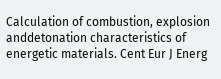Calculation of combustion, explosion anddetonation characteristics of energetic materials. Cent Eur J Energ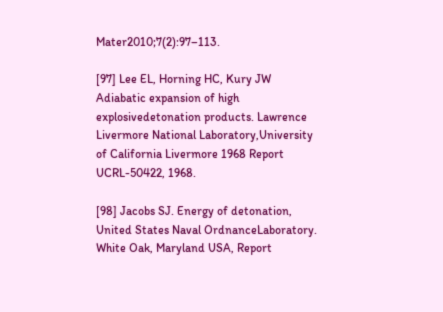Mater2010;7(2):97–113.

[97] Lee EL, Horning HC, Kury JW Adiabatic expansion of high explosivedetonation products. Lawrence Livermore National Laboratory,University of California Livermore 1968 Report UCRL-50422, 1968.

[98] Jacobs SJ. Energy of detonation, United States Naval OrdnanceLaboratory. White Oak, Maryland USA, Report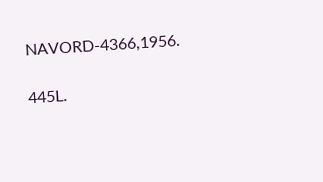NAVORD-4366,1956.

445L.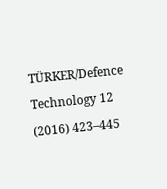TÜRKER/Defence Technology 12 (2016) 423–445